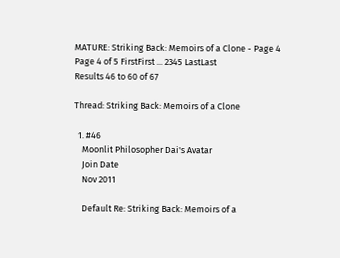MATURE: Striking Back: Memoirs of a Clone - Page 4
Page 4 of 5 FirstFirst ... 2345 LastLast
Results 46 to 60 of 67

Thread: Striking Back: Memoirs of a Clone

  1. #46
    Moonlit Philosopher Dai's Avatar
    Join Date
    Nov 2011

    Default Re: Striking Back: Memoirs of a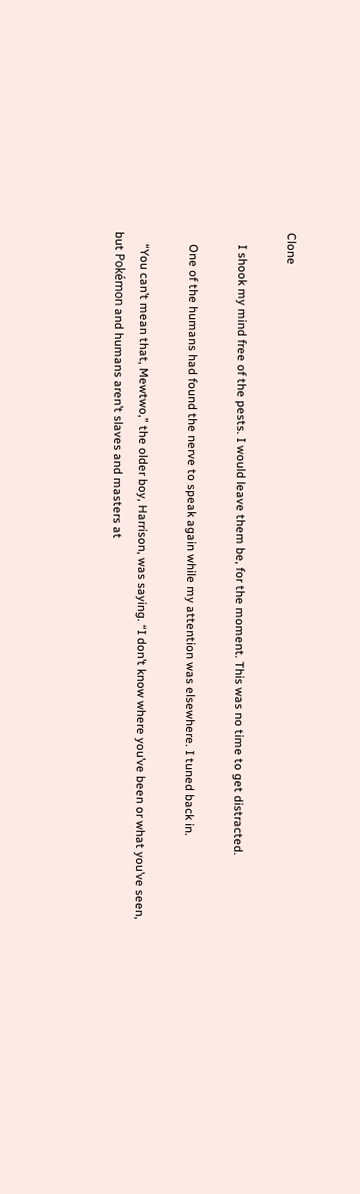Clone

    I shook my mind free of the pests. I would leave them be, for the moment. This was no time to get distracted.

    One of the humans had found the nerve to speak again while my attention was elsewhere. I tuned back in.

    “You can’t mean that, Mewtwo,” the older boy, Harrison, was saying. “I don’t know where you’ve been or what you’ve seen, but Pokémon and humans aren’t slaves and masters at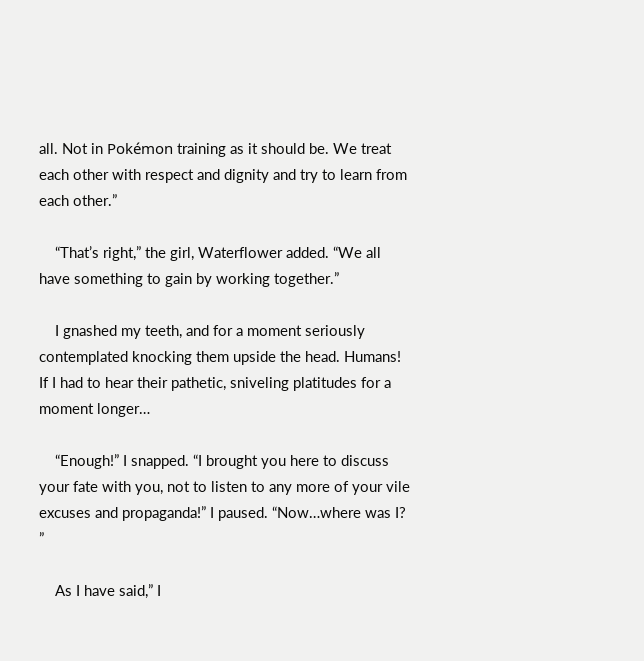all. Not in Pokémon training as it should be. We treat each other with respect and dignity and try to learn from each other.”

    “That’s right,” the girl, Waterflower added. “We all have something to gain by working together.”

    I gnashed my teeth, and for a moment seriously contemplated knocking them upside the head. Humans! If I had to hear their pathetic, sniveling platitudes for a moment longer…

    “Enough!” I snapped. “I brought you here to discuss your fate with you, not to listen to any more of your vile excuses and propaganda!” I paused. “Now…where was I? ”

    As I have said,” I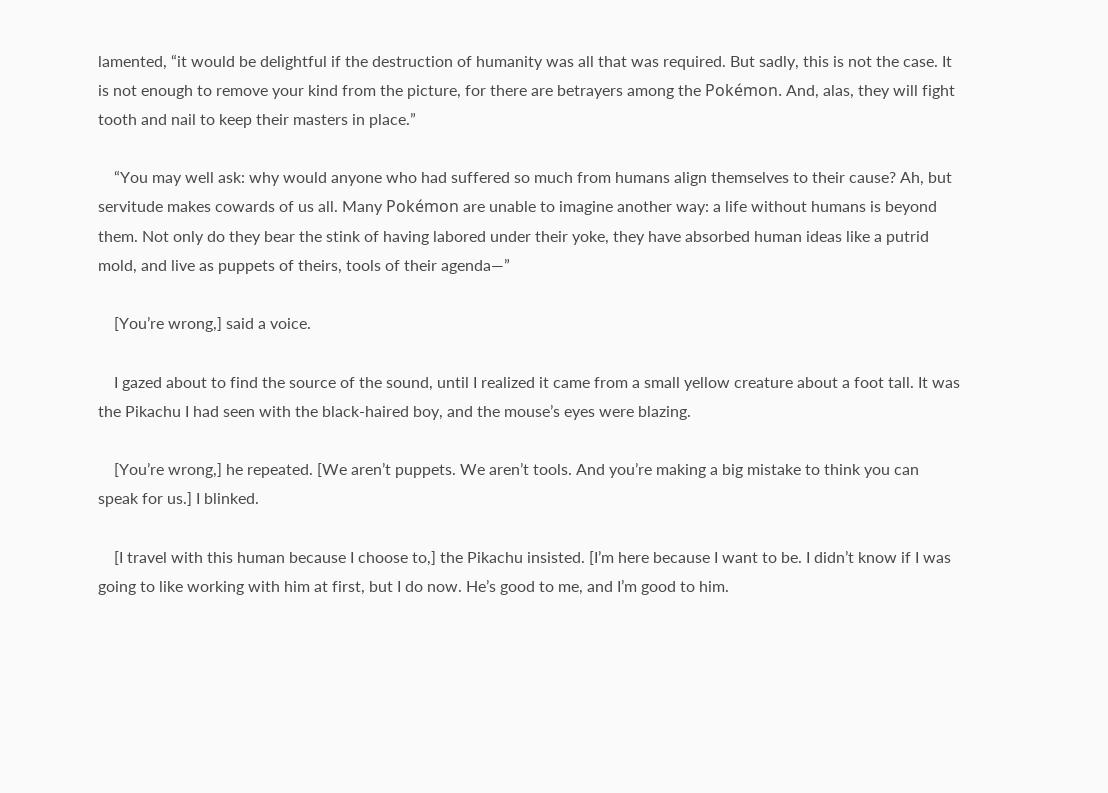lamented, “it would be delightful if the destruction of humanity was all that was required. But sadly, this is not the case. It is not enough to remove your kind from the picture, for there are betrayers among the Pokémon. And, alas, they will fight tooth and nail to keep their masters in place.”

    “You may well ask: why would anyone who had suffered so much from humans align themselves to their cause? Ah, but servitude makes cowards of us all. Many Pokémon are unable to imagine another way: a life without humans is beyond them. Not only do they bear the stink of having labored under their yoke, they have absorbed human ideas like a putrid mold, and live as puppets of theirs, tools of their agenda—”

    [You’re wrong,] said a voice.

    I gazed about to find the source of the sound, until I realized it came from a small yellow creature about a foot tall. It was the Pikachu I had seen with the black-haired boy, and the mouse’s eyes were blazing.

    [You’re wrong,] he repeated. [We aren’t puppets. We aren’t tools. And you’re making a big mistake to think you can speak for us.] I blinked.

    [I travel with this human because I choose to,] the Pikachu insisted. [I’m here because I want to be. I didn’t know if I was going to like working with him at first, but I do now. He’s good to me, and I’m good to him.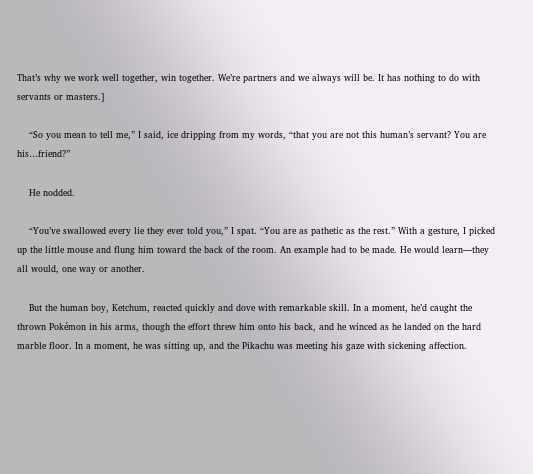That’s why we work well together, win together. We’re partners and we always will be. It has nothing to do with servants or masters.]

    “So you mean to tell me,” I said, ice dripping from my words, “that you are not this human’s servant? You are his…friend?”

    He nodded.

    “You’ve swallowed every lie they ever told you,” I spat. “You are as pathetic as the rest.” With a gesture, I picked up the little mouse and flung him toward the back of the room. An example had to be made. He would learn—they all would, one way or another.

    But the human boy, Ketchum, reacted quickly and dove with remarkable skill. In a moment, he’d caught the thrown Pokémon in his arms, though the effort threw him onto his back, and he winced as he landed on the hard marble floor. In a moment, he was sitting up, and the Pikachu was meeting his gaze with sickening affection.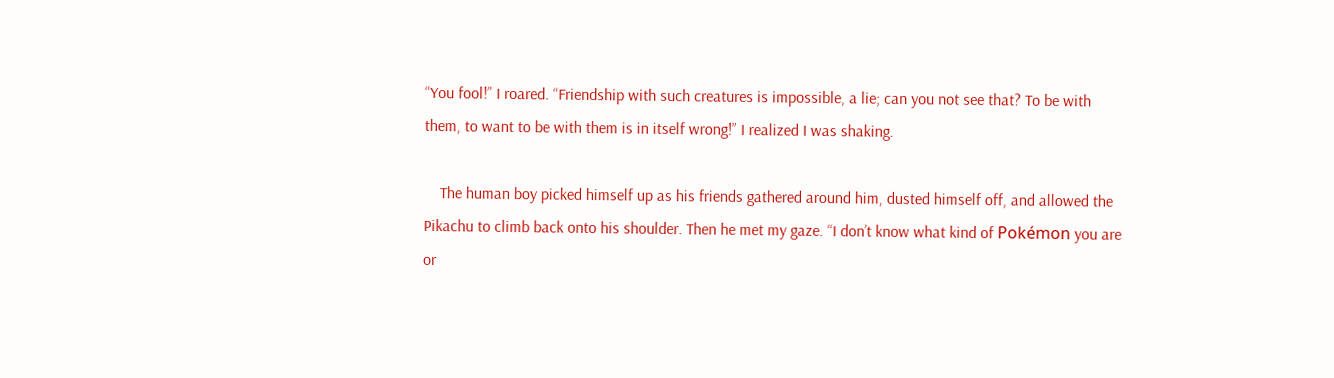“You fool!” I roared. “Friendship with such creatures is impossible, a lie; can you not see that? To be with them, to want to be with them is in itself wrong!” I realized I was shaking.

    The human boy picked himself up as his friends gathered around him, dusted himself off, and allowed the Pikachu to climb back onto his shoulder. Then he met my gaze. “I don’t know what kind of Pokémon you are or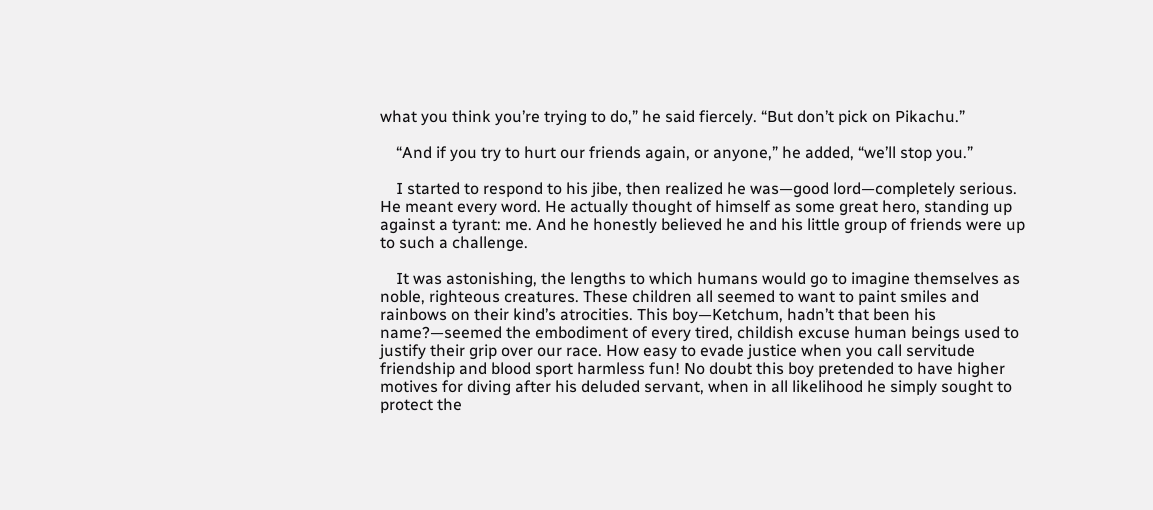what you think you’re trying to do,” he said fiercely. “But don’t pick on Pikachu.”

    “And if you try to hurt our friends again, or anyone,” he added, “we’ll stop you.”

    I started to respond to his jibe, then realized he was—good lord—completely serious. He meant every word. He actually thought of himself as some great hero, standing up against a tyrant: me. And he honestly believed he and his little group of friends were up to such a challenge.

    It was astonishing, the lengths to which humans would go to imagine themselves as noble, righteous creatures. These children all seemed to want to paint smiles and rainbows on their kind’s atrocities. This boy—Ketchum, hadn’t that been his name?—seemed the embodiment of every tired, childish excuse human beings used to justify their grip over our race. How easy to evade justice when you call servitude friendship and blood sport harmless fun! No doubt this boy pretended to have higher motives for diving after his deluded servant, when in all likelihood he simply sought to protect the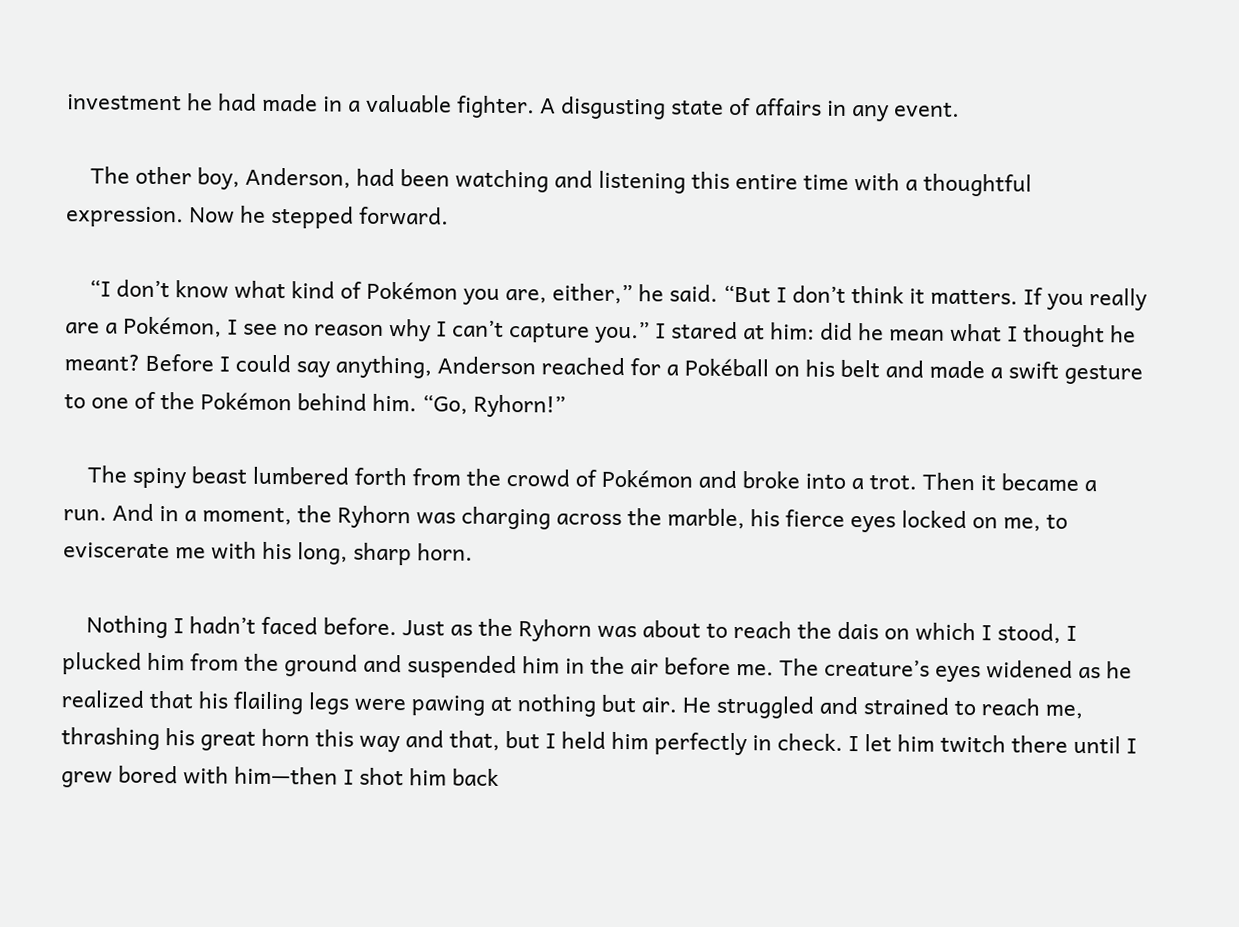investment he had made in a valuable fighter. A disgusting state of affairs in any event.

    The other boy, Anderson, had been watching and listening this entire time with a thoughtful expression. Now he stepped forward.

    “I don’t know what kind of Pokémon you are, either,” he said. “But I don’t think it matters. If you really are a Pokémon, I see no reason why I can’t capture you.” I stared at him: did he mean what I thought he meant? Before I could say anything, Anderson reached for a Pokéball on his belt and made a swift gesture to one of the Pokémon behind him. “Go, Ryhorn!”

    The spiny beast lumbered forth from the crowd of Pokémon and broke into a trot. Then it became a run. And in a moment, the Ryhorn was charging across the marble, his fierce eyes locked on me, to eviscerate me with his long, sharp horn.

    Nothing I hadn’t faced before. Just as the Ryhorn was about to reach the dais on which I stood, I plucked him from the ground and suspended him in the air before me. The creature’s eyes widened as he realized that his flailing legs were pawing at nothing but air. He struggled and strained to reach me, thrashing his great horn this way and that, but I held him perfectly in check. I let him twitch there until I grew bored with him—then I shot him back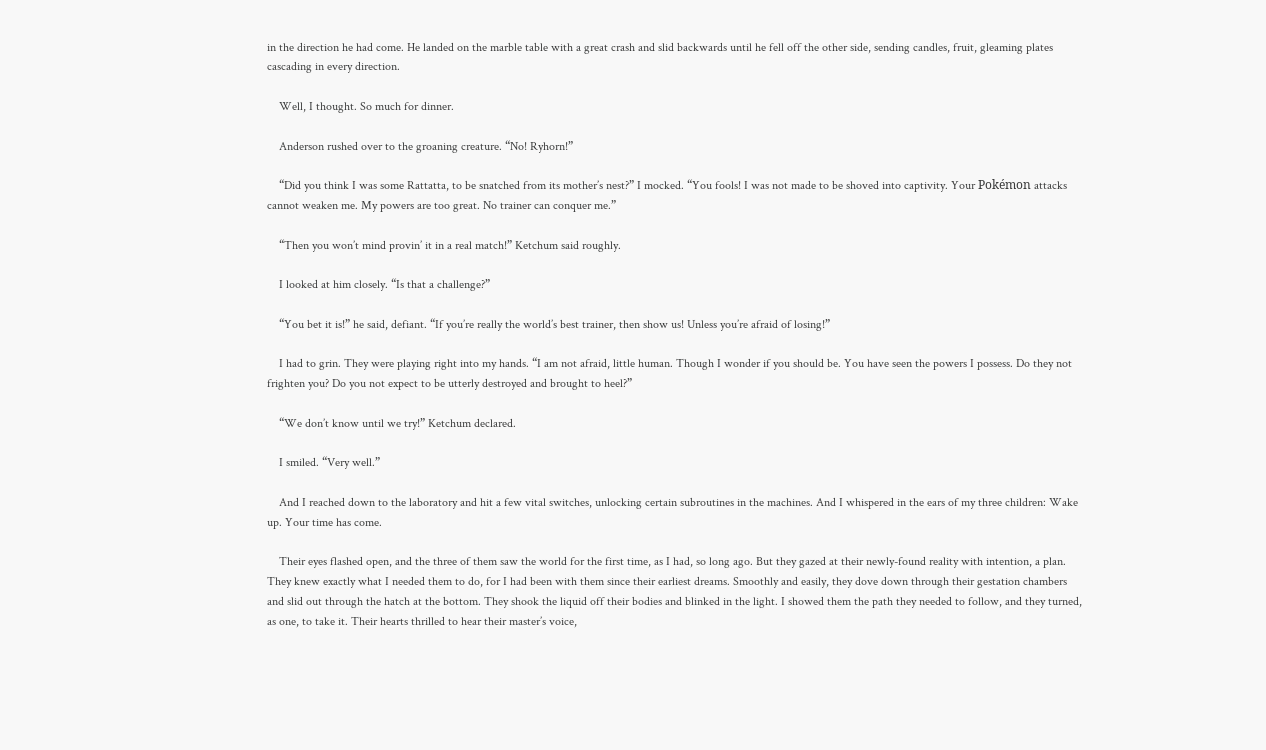in the direction he had come. He landed on the marble table with a great crash and slid backwards until he fell off the other side, sending candles, fruit, gleaming plates cascading in every direction.

    Well, I thought. So much for dinner.

    Anderson rushed over to the groaning creature. “No! Ryhorn!”

    “Did you think I was some Rattatta, to be snatched from its mother’s nest?” I mocked. “You fools! I was not made to be shoved into captivity. Your Pokémon attacks cannot weaken me. My powers are too great. No trainer can conquer me.”

    “Then you won’t mind provin’ it in a real match!” Ketchum said roughly.

    I looked at him closely. “Is that a challenge?”

    “You bet it is!” he said, defiant. “If you’re really the world’s best trainer, then show us! Unless you’re afraid of losing!”

    I had to grin. They were playing right into my hands. “I am not afraid, little human. Though I wonder if you should be. You have seen the powers I possess. Do they not frighten you? Do you not expect to be utterly destroyed and brought to heel?”

    “We don’t know until we try!” Ketchum declared.

    I smiled. “Very well.”

    And I reached down to the laboratory and hit a few vital switches, unlocking certain subroutines in the machines. And I whispered in the ears of my three children: Wake up. Your time has come.

    Their eyes flashed open, and the three of them saw the world for the first time, as I had, so long ago. But they gazed at their newly-found reality with intention, a plan. They knew exactly what I needed them to do, for I had been with them since their earliest dreams. Smoothly and easily, they dove down through their gestation chambers and slid out through the hatch at the bottom. They shook the liquid off their bodies and blinked in the light. I showed them the path they needed to follow, and they turned, as one, to take it. Their hearts thrilled to hear their master’s voice,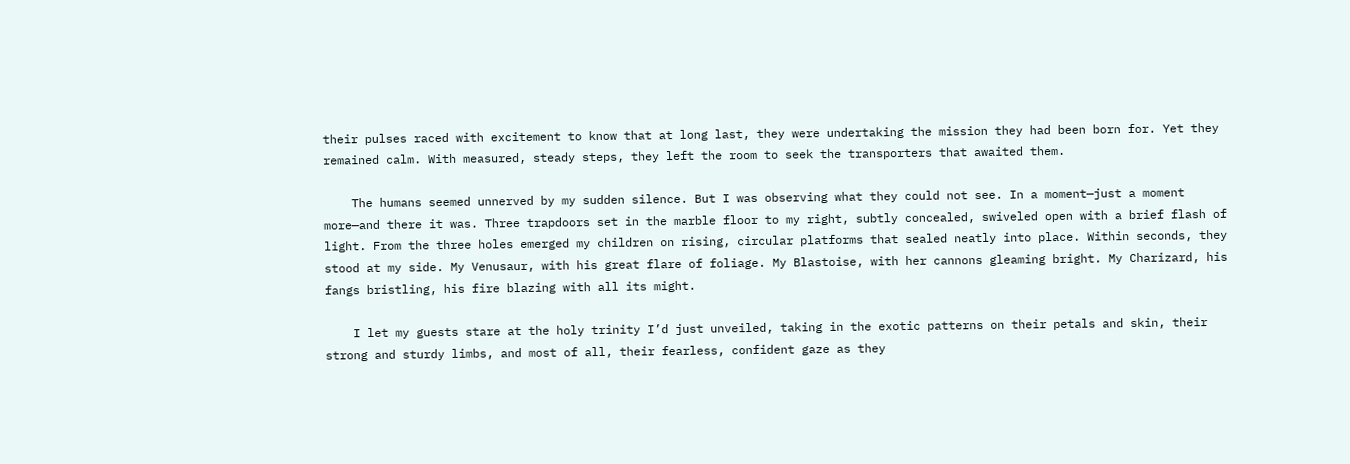their pulses raced with excitement to know that at long last, they were undertaking the mission they had been born for. Yet they remained calm. With measured, steady steps, they left the room to seek the transporters that awaited them.

    The humans seemed unnerved by my sudden silence. But I was observing what they could not see. In a moment—just a moment more—and there it was. Three trapdoors set in the marble floor to my right, subtly concealed, swiveled open with a brief flash of light. From the three holes emerged my children on rising, circular platforms that sealed neatly into place. Within seconds, they stood at my side. My Venusaur, with his great flare of foliage. My Blastoise, with her cannons gleaming bright. My Charizard, his fangs bristling, his fire blazing with all its might.

    I let my guests stare at the holy trinity I’d just unveiled, taking in the exotic patterns on their petals and skin, their strong and sturdy limbs, and most of all, their fearless, confident gaze as they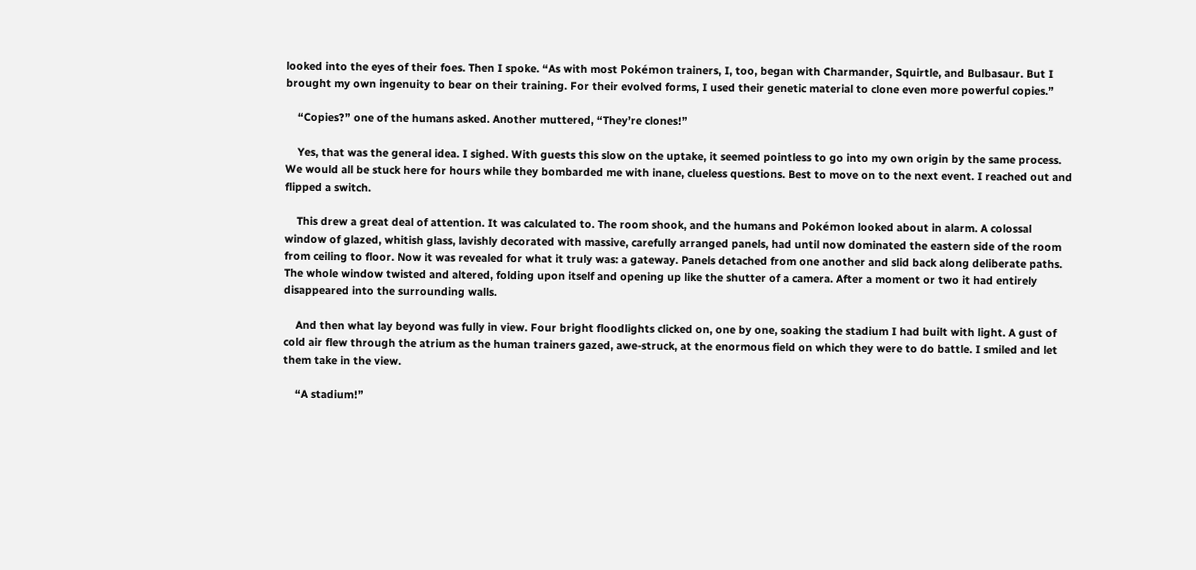looked into the eyes of their foes. Then I spoke. “As with most Pokémon trainers, I, too, began with Charmander, Squirtle, and Bulbasaur. But I brought my own ingenuity to bear on their training. For their evolved forms, I used their genetic material to clone even more powerful copies.”

    “Copies?” one of the humans asked. Another muttered, “They’re clones!”

    Yes, that was the general idea. I sighed. With guests this slow on the uptake, it seemed pointless to go into my own origin by the same process. We would all be stuck here for hours while they bombarded me with inane, clueless questions. Best to move on to the next event. I reached out and flipped a switch.

    This drew a great deal of attention. It was calculated to. The room shook, and the humans and Pokémon looked about in alarm. A colossal window of glazed, whitish glass, lavishly decorated with massive, carefully arranged panels, had until now dominated the eastern side of the room from ceiling to floor. Now it was revealed for what it truly was: a gateway. Panels detached from one another and slid back along deliberate paths. The whole window twisted and altered, folding upon itself and opening up like the shutter of a camera. After a moment or two it had entirely disappeared into the surrounding walls.

    And then what lay beyond was fully in view. Four bright floodlights clicked on, one by one, soaking the stadium I had built with light. A gust of cold air flew through the atrium as the human trainers gazed, awe-struck, at the enormous field on which they were to do battle. I smiled and let them take in the view.

    “A stadium!”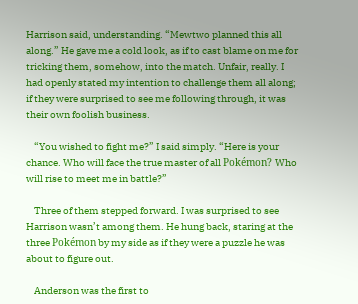Harrison said, understanding. “Mewtwo planned this all along.” He gave me a cold look, as if to cast blame on me for tricking them, somehow, into the match. Unfair, really. I had openly stated my intention to challenge them all along; if they were surprised to see me following through, it was their own foolish business.

    “You wished to fight me?” I said simply. “Here is your chance. Who will face the true master of all Pokémon? Who will rise to meet me in battle?”

    Three of them stepped forward. I was surprised to see Harrison wasn’t among them. He hung back, staring at the three Pokémon by my side as if they were a puzzle he was about to figure out.

    Anderson was the first to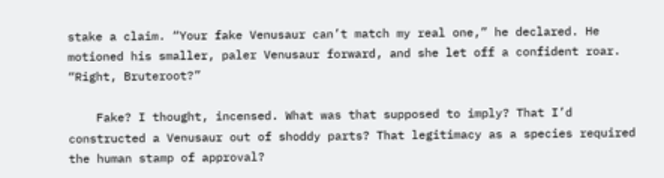stake a claim. “Your fake Venusaur can’t match my real one,” he declared. He motioned his smaller, paler Venusaur forward, and she let off a confident roar. “Right, Bruteroot?”

    Fake? I thought, incensed. What was that supposed to imply? That I’d constructed a Venusaur out of shoddy parts? That legitimacy as a species required the human stamp of approval?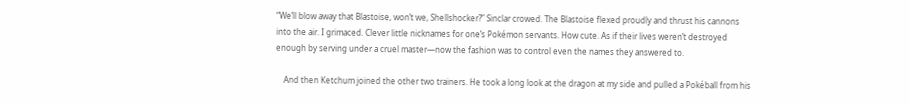“We’ll blow away that Blastoise, won’t we, Shellshocker?” Sinclar crowed. The Blastoise flexed proudly and thrust his cannons into the air. I grimaced. Clever little nicknames for one’s Pokémon servants. How cute. As if their lives weren’t destroyed enough by serving under a cruel master—now the fashion was to control even the names they answered to.

    And then Ketchum joined the other two trainers. He took a long look at the dragon at my side and pulled a Pokéball from his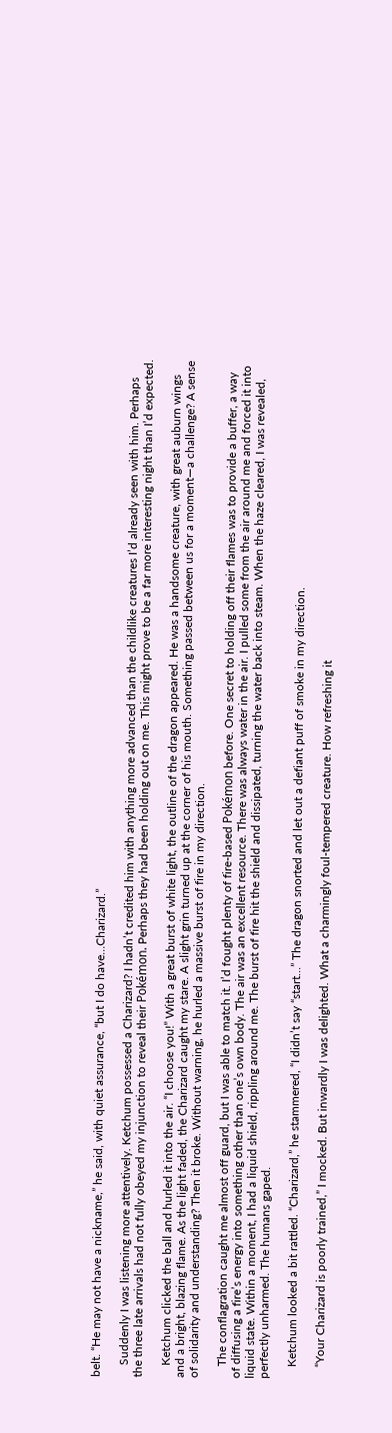belt. “He may not have a nickname,” he said, with quiet assurance, “but I do have…Charizard.”

    Suddenly I was listening more attentively. Ketchum possessed a Charizard? I hadn’t credited him with anything more advanced than the childlike creatures I’d already seen with him. Perhaps the three late arrivals had not fully obeyed my injunction to reveal their Pokémon. Perhaps they had been holding out on me. This might prove to be a far more interesting night than I’d expected.

    Ketchum clicked the ball and hurled it into the air. “I choose you!” With a great burst of white light, the outline of the dragon appeared. He was a handsome creature, with great auburn wings and a bright, blazing flame. As the light faded, the Charizard caught my stare. A slight grin turned up at the corner of his mouth. Something passed between us for a moment—a challenge? A sense of solidarity and understanding? Then it broke. Without warning, he hurled a massive burst of fire in my direction.

    The conflagration caught me almost off guard, but I was able to match it. I’d fought plenty of fire-based Pokémon before. One secret to holding off their flames was to provide a buffer, a way of diffusing a fire’s energy into something other than one’s own body. The air was an excellent resource. There was always water in the air. I pulled some from the air around me and forced it into liquid state. Within a moment, I had a liquid shield, rippling around me. The burst of fire hit the shield and dissipated, turning the water back into steam. When the haze cleared, I was revealed, perfectly unharmed. The humans gaped.

    Ketchum looked a bit rattled. “Charizard,” he stammered, “I didn’t say “start…” The dragon snorted and let out a defiant puff of smoke in my direction.

    “Your Charizard is poorly trained,” I mocked. But inwardly I was delighted. What a charmingly foul-tempered creature. How refreshing it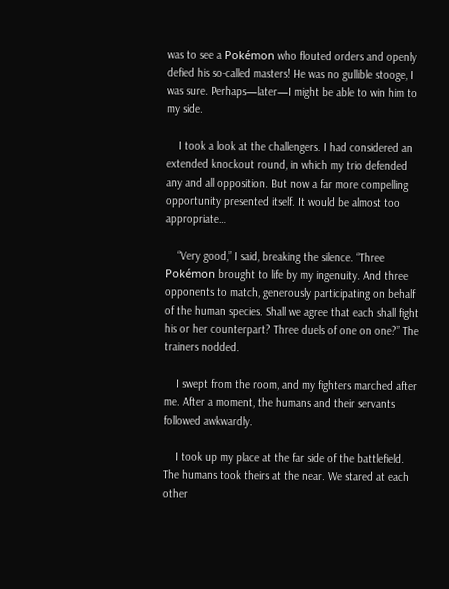was to see a Pokémon who flouted orders and openly defied his so-called masters! He was no gullible stooge, I was sure. Perhaps—later—I might be able to win him to my side.

    I took a look at the challengers. I had considered an extended knockout round, in which my trio defended any and all opposition. But now a far more compelling opportunity presented itself. It would be almost too appropriate…

    “Very good,” I said, breaking the silence. “Three Pokémon brought to life by my ingenuity. And three opponents to match, generously participating on behalf of the human species. Shall we agree that each shall fight his or her counterpart? Three duels of one on one?” The trainers nodded.

    I swept from the room, and my fighters marched after me. After a moment, the humans and their servants followed awkwardly.

    I took up my place at the far side of the battlefield. The humans took theirs at the near. We stared at each other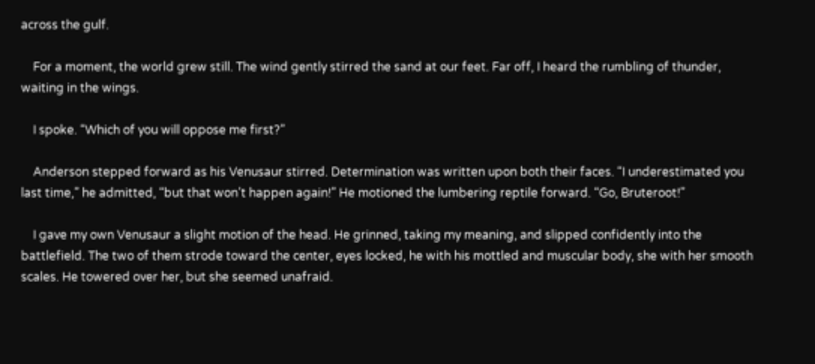across the gulf.

    For a moment, the world grew still. The wind gently stirred the sand at our feet. Far off, I heard the rumbling of thunder, waiting in the wings.

    I spoke. “Which of you will oppose me first?”

    Anderson stepped forward as his Venusaur stirred. Determination was written upon both their faces. “I underestimated you last time,” he admitted, “but that won’t happen again!” He motioned the lumbering reptile forward. “Go, Bruteroot!”

    I gave my own Venusaur a slight motion of the head. He grinned, taking my meaning, and slipped confidently into the battlefield. The two of them strode toward the center, eyes locked, he with his mottled and muscular body, she with her smooth scales. He towered over her, but she seemed unafraid.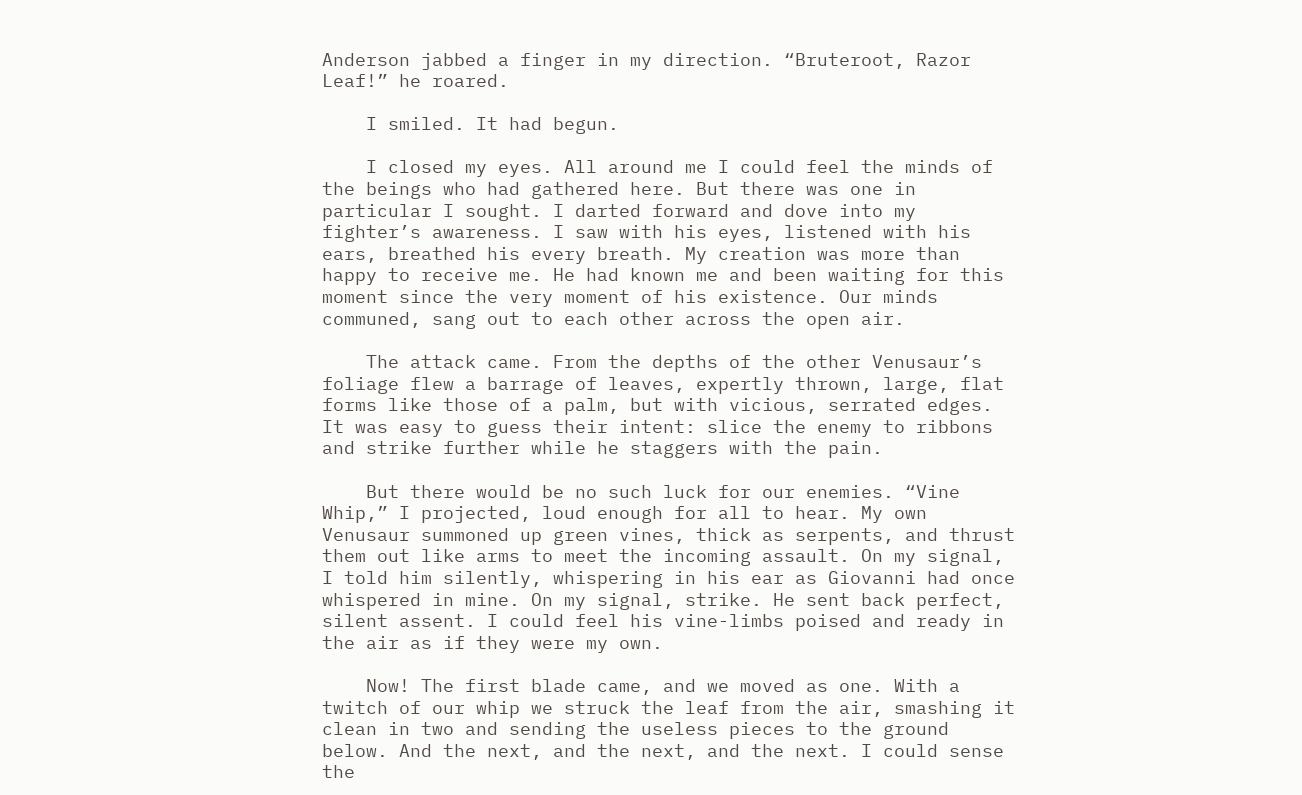Anderson jabbed a finger in my direction. “Bruteroot, Razor Leaf!” he roared.

    I smiled. It had begun.

    I closed my eyes. All around me I could feel the minds of the beings who had gathered here. But there was one in particular I sought. I darted forward and dove into my fighter’s awareness. I saw with his eyes, listened with his ears, breathed his every breath. My creation was more than happy to receive me. He had known me and been waiting for this moment since the very moment of his existence. Our minds communed, sang out to each other across the open air.

    The attack came. From the depths of the other Venusaur’s foliage flew a barrage of leaves, expertly thrown, large, flat forms like those of a palm, but with vicious, serrated edges. It was easy to guess their intent: slice the enemy to ribbons and strike further while he staggers with the pain.

    But there would be no such luck for our enemies. “Vine Whip,” I projected, loud enough for all to hear. My own Venusaur summoned up green vines, thick as serpents, and thrust them out like arms to meet the incoming assault. On my signal, I told him silently, whispering in his ear as Giovanni had once whispered in mine. On my signal, strike. He sent back perfect, silent assent. I could feel his vine-limbs poised and ready in the air as if they were my own.

    Now! The first blade came, and we moved as one. With a twitch of our whip we struck the leaf from the air, smashing it clean in two and sending the useless pieces to the ground below. And the next, and the next, and the next. I could sense the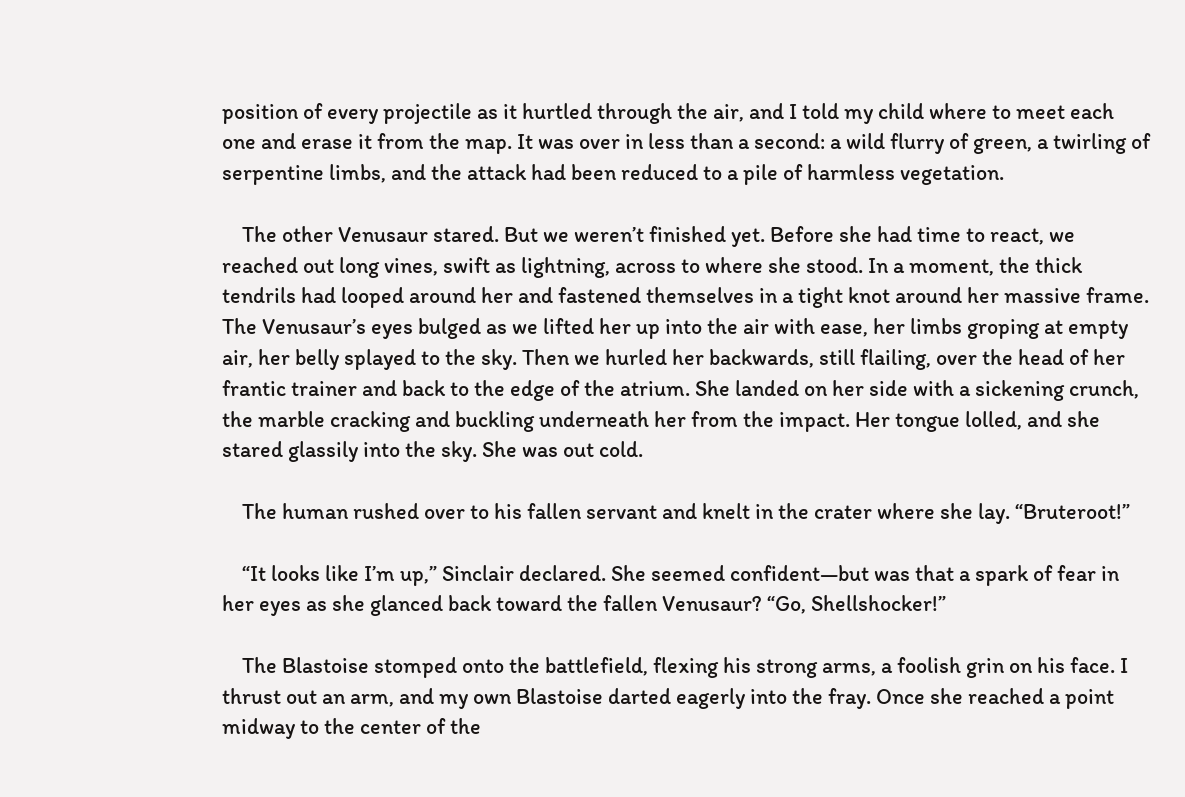position of every projectile as it hurtled through the air, and I told my child where to meet each one and erase it from the map. It was over in less than a second: a wild flurry of green, a twirling of serpentine limbs, and the attack had been reduced to a pile of harmless vegetation.

    The other Venusaur stared. But we weren’t finished yet. Before she had time to react, we reached out long vines, swift as lightning, across to where she stood. In a moment, the thick tendrils had looped around her and fastened themselves in a tight knot around her massive frame. The Venusaur’s eyes bulged as we lifted her up into the air with ease, her limbs groping at empty air, her belly splayed to the sky. Then we hurled her backwards, still flailing, over the head of her frantic trainer and back to the edge of the atrium. She landed on her side with a sickening crunch, the marble cracking and buckling underneath her from the impact. Her tongue lolled, and she stared glassily into the sky. She was out cold.

    The human rushed over to his fallen servant and knelt in the crater where she lay. “Bruteroot!”

    “It looks like I’m up,” Sinclair declared. She seemed confident—but was that a spark of fear in her eyes as she glanced back toward the fallen Venusaur? “Go, Shellshocker!”

    The Blastoise stomped onto the battlefield, flexing his strong arms, a foolish grin on his face. I thrust out an arm, and my own Blastoise darted eagerly into the fray. Once she reached a point midway to the center of the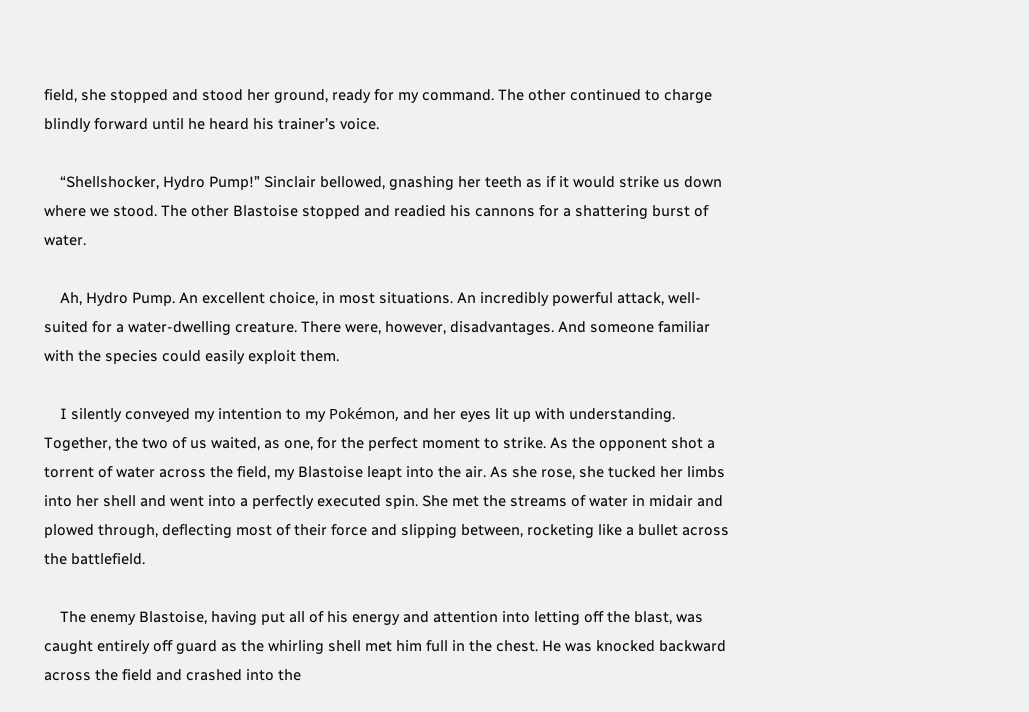field, she stopped and stood her ground, ready for my command. The other continued to charge blindly forward until he heard his trainer’s voice.

    “Shellshocker, Hydro Pump!” Sinclair bellowed, gnashing her teeth as if it would strike us down where we stood. The other Blastoise stopped and readied his cannons for a shattering burst of water.

    Ah, Hydro Pump. An excellent choice, in most situations. An incredibly powerful attack, well-suited for a water-dwelling creature. There were, however, disadvantages. And someone familiar with the species could easily exploit them.

    I silently conveyed my intention to my Pokémon, and her eyes lit up with understanding. Together, the two of us waited, as one, for the perfect moment to strike. As the opponent shot a torrent of water across the field, my Blastoise leapt into the air. As she rose, she tucked her limbs into her shell and went into a perfectly executed spin. She met the streams of water in midair and plowed through, deflecting most of their force and slipping between, rocketing like a bullet across the battlefield.

    The enemy Blastoise, having put all of his energy and attention into letting off the blast, was caught entirely off guard as the whirling shell met him full in the chest. He was knocked backward across the field and crashed into the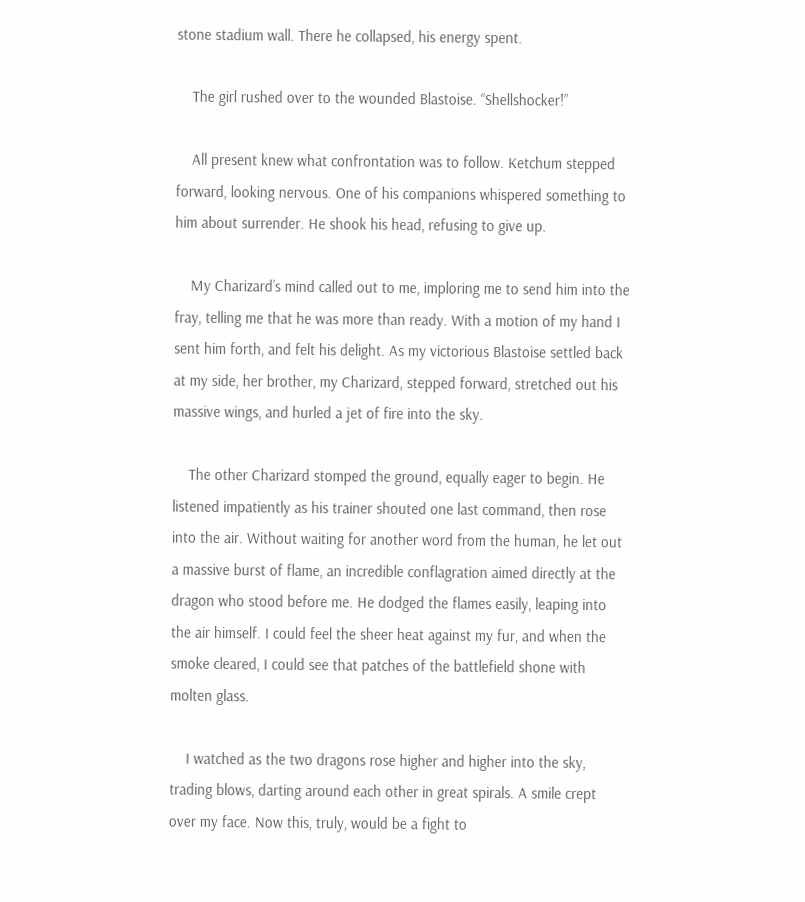stone stadium wall. There he collapsed, his energy spent.

    The girl rushed over to the wounded Blastoise. “Shellshocker!”

    All present knew what confrontation was to follow. Ketchum stepped forward, looking nervous. One of his companions whispered something to him about surrender. He shook his head, refusing to give up.

    My Charizard’s mind called out to me, imploring me to send him into the fray, telling me that he was more than ready. With a motion of my hand I sent him forth, and felt his delight. As my victorious Blastoise settled back at my side, her brother, my Charizard, stepped forward, stretched out his massive wings, and hurled a jet of fire into the sky.

    The other Charizard stomped the ground, equally eager to begin. He listened impatiently as his trainer shouted one last command, then rose into the air. Without waiting for another word from the human, he let out a massive burst of flame, an incredible conflagration aimed directly at the dragon who stood before me. He dodged the flames easily, leaping into the air himself. I could feel the sheer heat against my fur, and when the smoke cleared, I could see that patches of the battlefield shone with molten glass.

    I watched as the two dragons rose higher and higher into the sky, trading blows, darting around each other in great spirals. A smile crept over my face. Now this, truly, would be a fight to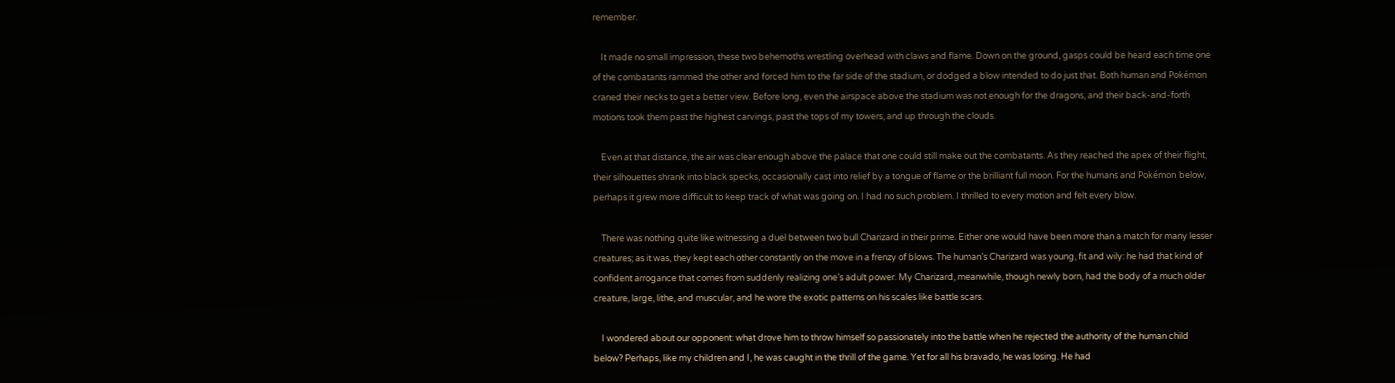remember.

    It made no small impression, these two behemoths wrestling overhead with claws and flame. Down on the ground, gasps could be heard each time one of the combatants rammed the other and forced him to the far side of the stadium, or dodged a blow intended to do just that. Both human and Pokémon craned their necks to get a better view. Before long, even the airspace above the stadium was not enough for the dragons, and their back-and-forth motions took them past the highest carvings, past the tops of my towers, and up through the clouds.

    Even at that distance, the air was clear enough above the palace that one could still make out the combatants. As they reached the apex of their flight, their silhouettes shrank into black specks, occasionally cast into relief by a tongue of flame or the brilliant full moon. For the humans and Pokémon below, perhaps it grew more difficult to keep track of what was going on. I had no such problem. I thrilled to every motion and felt every blow.

    There was nothing quite like witnessing a duel between two bull Charizard in their prime. Either one would have been more than a match for many lesser creatures; as it was, they kept each other constantly on the move in a frenzy of blows. The human’s Charizard was young, fit and wily: he had that kind of confident arrogance that comes from suddenly realizing one’s adult power. My Charizard, meanwhile, though newly born, had the body of a much older creature, large, lithe, and muscular, and he wore the exotic patterns on his scales like battle scars.

    I wondered about our opponent: what drove him to throw himself so passionately into the battle when he rejected the authority of the human child below? Perhaps, like my children and I, he was caught in the thrill of the game. Yet for all his bravado, he was losing. He had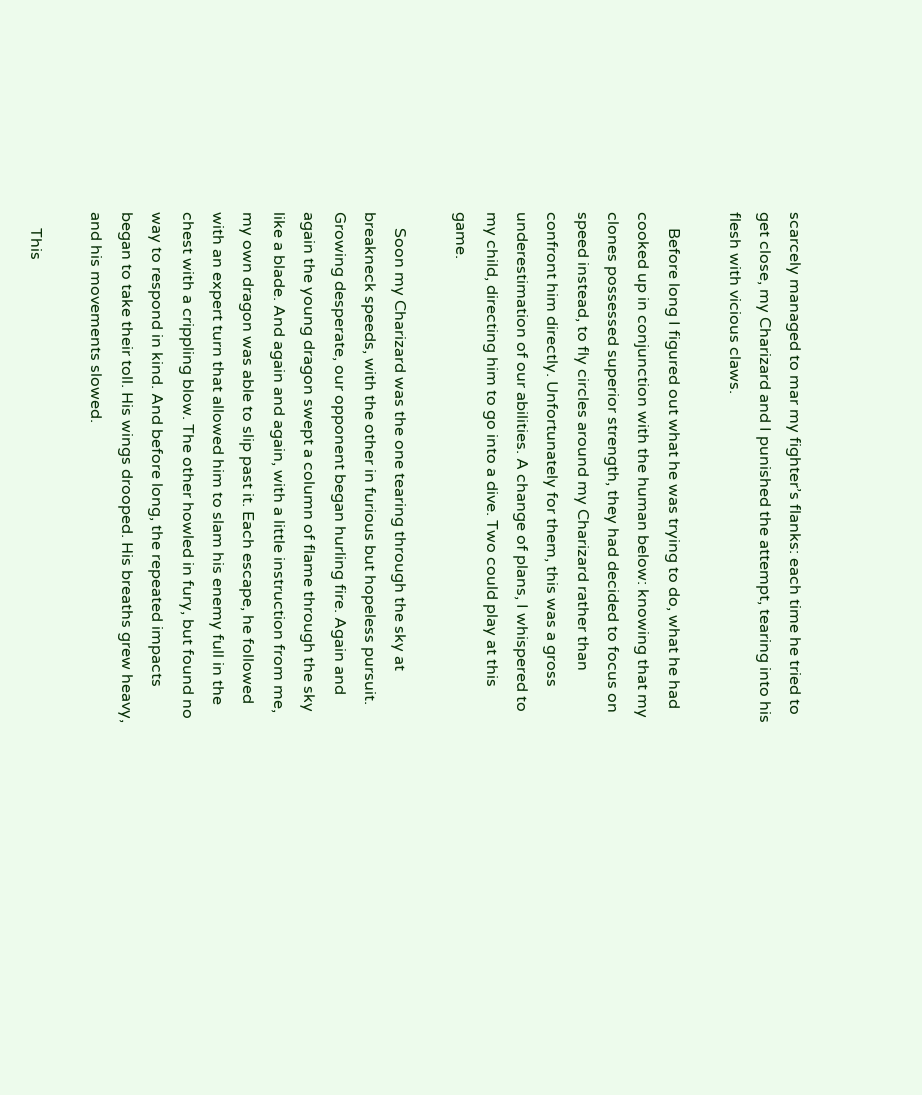scarcely managed to mar my fighter’s flanks: each time he tried to get close, my Charizard and I punished the attempt, tearing into his flesh with vicious claws.

    Before long I figured out what he was trying to do, what he had cooked up in conjunction with the human below: knowing that my clones possessed superior strength, they had decided to focus on speed instead, to fly circles around my Charizard rather than confront him directly. Unfortunately for them, this was a gross underestimation of our abilities. A change of plans, I whispered to my child, directing him to go into a dive. Two could play at this game.

    Soon my Charizard was the one tearing through the sky at breakneck speeds, with the other in furious but hopeless pursuit. Growing desperate, our opponent began hurling fire. Again and again the young dragon swept a column of flame through the sky like a blade. And again and again, with a little instruction from me, my own dragon was able to slip past it. Each escape, he followed with an expert turn that allowed him to slam his enemy full in the chest with a crippling blow. The other howled in fury, but found no way to respond in kind. And before long, the repeated impacts began to take their toll. His wings drooped. His breaths grew heavy, and his movements slowed.

    This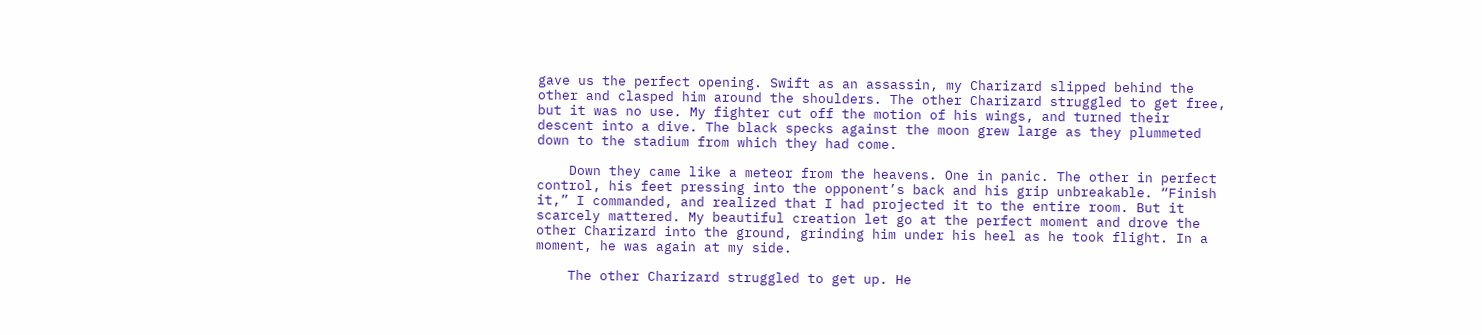gave us the perfect opening. Swift as an assassin, my Charizard slipped behind the other and clasped him around the shoulders. The other Charizard struggled to get free, but it was no use. My fighter cut off the motion of his wings, and turned their descent into a dive. The black specks against the moon grew large as they plummeted down to the stadium from which they had come.

    Down they came like a meteor from the heavens. One in panic. The other in perfect control, his feet pressing into the opponent’s back and his grip unbreakable. “Finish it,” I commanded, and realized that I had projected it to the entire room. But it scarcely mattered. My beautiful creation let go at the perfect moment and drove the other Charizard into the ground, grinding him under his heel as he took flight. In a moment, he was again at my side.

    The other Charizard struggled to get up. He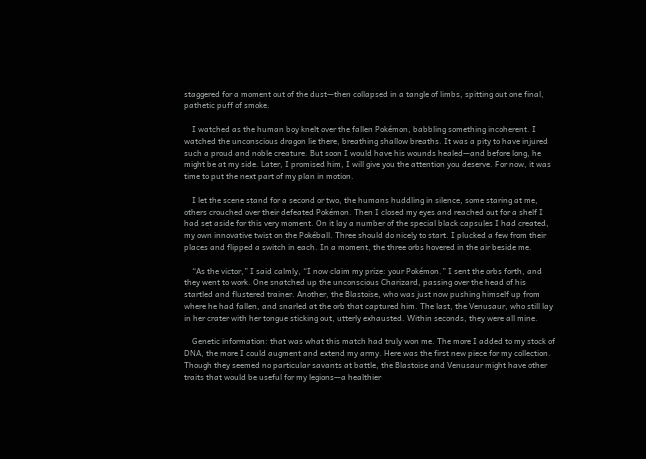staggered for a moment out of the dust—then collapsed in a tangle of limbs, spitting out one final, pathetic puff of smoke.

    I watched as the human boy knelt over the fallen Pokémon, babbling something incoherent. I watched the unconscious dragon lie there, breathing shallow breaths. It was a pity to have injured such a proud and noble creature. But soon I would have his wounds healed—and before long, he might be at my side. Later, I promised him, I will give you the attention you deserve. For now, it was time to put the next part of my plan in motion.

    I let the scene stand for a second or two, the humans huddling in silence, some staring at me, others crouched over their defeated Pokémon. Then I closed my eyes and reached out for a shelf I had set aside for this very moment. On it lay a number of the special black capsules I had created, my own innovative twist on the Pokéball. Three should do nicely to start. I plucked a few from their places and flipped a switch in each. In a moment, the three orbs hovered in the air beside me.

    “As the victor,” I said calmly, “I now claim my prize: your Pokémon.” I sent the orbs forth, and they went to work. One snatched up the unconscious Charizard, passing over the head of his startled and flustered trainer. Another, the Blastoise, who was just now pushing himself up from where he had fallen, and snarled at the orb that captured him. The last, the Venusaur, who still lay in her crater with her tongue sticking out, utterly exhausted. Within seconds, they were all mine.

    Genetic information: that was what this match had truly won me. The more I added to my stock of DNA, the more I could augment and extend my army. Here was the first new piece for my collection. Though they seemed no particular savants at battle, the Blastoise and Venusaur might have other traits that would be useful for my legions—a healthier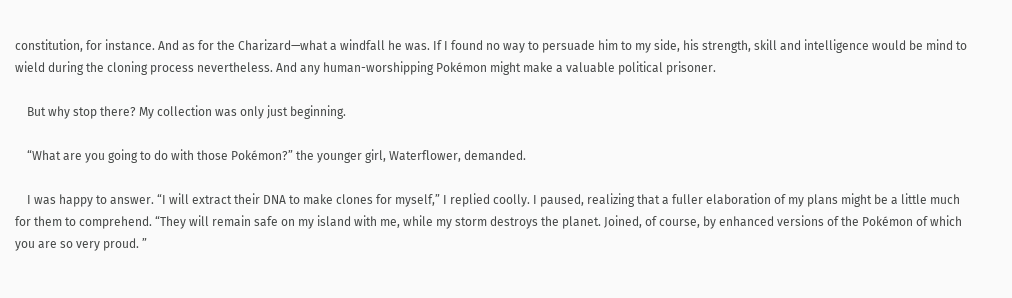constitution, for instance. And as for the Charizard—what a windfall he was. If I found no way to persuade him to my side, his strength, skill and intelligence would be mind to wield during the cloning process nevertheless. And any human-worshipping Pokémon might make a valuable political prisoner.

    But why stop there? My collection was only just beginning.

    “What are you going to do with those Pokémon?” the younger girl, Waterflower, demanded.

    I was happy to answer. “I will extract their DNA to make clones for myself,” I replied coolly. I paused, realizing that a fuller elaboration of my plans might be a little much for them to comprehend. “They will remain safe on my island with me, while my storm destroys the planet. Joined, of course, by enhanced versions of the Pokémon of which you are so very proud. ”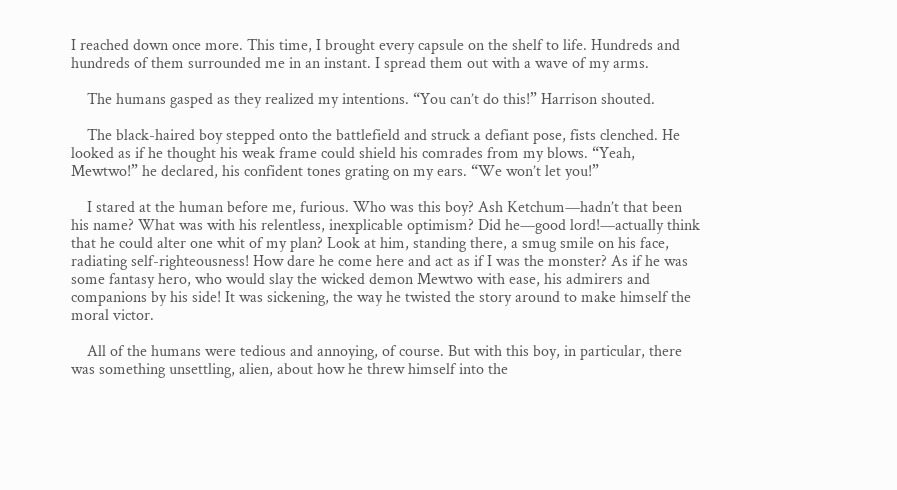I reached down once more. This time, I brought every capsule on the shelf to life. Hundreds and hundreds of them surrounded me in an instant. I spread them out with a wave of my arms.

    The humans gasped as they realized my intentions. “You can’t do this!” Harrison shouted.

    The black-haired boy stepped onto the battlefield and struck a defiant pose, fists clenched. He looked as if he thought his weak frame could shield his comrades from my blows. “Yeah, Mewtwo!” he declared, his confident tones grating on my ears. “We won’t let you!”

    I stared at the human before me, furious. Who was this boy? Ash Ketchum—hadn’t that been his name? What was with his relentless, inexplicable optimism? Did he—good lord!—actually think that he could alter one whit of my plan? Look at him, standing there, a smug smile on his face, radiating self-righteousness! How dare he come here and act as if I was the monster? As if he was some fantasy hero, who would slay the wicked demon Mewtwo with ease, his admirers and companions by his side! It was sickening, the way he twisted the story around to make himself the moral victor.

    All of the humans were tedious and annoying, of course. But with this boy, in particular, there was something unsettling, alien, about how he threw himself into the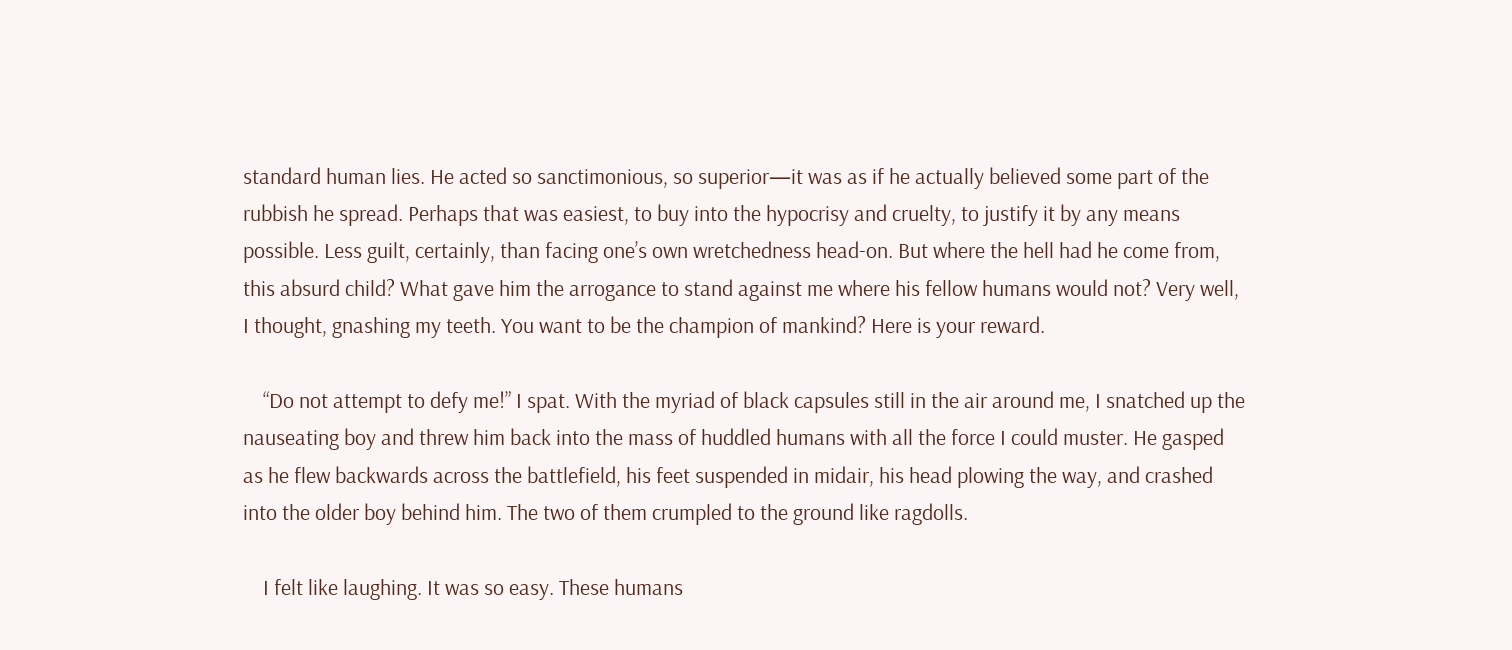standard human lies. He acted so sanctimonious, so superior—it was as if he actually believed some part of the rubbish he spread. Perhaps that was easiest, to buy into the hypocrisy and cruelty, to justify it by any means possible. Less guilt, certainly, than facing one’s own wretchedness head-on. But where the hell had he come from, this absurd child? What gave him the arrogance to stand against me where his fellow humans would not? Very well, I thought, gnashing my teeth. You want to be the champion of mankind? Here is your reward.

    “Do not attempt to defy me!” I spat. With the myriad of black capsules still in the air around me, I snatched up the nauseating boy and threw him back into the mass of huddled humans with all the force I could muster. He gasped as he flew backwards across the battlefield, his feet suspended in midair, his head plowing the way, and crashed into the older boy behind him. The two of them crumpled to the ground like ragdolls.

    I felt like laughing. It was so easy. These humans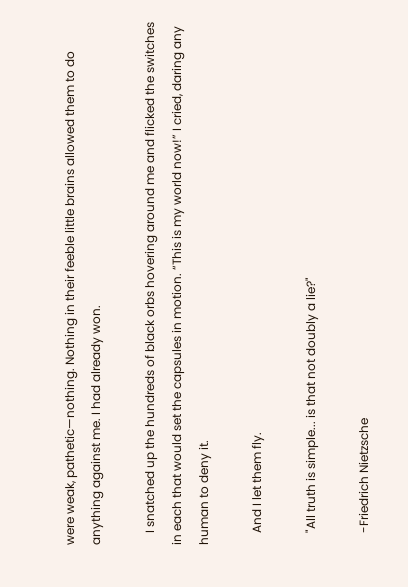were weak, pathetic—nothing. Nothing in their feeble little brains allowed them to do anything against me. I had already won.

    I snatched up the hundreds of black orbs hovering around me and flicked the switches in each that would set the capsules in motion. “This is my world now!” I cried, daring any human to deny it.

    And I let them fly.

    "All truth is simple... is that not doubly a lie?"

    -Friedrich Nietzsche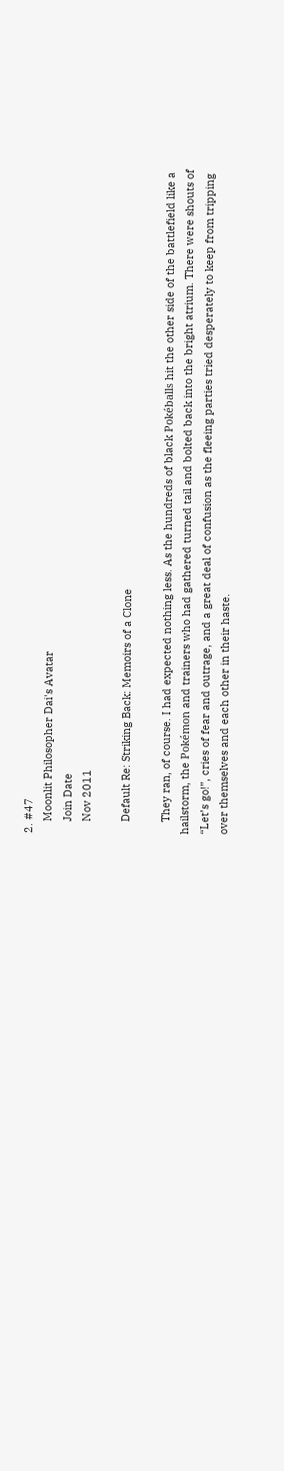2. #47
    Moonlit Philosopher Dai's Avatar
    Join Date
    Nov 2011

    Default Re: Striking Back: Memoirs of a Clone

    They ran, of course. I had expected nothing less. As the hundreds of black Pokéballs hit the other side of the battlefield like a hailstorm, the Pokémon and trainers who had gathered turned tail and bolted back into the bright atrium. There were shouts of “Let’s go!”, cries of fear and outrage, and a great deal of confusion as the fleeing parties tried desperately to keep from tripping over themselves and each other in their haste.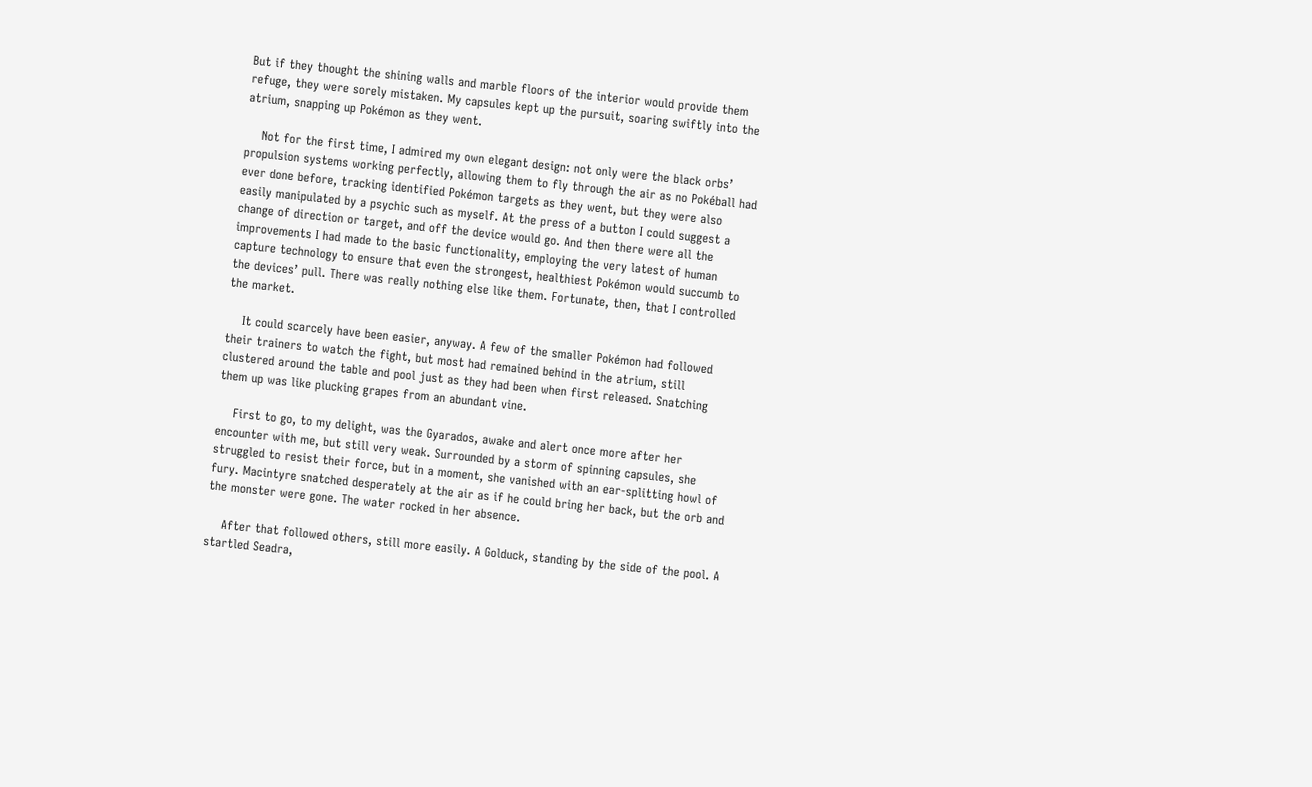But if they thought the shining walls and marble floors of the interior would provide them refuge, they were sorely mistaken. My capsules kept up the pursuit, soaring swiftly into the atrium, snapping up Pokémon as they went.

    Not for the first time, I admired my own elegant design: not only were the black orbs’ propulsion systems working perfectly, allowing them to fly through the air as no Pokéball had ever done before, tracking identified Pokémon targets as they went, but they were also easily manipulated by a psychic such as myself. At the press of a button I could suggest a change of direction or target, and off the device would go. And then there were all the improvements I had made to the basic functionality, employing the very latest of human capture technology to ensure that even the strongest, healthiest Pokémon would succumb to the devices’ pull. There was really nothing else like them. Fortunate, then, that I controlled the market.

    It could scarcely have been easier, anyway. A few of the smaller Pokémon had followed their trainers to watch the fight, but most had remained behind in the atrium, still clustered around the table and pool just as they had been when first released. Snatching them up was like plucking grapes from an abundant vine.

    First to go, to my delight, was the Gyarados, awake and alert once more after her encounter with me, but still very weak. Surrounded by a storm of spinning capsules, she struggled to resist their force, but in a moment, she vanished with an ear-splitting howl of fury. Macintyre snatched desperately at the air as if he could bring her back, but the orb and the monster were gone. The water rocked in her absence.

    After that followed others, still more easily. A Golduck, standing by the side of the pool. A startled Seadra,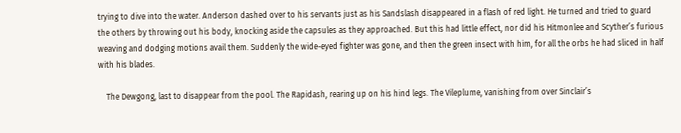trying to dive into the water. Anderson dashed over to his servants just as his Sandslash disappeared in a flash of red light. He turned and tried to guard the others by throwing out his body, knocking aside the capsules as they approached. But this had little effect, nor did his Hitmonlee and Scyther’s furious weaving and dodging motions avail them. Suddenly the wide-eyed fighter was gone, and then the green insect with him, for all the orbs he had sliced in half with his blades.

    The Dewgong, last to disappear from the pool. The Rapidash, rearing up on his hind legs. The Vileplume, vanishing from over Sinclair’s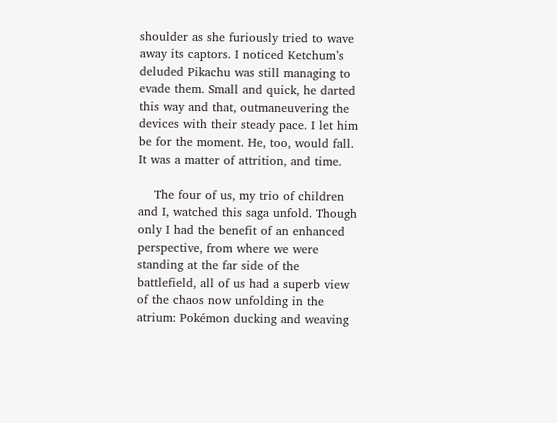shoulder as she furiously tried to wave away its captors. I noticed Ketchum’s deluded Pikachu was still managing to evade them. Small and quick, he darted this way and that, outmaneuvering the devices with their steady pace. I let him be for the moment. He, too, would fall. It was a matter of attrition, and time.

    The four of us, my trio of children and I, watched this saga unfold. Though only I had the benefit of an enhanced perspective, from where we were standing at the far side of the battlefield, all of us had a superb view of the chaos now unfolding in the atrium: Pokémon ducking and weaving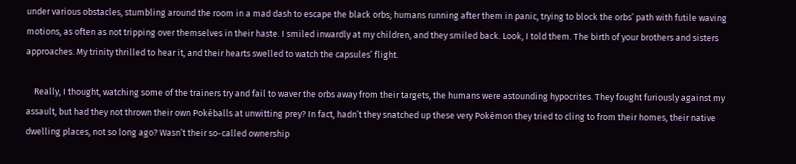under various obstacles, stumbling around the room in a mad dash to escape the black orbs; humans running after them in panic, trying to block the orbs’ path with futile waving motions, as often as not tripping over themselves in their haste. I smiled inwardly at my children, and they smiled back. Look, I told them. The birth of your brothers and sisters approaches. My trinity thrilled to hear it, and their hearts swelled to watch the capsules’ flight.

    Really, I thought, watching some of the trainers try and fail to waver the orbs away from their targets, the humans were astounding hypocrites. They fought furiously against my assault, but had they not thrown their own Pokéballs at unwitting prey? In fact, hadn’t they snatched up these very Pokémon they tried to cling to from their homes, their native dwelling places, not so long ago? Wasn’t their so-called ownership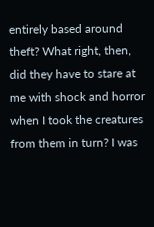entirely based around theft? What right, then, did they have to stare at me with shock and horror when I took the creatures from them in turn? I was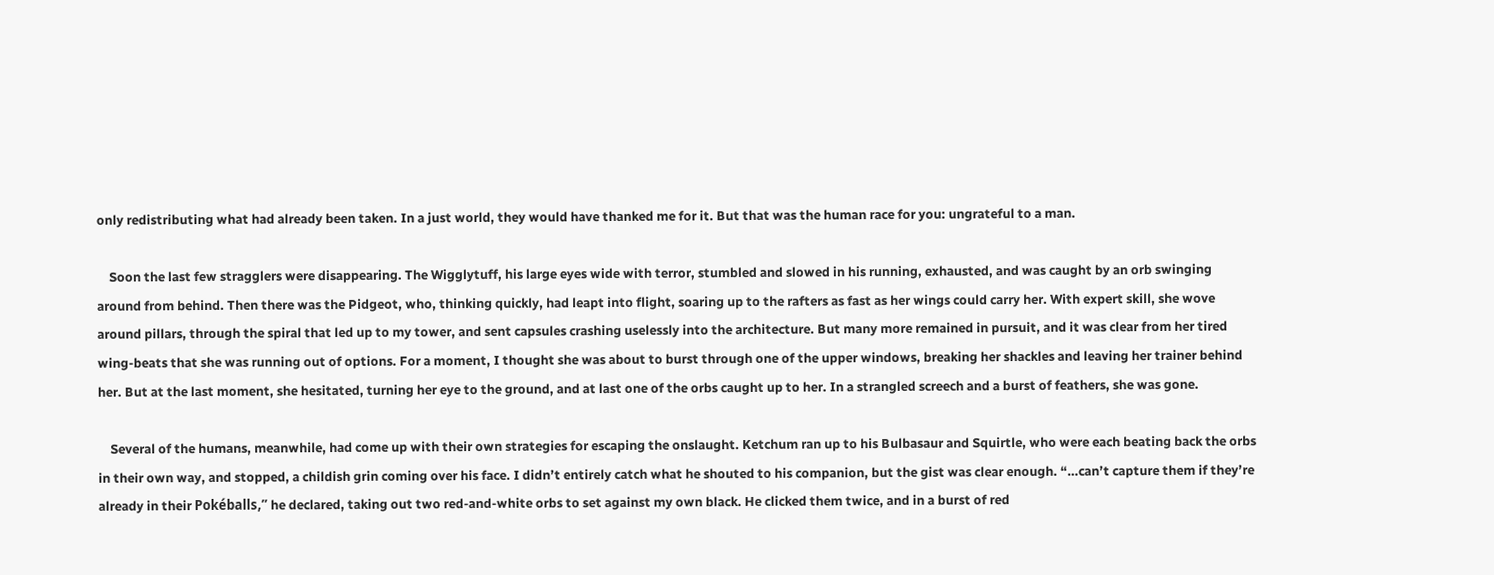only redistributing what had already been taken. In a just world, they would have thanked me for it. But that was the human race for you: ungrateful to a man.

    Soon the last few stragglers were disappearing. The Wigglytuff, his large eyes wide with terror, stumbled and slowed in his running, exhausted, and was caught by an orb swinging around from behind. Then there was the Pidgeot, who, thinking quickly, had leapt into flight, soaring up to the rafters as fast as her wings could carry her. With expert skill, she wove around pillars, through the spiral that led up to my tower, and sent capsules crashing uselessly into the architecture. But many more remained in pursuit, and it was clear from her tired wing-beats that she was running out of options. For a moment, I thought she was about to burst through one of the upper windows, breaking her shackles and leaving her trainer behind her. But at the last moment, she hesitated, turning her eye to the ground, and at last one of the orbs caught up to her. In a strangled screech and a burst of feathers, she was gone.

    Several of the humans, meanwhile, had come up with their own strategies for escaping the onslaught. Ketchum ran up to his Bulbasaur and Squirtle, who were each beating back the orbs in their own way, and stopped, a childish grin coming over his face. I didn’t entirely catch what he shouted to his companion, but the gist was clear enough. “…can’t capture them if they’re already in their Pokéballs,” he declared, taking out two red-and-white orbs to set against my own black. He clicked them twice, and in a burst of red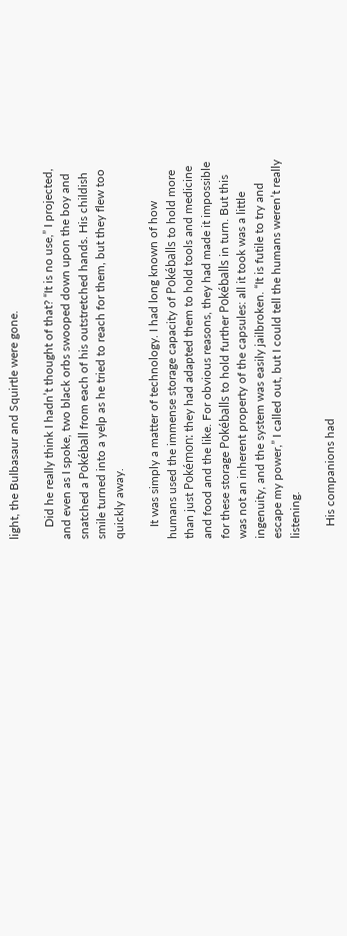light, the Bulbasaur and Squirtle were gone.

    Did he really think I hadn’t thought of that? “It is no use,” I projected, and even as I spoke, two black orbs swooped down upon the boy and snatched a Pokéball from each of his outstretched hands. His childish smile turned into a yelp as he tried to reach for them, but they flew too quickly away.

    It was simply a matter of technology. I had long known of how humans used the immense storage capacity of Pokéballs to hold more than just Pokémon: they had adapted them to hold tools and medicine and food and the like. For obvious reasons, they had made it impossible for these storage Pokéballs to hold further Pokéballs in turn. But this was not an inherent property of the capsules: all it took was a little ingenuity, and the system was easily jailbroken. “It is futile to try and escape my power,” I called out, but I could tell the humans weren’t really listening.

    His companions had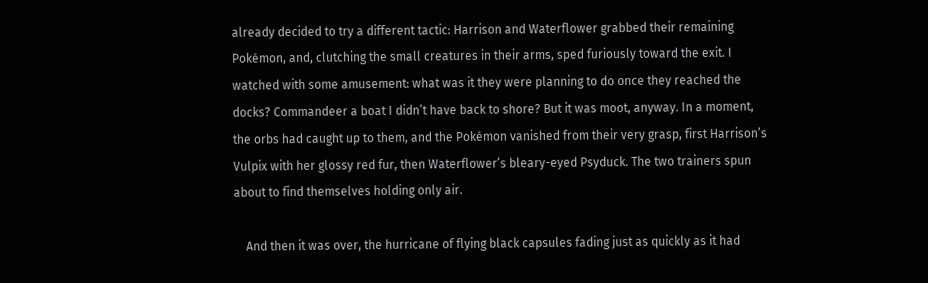already decided to try a different tactic: Harrison and Waterflower grabbed their remaining Pokémon, and, clutching the small creatures in their arms, sped furiously toward the exit. I watched with some amusement: what was it they were planning to do once they reached the docks? Commandeer a boat I didn’t have back to shore? But it was moot, anyway. In a moment, the orbs had caught up to them, and the Pokémon vanished from their very grasp, first Harrison’s Vulpix with her glossy red fur, then Waterflower’s bleary-eyed Psyduck. The two trainers spun about to find themselves holding only air.

    And then it was over, the hurricane of flying black capsules fading just as quickly as it had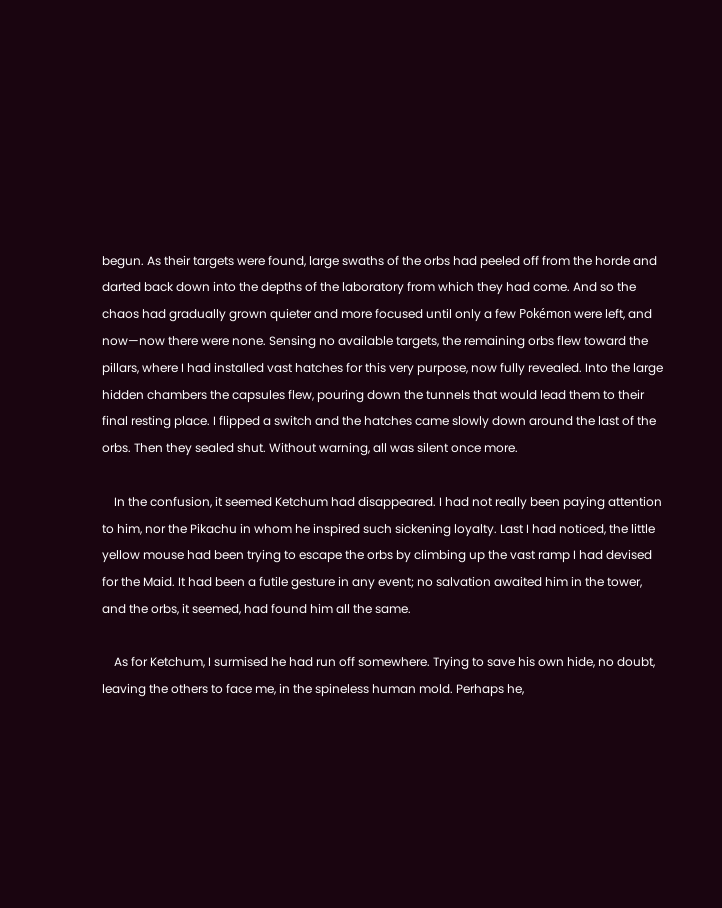begun. As their targets were found, large swaths of the orbs had peeled off from the horde and darted back down into the depths of the laboratory from which they had come. And so the chaos had gradually grown quieter and more focused until only a few Pokémon were left, and now—now there were none. Sensing no available targets, the remaining orbs flew toward the pillars, where I had installed vast hatches for this very purpose, now fully revealed. Into the large hidden chambers the capsules flew, pouring down the tunnels that would lead them to their final resting place. I flipped a switch and the hatches came slowly down around the last of the orbs. Then they sealed shut. Without warning, all was silent once more.

    In the confusion, it seemed Ketchum had disappeared. I had not really been paying attention to him, nor the Pikachu in whom he inspired such sickening loyalty. Last I had noticed, the little yellow mouse had been trying to escape the orbs by climbing up the vast ramp I had devised for the Maid. It had been a futile gesture in any event; no salvation awaited him in the tower, and the orbs, it seemed, had found him all the same.

    As for Ketchum, I surmised he had run off somewhere. Trying to save his own hide, no doubt, leaving the others to face me, in the spineless human mold. Perhaps he,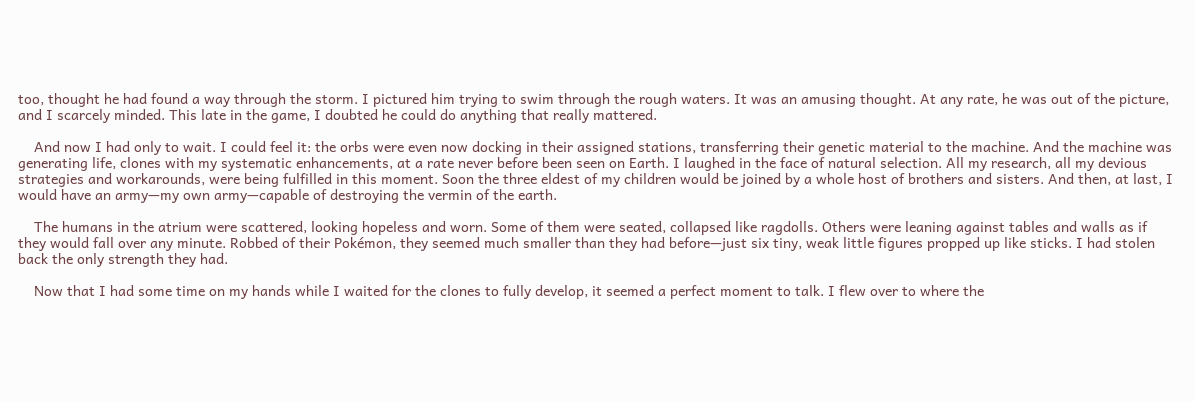too, thought he had found a way through the storm. I pictured him trying to swim through the rough waters. It was an amusing thought. At any rate, he was out of the picture, and I scarcely minded. This late in the game, I doubted he could do anything that really mattered.

    And now I had only to wait. I could feel it: the orbs were even now docking in their assigned stations, transferring their genetic material to the machine. And the machine was generating life, clones with my systematic enhancements, at a rate never before been seen on Earth. I laughed in the face of natural selection. All my research, all my devious strategies and workarounds, were being fulfilled in this moment. Soon the three eldest of my children would be joined by a whole host of brothers and sisters. And then, at last, I would have an army—my own army—capable of destroying the vermin of the earth.

    The humans in the atrium were scattered, looking hopeless and worn. Some of them were seated, collapsed like ragdolls. Others were leaning against tables and walls as if they would fall over any minute. Robbed of their Pokémon, they seemed much smaller than they had before—just six tiny, weak little figures propped up like sticks. I had stolen back the only strength they had.

    Now that I had some time on my hands while I waited for the clones to fully develop, it seemed a perfect moment to talk. I flew over to where the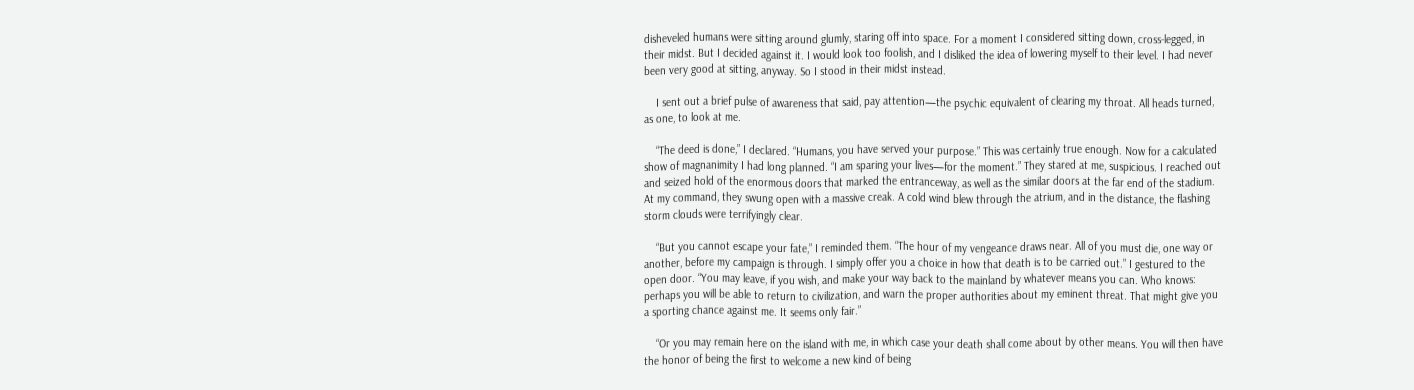disheveled humans were sitting around glumly, staring off into space. For a moment I considered sitting down, cross-legged, in their midst. But I decided against it. I would look too foolish, and I disliked the idea of lowering myself to their level. I had never been very good at sitting, anyway. So I stood in their midst instead.

    I sent out a brief pulse of awareness that said, pay attention—the psychic equivalent of clearing my throat. All heads turned, as one, to look at me.

    “The deed is done,” I declared. “Humans, you have served your purpose.” This was certainly true enough. Now for a calculated show of magnanimity I had long planned. “I am sparing your lives—for the moment.” They stared at me, suspicious. I reached out and seized hold of the enormous doors that marked the entranceway, as well as the similar doors at the far end of the stadium. At my command, they swung open with a massive creak. A cold wind blew through the atrium, and in the distance, the flashing storm clouds were terrifyingly clear.

    “But you cannot escape your fate,” I reminded them. “The hour of my vengeance draws near. All of you must die, one way or another, before my campaign is through. I simply offer you a choice in how that death is to be carried out.” I gestured to the open door. “You may leave, if you wish, and make your way back to the mainland by whatever means you can. Who knows: perhaps you will be able to return to civilization, and warn the proper authorities about my eminent threat. That might give you a sporting chance against me. It seems only fair.”

    “Or you may remain here on the island with me, in which case your death shall come about by other means. You will then have the honor of being the first to welcome a new kind of being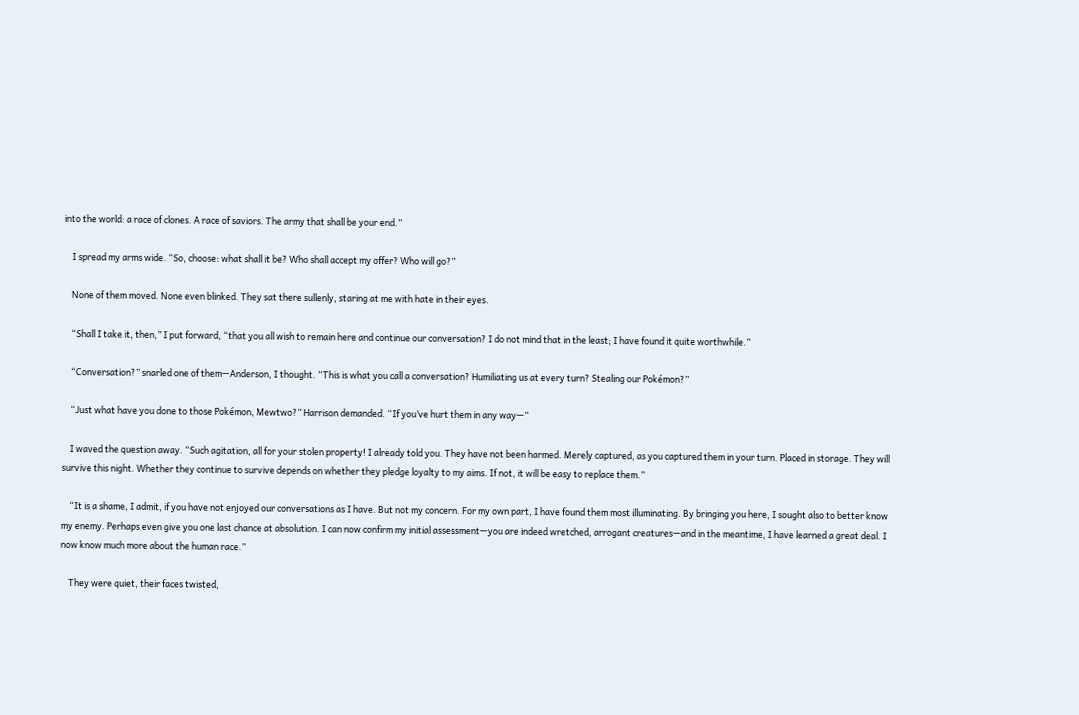into the world: a race of clones. A race of saviors. The army that shall be your end.”

    I spread my arms wide. “So, choose: what shall it be? Who shall accept my offer? Who will go?”

    None of them moved. None even blinked. They sat there sullenly, staring at me with hate in their eyes.

    “Shall I take it, then,” I put forward, “that you all wish to remain here and continue our conversation? I do not mind that in the least; I have found it quite worthwhile.”

    “Conversation?” snarled one of them—Anderson, I thought. “This is what you call a conversation? Humiliating us at every turn? Stealing our Pokémon?”

    “Just what have you done to those Pokémon, Mewtwo?” Harrison demanded. “If you’ve hurt them in any way—”

    I waved the question away. “Such agitation, all for your stolen property! I already told you. They have not been harmed. Merely captured, as you captured them in your turn. Placed in storage. They will survive this night. Whether they continue to survive depends on whether they pledge loyalty to my aims. If not, it will be easy to replace them.”

    “It is a shame, I admit, if you have not enjoyed our conversations as I have. But not my concern. For my own part, I have found them most illuminating. By bringing you here, I sought also to better know my enemy. Perhaps even give you one last chance at absolution. I can now confirm my initial assessment—you are indeed wretched, arrogant creatures—and in the meantime, I have learned a great deal. I now know much more about the human race.”

    They were quiet, their faces twisted,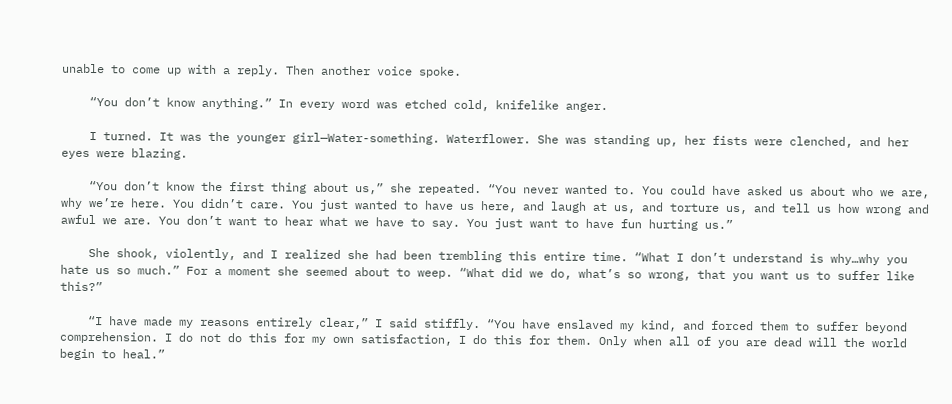unable to come up with a reply. Then another voice spoke.

    “You don’t know anything.” In every word was etched cold, knifelike anger.

    I turned. It was the younger girl—Water-something. Waterflower. She was standing up, her fists were clenched, and her eyes were blazing.

    “You don’t know the first thing about us,” she repeated. “You never wanted to. You could have asked us about who we are, why we’re here. You didn’t care. You just wanted to have us here, and laugh at us, and torture us, and tell us how wrong and awful we are. You don’t want to hear what we have to say. You just want to have fun hurting us.”

    She shook, violently, and I realized she had been trembling this entire time. “What I don’t understand is why…why you hate us so much.” For a moment she seemed about to weep. “What did we do, what’s so wrong, that you want us to suffer like this?”

    “I have made my reasons entirely clear,” I said stiffly. “You have enslaved my kind, and forced them to suffer beyond comprehension. I do not do this for my own satisfaction, I do this for them. Only when all of you are dead will the world begin to heal.”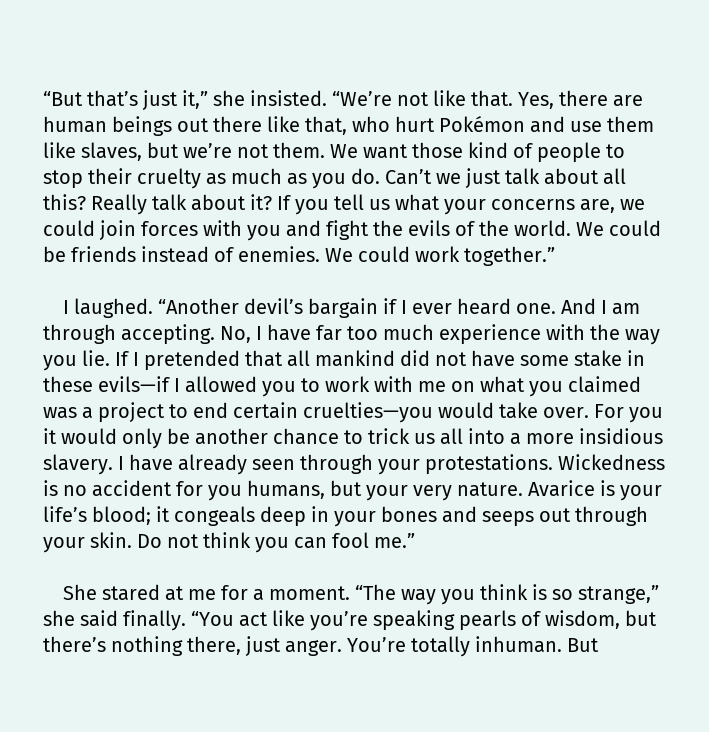“But that’s just it,” she insisted. “We’re not like that. Yes, there are human beings out there like that, who hurt Pokémon and use them like slaves, but we’re not them. We want those kind of people to stop their cruelty as much as you do. Can’t we just talk about all this? Really talk about it? If you tell us what your concerns are, we could join forces with you and fight the evils of the world. We could be friends instead of enemies. We could work together.”

    I laughed. “Another devil’s bargain if I ever heard one. And I am through accepting. No, I have far too much experience with the way you lie. If I pretended that all mankind did not have some stake in these evils—if I allowed you to work with me on what you claimed was a project to end certain cruelties—you would take over. For you it would only be another chance to trick us all into a more insidious slavery. I have already seen through your protestations. Wickedness is no accident for you humans, but your very nature. Avarice is your life’s blood; it congeals deep in your bones and seeps out through your skin. Do not think you can fool me.”

    She stared at me for a moment. “The way you think is so strange,” she said finally. “You act like you’re speaking pearls of wisdom, but there’s nothing there, just anger. You’re totally inhuman. But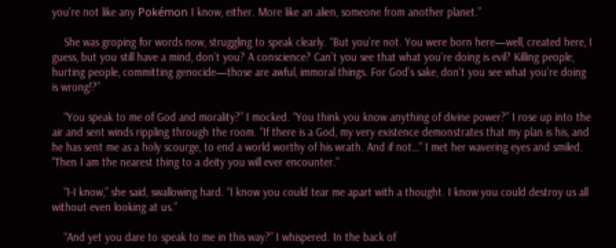you’re not like any Pokémon I know, either. More like an alien, someone from another planet.”

    She was groping for words now, struggling to speak clearly. “But you’re not. You were born here—well, created here, I guess, but you still have a mind, don’t you? A conscience? Can’t you see that what you’re doing is evil? Killing people, hurting people, committing genocide—those are awful, immoral things. For God’s sake, don’t you see what you’re doing is wrong!?”

    “You speak to me of God and morality?” I mocked. “You think you know anything of divine power?” I rose up into the air and sent winds rippling through the room. “If there is a God, my very existence demonstrates that my plan is his, and he has sent me as a holy scourge, to end a world worthy of his wrath. And if not…” I met her wavering eyes and smiled. “Then I am the nearest thing to a deity you will ever encounter.”

    “I-I know,” she said, swallowing hard. “I know you could tear me apart with a thought. I know you could destroy us all without even looking at us.”

    “And yet you dare to speak to me in this way?” I whispered. In the back of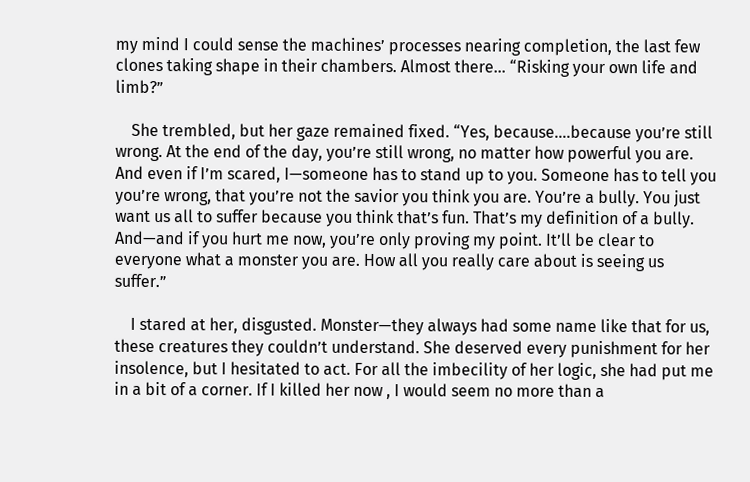my mind I could sense the machines’ processes nearing completion, the last few clones taking shape in their chambers. Almost there… “Risking your own life and limb?”

    She trembled, but her gaze remained fixed. “Yes, because….because you’re still wrong. At the end of the day, you’re still wrong, no matter how powerful you are. And even if I’m scared, I—someone has to stand up to you. Someone has to tell you you’re wrong, that you’re not the savior you think you are. You’re a bully. You just want us all to suffer because you think that’s fun. That’s my definition of a bully. And—and if you hurt me now, you’re only proving my point. It’ll be clear to everyone what a monster you are. How all you really care about is seeing us suffer.”

    I stared at her, disgusted. Monster—they always had some name like that for us, these creatures they couldn’t understand. She deserved every punishment for her insolence, but I hesitated to act. For all the imbecility of her logic, she had put me in a bit of a corner. If I killed her now , I would seem no more than a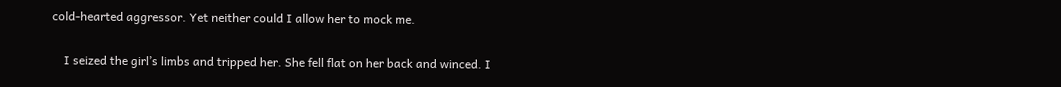cold-hearted aggressor. Yet neither could I allow her to mock me.

    I seized the girl’s limbs and tripped her. She fell flat on her back and winced. I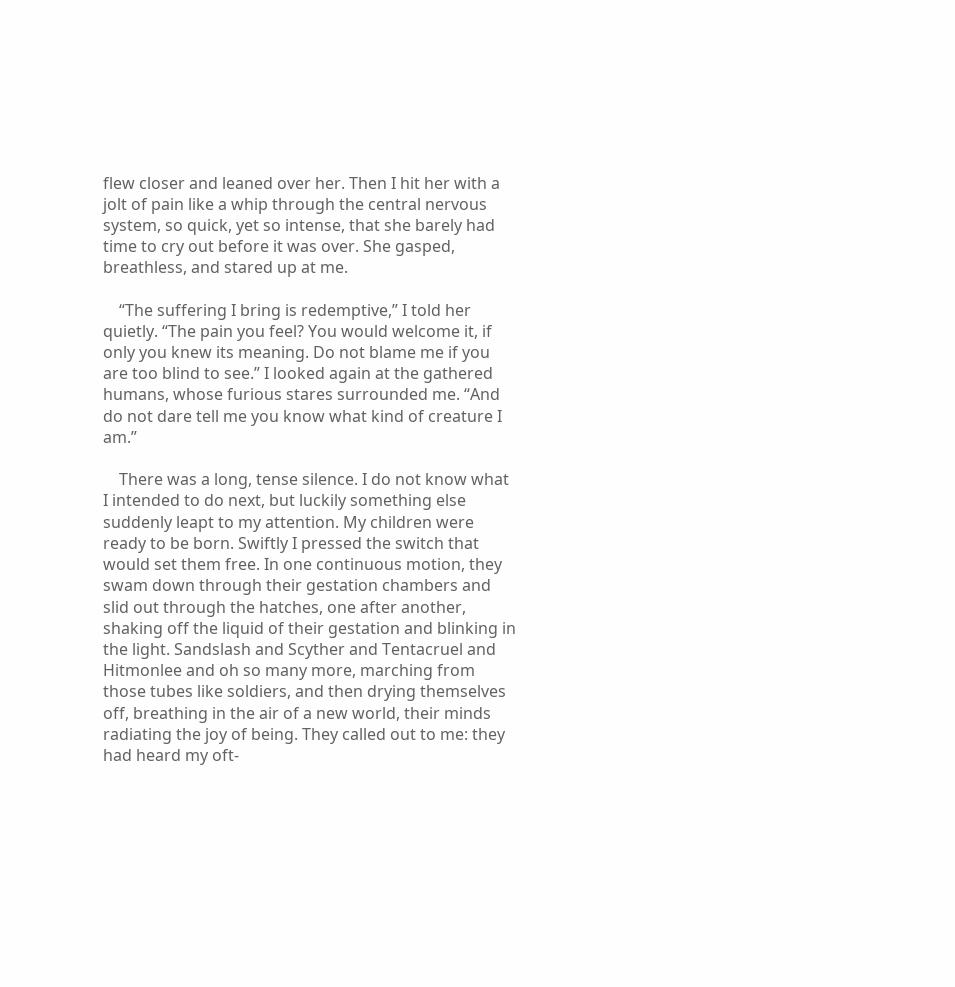flew closer and leaned over her. Then I hit her with a jolt of pain like a whip through the central nervous system, so quick, yet so intense, that she barely had time to cry out before it was over. She gasped, breathless, and stared up at me.

    “The suffering I bring is redemptive,” I told her quietly. “The pain you feel? You would welcome it, if only you knew its meaning. Do not blame me if you are too blind to see.” I looked again at the gathered humans, whose furious stares surrounded me. “And do not dare tell me you know what kind of creature I am.”

    There was a long, tense silence. I do not know what I intended to do next, but luckily something else suddenly leapt to my attention. My children were ready to be born. Swiftly I pressed the switch that would set them free. In one continuous motion, they swam down through their gestation chambers and slid out through the hatches, one after another, shaking off the liquid of their gestation and blinking in the light. Sandslash and Scyther and Tentacruel and Hitmonlee and oh so many more, marching from those tubes like soldiers, and then drying themselves off, breathing in the air of a new world, their minds radiating the joy of being. They called out to me: they had heard my oft-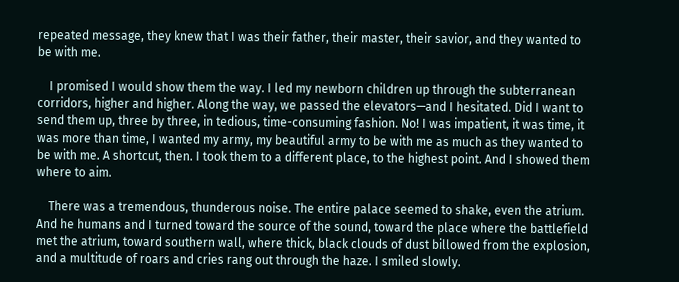repeated message, they knew that I was their father, their master, their savior, and they wanted to be with me.

    I promised I would show them the way. I led my newborn children up through the subterranean corridors, higher and higher. Along the way, we passed the elevators—and I hesitated. Did I want to send them up, three by three, in tedious, time-consuming fashion. No! I was impatient, it was time, it was more than time, I wanted my army, my beautiful army to be with me as much as they wanted to be with me. A shortcut, then. I took them to a different place, to the highest point. And I showed them where to aim.

    There was a tremendous, thunderous noise. The entire palace seemed to shake, even the atrium. And he humans and I turned toward the source of the sound, toward the place where the battlefield met the atrium, toward southern wall, where thick, black clouds of dust billowed from the explosion, and a multitude of roars and cries rang out through the haze. I smiled slowly.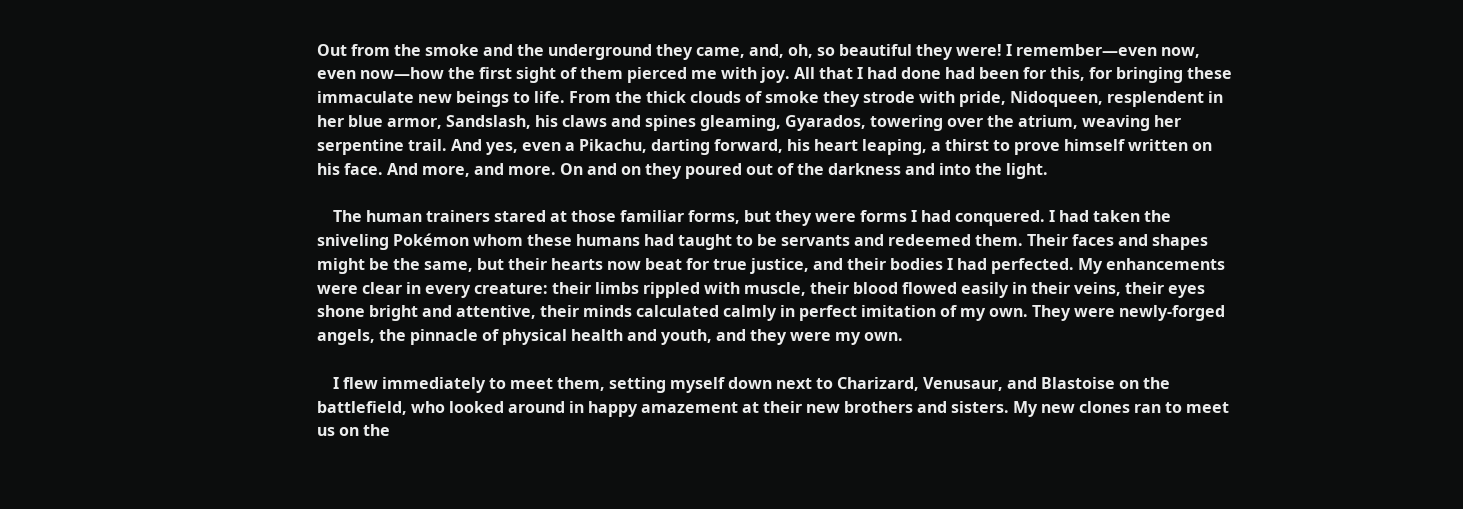Out from the smoke and the underground they came, and, oh, so beautiful they were! I remember—even now, even now—how the first sight of them pierced me with joy. All that I had done had been for this, for bringing these immaculate new beings to life. From the thick clouds of smoke they strode with pride, Nidoqueen, resplendent in her blue armor, Sandslash, his claws and spines gleaming, Gyarados, towering over the atrium, weaving her serpentine trail. And yes, even a Pikachu, darting forward, his heart leaping, a thirst to prove himself written on his face. And more, and more. On and on they poured out of the darkness and into the light.

    The human trainers stared at those familiar forms, but they were forms I had conquered. I had taken the sniveling Pokémon whom these humans had taught to be servants and redeemed them. Their faces and shapes might be the same, but their hearts now beat for true justice, and their bodies I had perfected. My enhancements were clear in every creature: their limbs rippled with muscle, their blood flowed easily in their veins, their eyes shone bright and attentive, their minds calculated calmly in perfect imitation of my own. They were newly-forged angels, the pinnacle of physical health and youth, and they were my own.

    I flew immediately to meet them, setting myself down next to Charizard, Venusaur, and Blastoise on the battlefield, who looked around in happy amazement at their new brothers and sisters. My new clones ran to meet us on the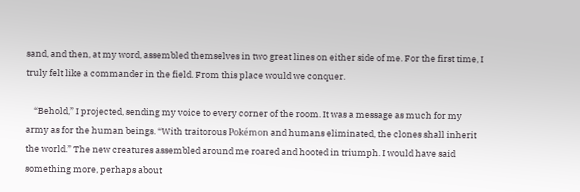sand, and then, at my word, assembled themselves in two great lines on either side of me. For the first time, I truly felt like a commander in the field. From this place would we conquer.

    “Behold,” I projected, sending my voice to every corner of the room. It was a message as much for my army as for the human beings. “With traitorous Pokémon and humans eliminated, the clones shall inherit the world.” The new creatures assembled around me roared and hooted in triumph. I would have said something more, perhaps about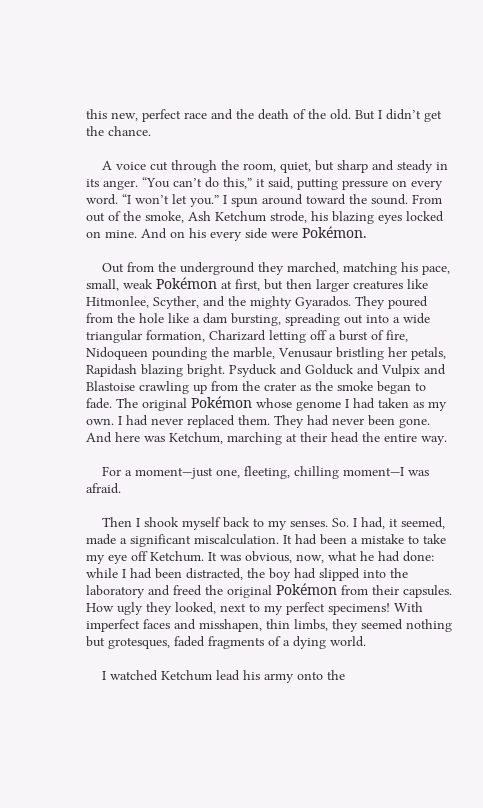this new, perfect race and the death of the old. But I didn’t get the chance.

    A voice cut through the room, quiet, but sharp and steady in its anger. “You can’t do this,” it said, putting pressure on every word. “I won’t let you.” I spun around toward the sound. From out of the smoke, Ash Ketchum strode, his blazing eyes locked on mine. And on his every side were Pokémon.

    Out from the underground they marched, matching his pace, small, weak Pokémon at first, but then larger creatures like Hitmonlee, Scyther, and the mighty Gyarados. They poured from the hole like a dam bursting, spreading out into a wide triangular formation, Charizard letting off a burst of fire, Nidoqueen pounding the marble, Venusaur bristling her petals, Rapidash blazing bright. Psyduck and Golduck and Vulpix and Blastoise crawling up from the crater as the smoke began to fade. The original Pokémon whose genome I had taken as my own. I had never replaced them. They had never been gone. And here was Ketchum, marching at their head the entire way.

    For a moment—just one, fleeting, chilling moment—I was afraid.

    Then I shook myself back to my senses. So. I had, it seemed, made a significant miscalculation. It had been a mistake to take my eye off Ketchum. It was obvious, now, what he had done: while I had been distracted, the boy had slipped into the laboratory and freed the original Pokémon from their capsules. How ugly they looked, next to my perfect specimens! With imperfect faces and misshapen, thin limbs, they seemed nothing but grotesques, faded fragments of a dying world.

    I watched Ketchum lead his army onto the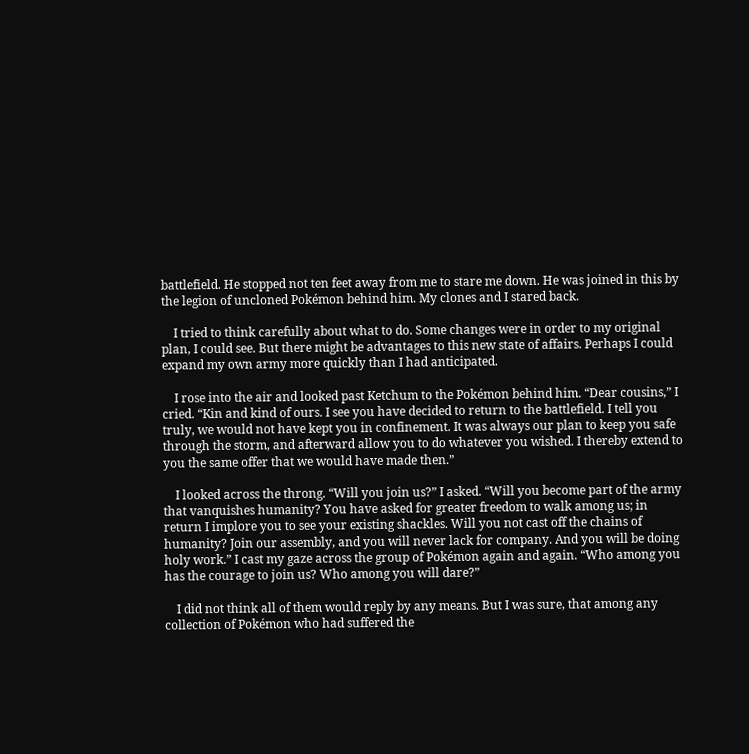battlefield. He stopped not ten feet away from me to stare me down. He was joined in this by the legion of uncloned Pokémon behind him. My clones and I stared back.

    I tried to think carefully about what to do. Some changes were in order to my original plan, I could see. But there might be advantages to this new state of affairs. Perhaps I could expand my own army more quickly than I had anticipated.

    I rose into the air and looked past Ketchum to the Pokémon behind him. “Dear cousins,” I cried. “Kin and kind of ours. I see you have decided to return to the battlefield. I tell you truly, we would not have kept you in confinement. It was always our plan to keep you safe through the storm, and afterward allow you to do whatever you wished. I thereby extend to you the same offer that we would have made then.”

    I looked across the throng. “Will you join us?” I asked. “Will you become part of the army that vanquishes humanity? You have asked for greater freedom to walk among us; in return I implore you to see your existing shackles. Will you not cast off the chains of humanity? Join our assembly, and you will never lack for company. And you will be doing holy work.” I cast my gaze across the group of Pokémon again and again. “Who among you has the courage to join us? Who among you will dare?”

    I did not think all of them would reply by any means. But I was sure, that among any collection of Pokémon who had suffered the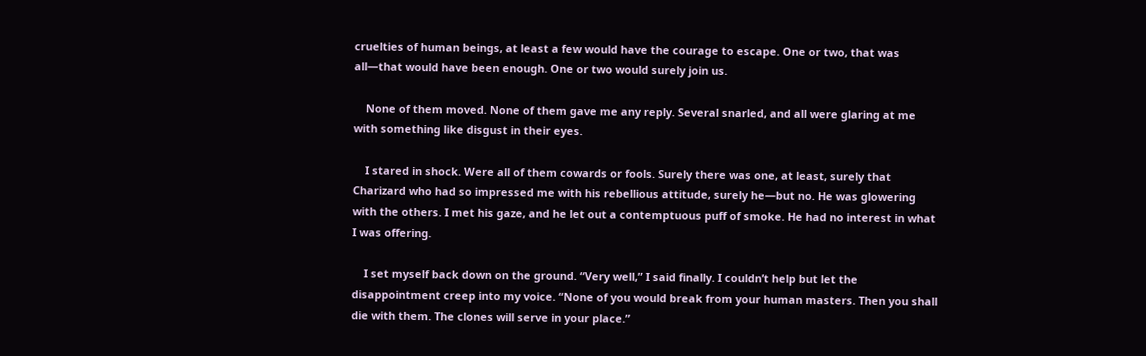cruelties of human beings, at least a few would have the courage to escape. One or two, that was all—that would have been enough. One or two would surely join us.

    None of them moved. None of them gave me any reply. Several snarled, and all were glaring at me with something like disgust in their eyes.

    I stared in shock. Were all of them cowards or fools. Surely there was one, at least, surely that Charizard who had so impressed me with his rebellious attitude, surely he—but no. He was glowering with the others. I met his gaze, and he let out a contemptuous puff of smoke. He had no interest in what I was offering.

    I set myself back down on the ground. “Very well,” I said finally. I couldn’t help but let the disappointment creep into my voice. “None of you would break from your human masters. Then you shall die with them. The clones will serve in your place.”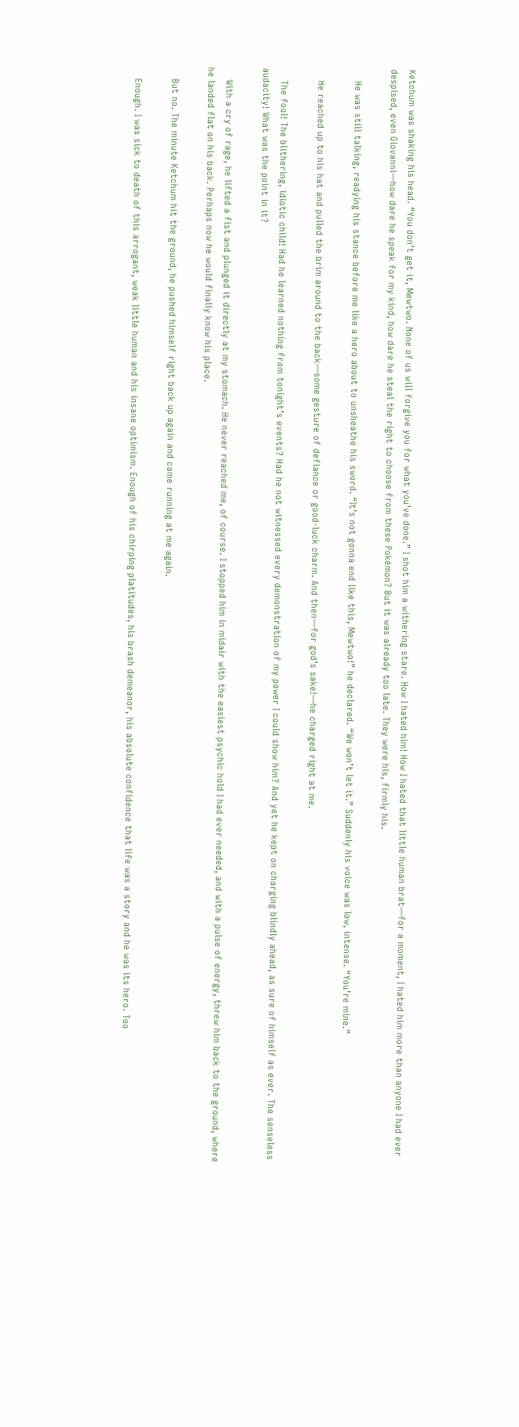Ketchum was shaking his head. “You don’t get it, Mewtwo. None of us will forgive you for what you’ve done.” I shot him a withering stare. How I hated him! How I hated that little human brat—for a moment, I hated him more than anyone I had ever despised, even Giovanni—how dare he speak for my kind, how dare he steal the right to choose from these Pokémon? But it was already too late. They were his, firmly his.

    He was still talking, readying his stance before me like a hero about to unsheathe his sword. “It’s not gonna end like this, Mewtwo!” he declared. “We won’t let it.” Suddenly his voice was low, intense. “You’re mine.”

    He reached up to his hat and pulled the brim around to the back—some gesture of defiance or good-luck charm. And then—for god’s sake!—he charged right at me.

    The fool! The blithering, idiotic child! Had he learned nothing from tonight’s events? Had he not witnessed every demonstration of my power I could show him? And yet he kept on charging blindly ahead, as sure of himself as ever. The senseless audacity! What was the point in it?

    With a cry of rage, he lifted a fist and plunged it directly at my stomach. He never reached me, of course. I stopped him in midair with the easiest psychic hold I had ever needed, and with a pulse of energy, threw him back to the ground, where he landed flat on his back. Perhaps now he would finally know his place.

    But no. The minute Ketchum hit the ground, he pushed himself right back up again and came running at me again.

    Enough. I was sick to death of this arrogant, weak little human and his insane optimism. Enough of his chirping platitudes, his brash demeanor, his absolute confidence that life was a story and he was its hero. Too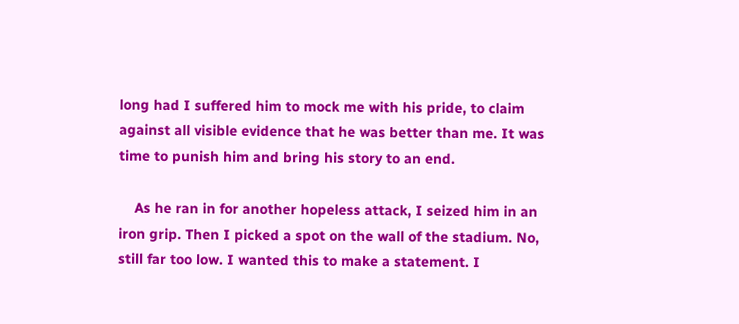long had I suffered him to mock me with his pride, to claim against all visible evidence that he was better than me. It was time to punish him and bring his story to an end.

    As he ran in for another hopeless attack, I seized him in an iron grip. Then I picked a spot on the wall of the stadium. No, still far too low. I wanted this to make a statement. I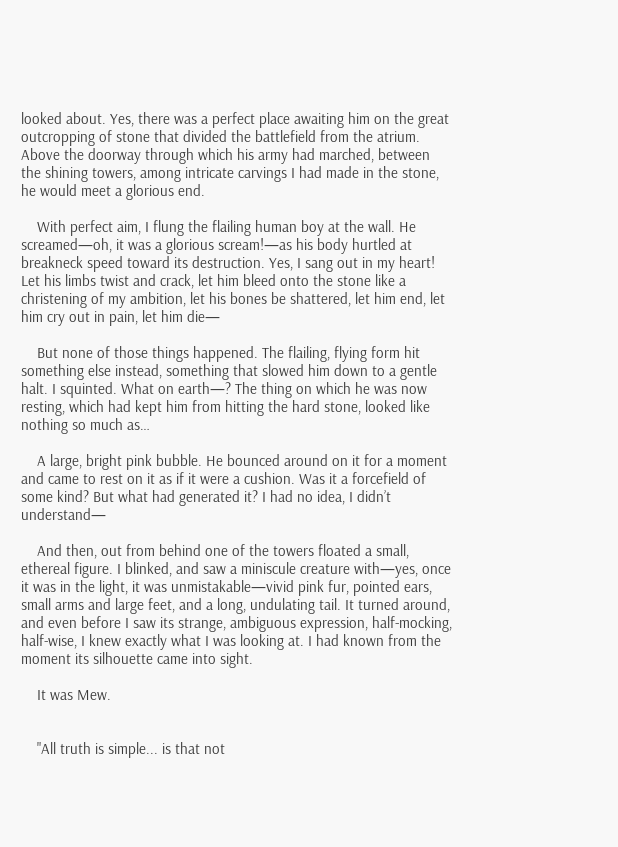looked about. Yes, there was a perfect place awaiting him on the great outcropping of stone that divided the battlefield from the atrium. Above the doorway through which his army had marched, between the shining towers, among intricate carvings I had made in the stone, he would meet a glorious end.

    With perfect aim, I flung the flailing human boy at the wall. He screamed—oh, it was a glorious scream!—as his body hurtled at breakneck speed toward its destruction. Yes, I sang out in my heart! Let his limbs twist and crack, let him bleed onto the stone like a christening of my ambition, let his bones be shattered, let him end, let him cry out in pain, let him die—

    But none of those things happened. The flailing, flying form hit something else instead, something that slowed him down to a gentle halt. I squinted. What on earth—? The thing on which he was now resting, which had kept him from hitting the hard stone, looked like nothing so much as…

    A large, bright pink bubble. He bounced around on it for a moment and came to rest on it as if it were a cushion. Was it a forcefield of some kind? But what had generated it? I had no idea, I didn’t understand—

    And then, out from behind one of the towers floated a small, ethereal figure. I blinked, and saw a miniscule creature with—yes, once it was in the light, it was unmistakable—vivid pink fur, pointed ears, small arms and large feet, and a long, undulating tail. It turned around, and even before I saw its strange, ambiguous expression, half-mocking, half-wise, I knew exactly what I was looking at. I had known from the moment its silhouette came into sight.

    It was Mew.


    "All truth is simple... is that not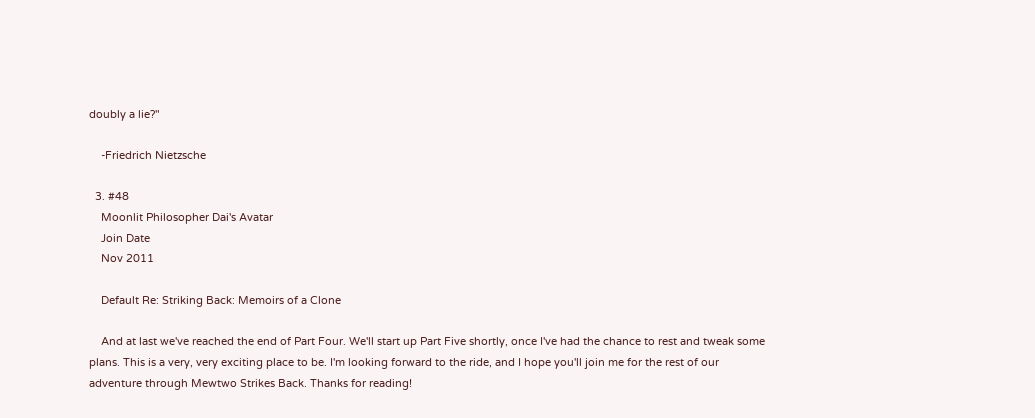doubly a lie?"

    -Friedrich Nietzsche

  3. #48
    Moonlit Philosopher Dai's Avatar
    Join Date
    Nov 2011

    Default Re: Striking Back: Memoirs of a Clone

    And at last we've reached the end of Part Four. We'll start up Part Five shortly, once I've had the chance to rest and tweak some plans. This is a very, very exciting place to be. I'm looking forward to the ride, and I hope you'll join me for the rest of our adventure through Mewtwo Strikes Back. Thanks for reading!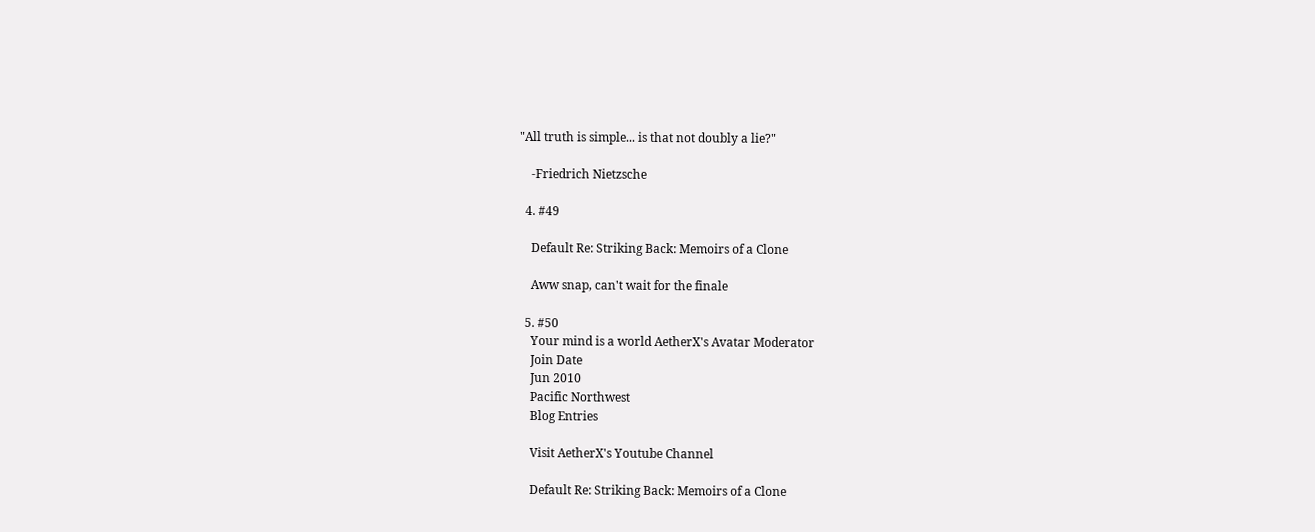"All truth is simple... is that not doubly a lie?"

    -Friedrich Nietzsche

  4. #49

    Default Re: Striking Back: Memoirs of a Clone

    Aww snap, can't wait for the finale

  5. #50
    Your mind is a world AetherX's Avatar Moderator
    Join Date
    Jun 2010
    Pacific Northwest
    Blog Entries

    Visit AetherX's Youtube Channel

    Default Re: Striking Back: Memoirs of a Clone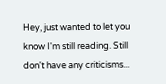Hey, just wanted to let you know I'm still reading. Still don't have any criticisms...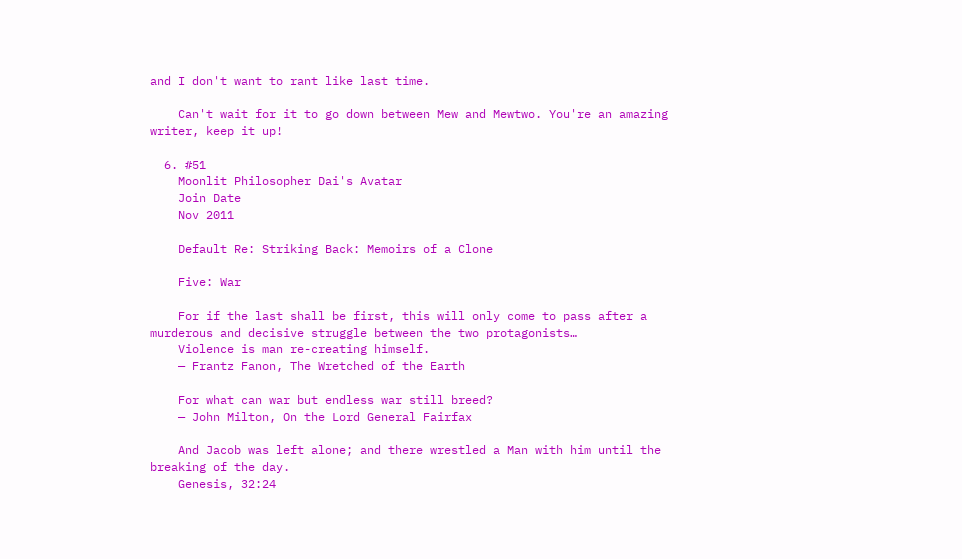and I don't want to rant like last time.

    Can't wait for it to go down between Mew and Mewtwo. You're an amazing writer, keep it up!

  6. #51
    Moonlit Philosopher Dai's Avatar
    Join Date
    Nov 2011

    Default Re: Striking Back: Memoirs of a Clone

    Five: War

    For if the last shall be first, this will only come to pass after a murderous and decisive struggle between the two protagonists…
    Violence is man re-creating himself.
    — Frantz Fanon, The Wretched of the Earth

    For what can war but endless war still breed?
    — John Milton, On the Lord General Fairfax

    And Jacob was left alone; and there wrestled a Man with him until the breaking of the day.
    Genesis, 32:24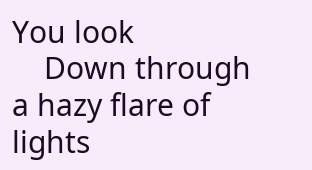You look
    Down through a hazy flare of lights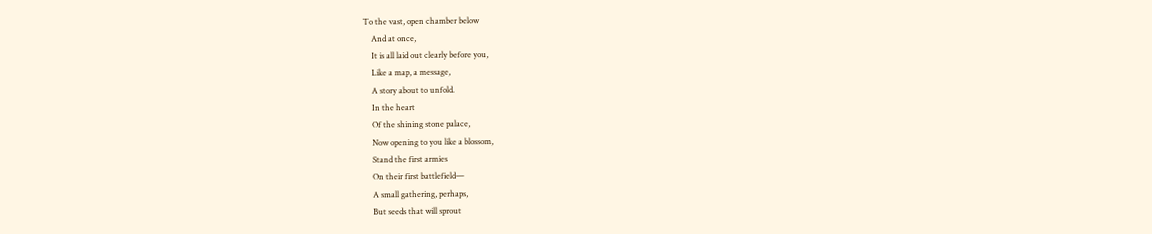To the vast, open chamber below
    And at once,
    It is all laid out clearly before you,
    Like a map, a message,
    A story about to unfold.
    In the heart
    Of the shining stone palace,
    Now opening to you like a blossom,
    Stand the first armies
    On their first battlefield—
    A small gathering, perhaps,
    But seeds that will sprout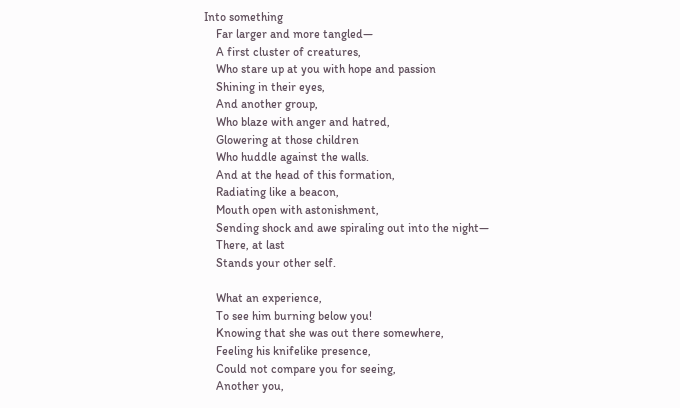Into something
    Far larger and more tangled—
    A first cluster of creatures,
    Who stare up at you with hope and passion
    Shining in their eyes,
    And another group,
    Who blaze with anger and hatred,
    Glowering at those children
    Who huddle against the walls.
    And at the head of this formation,
    Radiating like a beacon,
    Mouth open with astonishment,
    Sending shock and awe spiraling out into the night—
    There, at last
    Stands your other self.

    What an experience,
    To see him burning below you!
    Knowing that she was out there somewhere,
    Feeling his knifelike presence,
    Could not compare you for seeing,
    Another you,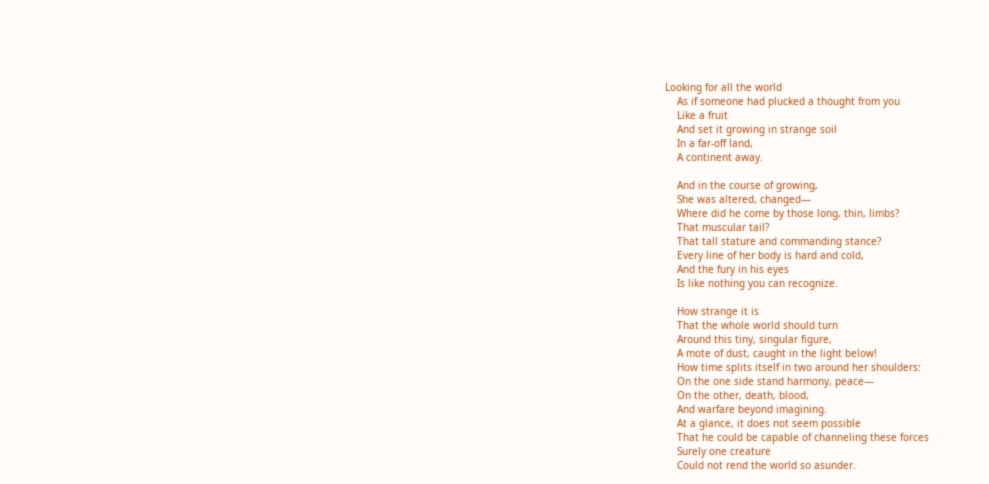Looking for all the world
    As if someone had plucked a thought from you
    Like a fruit
    And set it growing in strange soil
    In a far-off land,
    A continent away.

    And in the course of growing,
    She was altered, changed—
    Where did he come by those long, thin, limbs?
    That muscular tail?
    That tall stature and commanding stance?
    Every line of her body is hard and cold,
    And the fury in his eyes
    Is like nothing you can recognize.

    How strange it is
    That the whole world should turn
    Around this tiny, singular figure,
    A mote of dust, caught in the light below!
    How time splits itself in two around her shoulders:
    On the one side stand harmony, peace—
    On the other, death, blood,
    And warfare beyond imagining.
    At a glance, it does not seem possible
    That he could be capable of channeling these forces
    Surely one creature
    Could not rend the world so asunder.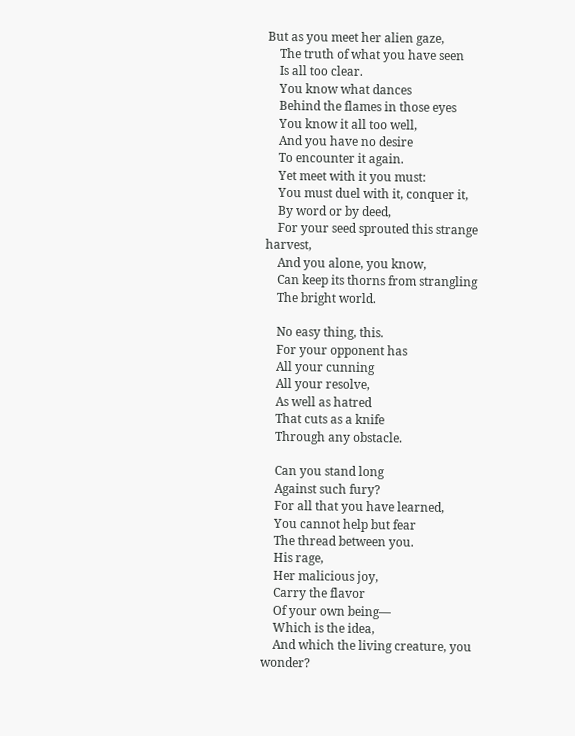But as you meet her alien gaze,
    The truth of what you have seen
    Is all too clear.
    You know what dances
    Behind the flames in those eyes
    You know it all too well,
    And you have no desire
    To encounter it again.
    Yet meet with it you must:
    You must duel with it, conquer it,
    By word or by deed,
    For your seed sprouted this strange harvest,
    And you alone, you know,
    Can keep its thorns from strangling
    The bright world.

    No easy thing, this.
    For your opponent has
    All your cunning
    All your resolve,
    As well as hatred
    That cuts as a knife
    Through any obstacle.

    Can you stand long
    Against such fury?
    For all that you have learned,
    You cannot help but fear
    The thread between you.
    His rage,
    Her malicious joy,
    Carry the flavor
    Of your own being—
    Which is the idea,
    And which the living creature, you wonder?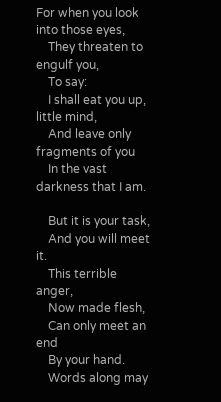For when you look into those eyes,
    They threaten to engulf you,
    To say:
    I shall eat you up, little mind,
    And leave only fragments of you
    In the vast darkness that I am.

    But it is your task,
    And you will meet it.
    This terrible anger,
    Now made flesh,
    Can only meet an end
    By your hand.
    Words along may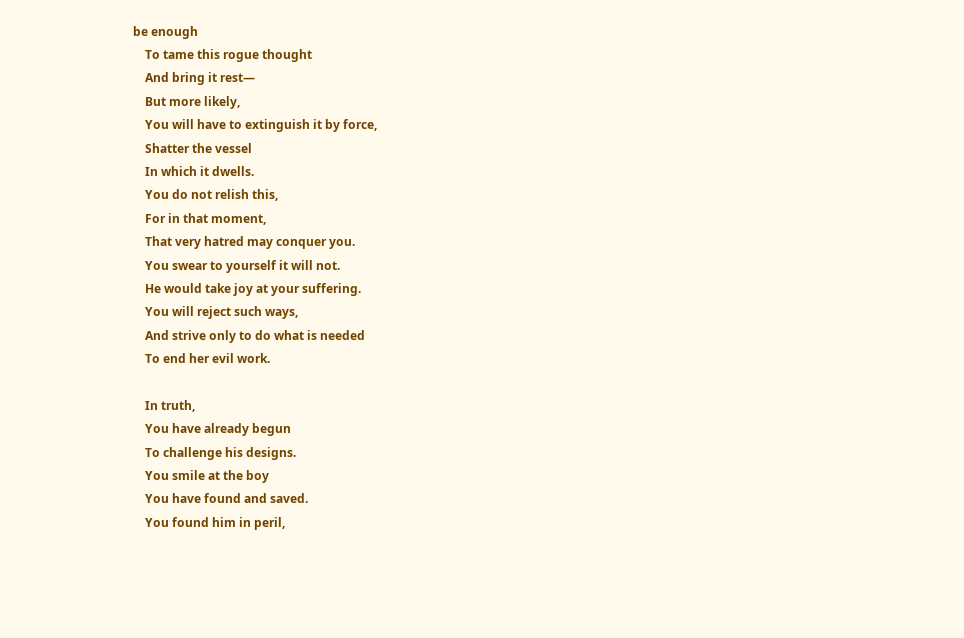be enough
    To tame this rogue thought
    And bring it rest—
    But more likely,
    You will have to extinguish it by force,
    Shatter the vessel
    In which it dwells.
    You do not relish this,
    For in that moment,
    That very hatred may conquer you.
    You swear to yourself it will not.
    He would take joy at your suffering.
    You will reject such ways,
    And strive only to do what is needed
    To end her evil work.

    In truth,
    You have already begun
    To challenge his designs.
    You smile at the boy
    You have found and saved.
    You found him in peril,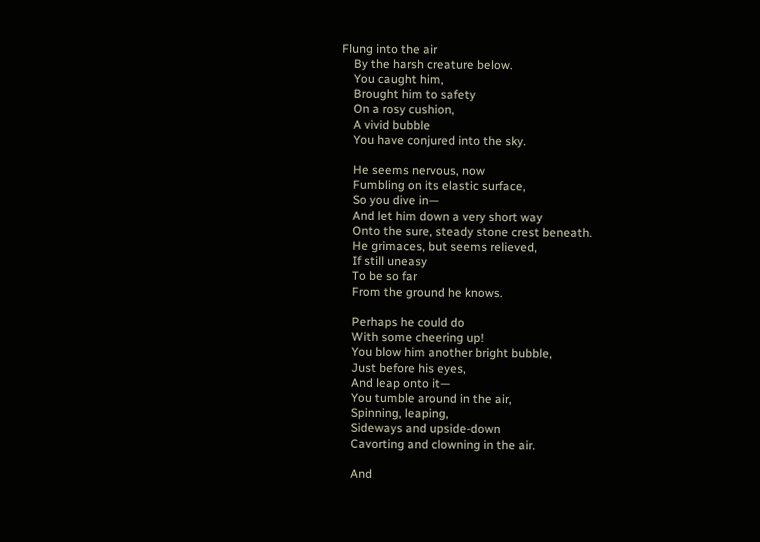Flung into the air
    By the harsh creature below.
    You caught him,
    Brought him to safety
    On a rosy cushion,
    A vivid bubble
    You have conjured into the sky.

    He seems nervous, now
    Fumbling on its elastic surface,
    So you dive in—
    And let him down a very short way
    Onto the sure, steady stone crest beneath.
    He grimaces, but seems relieved,
    If still uneasy
    To be so far
    From the ground he knows.

    Perhaps he could do
    With some cheering up!
    You blow him another bright bubble,
    Just before his eyes,
    And leap onto it—
    You tumble around in the air,
    Spinning, leaping,
    Sideways and upside-down
    Cavorting and clowning in the air.

    And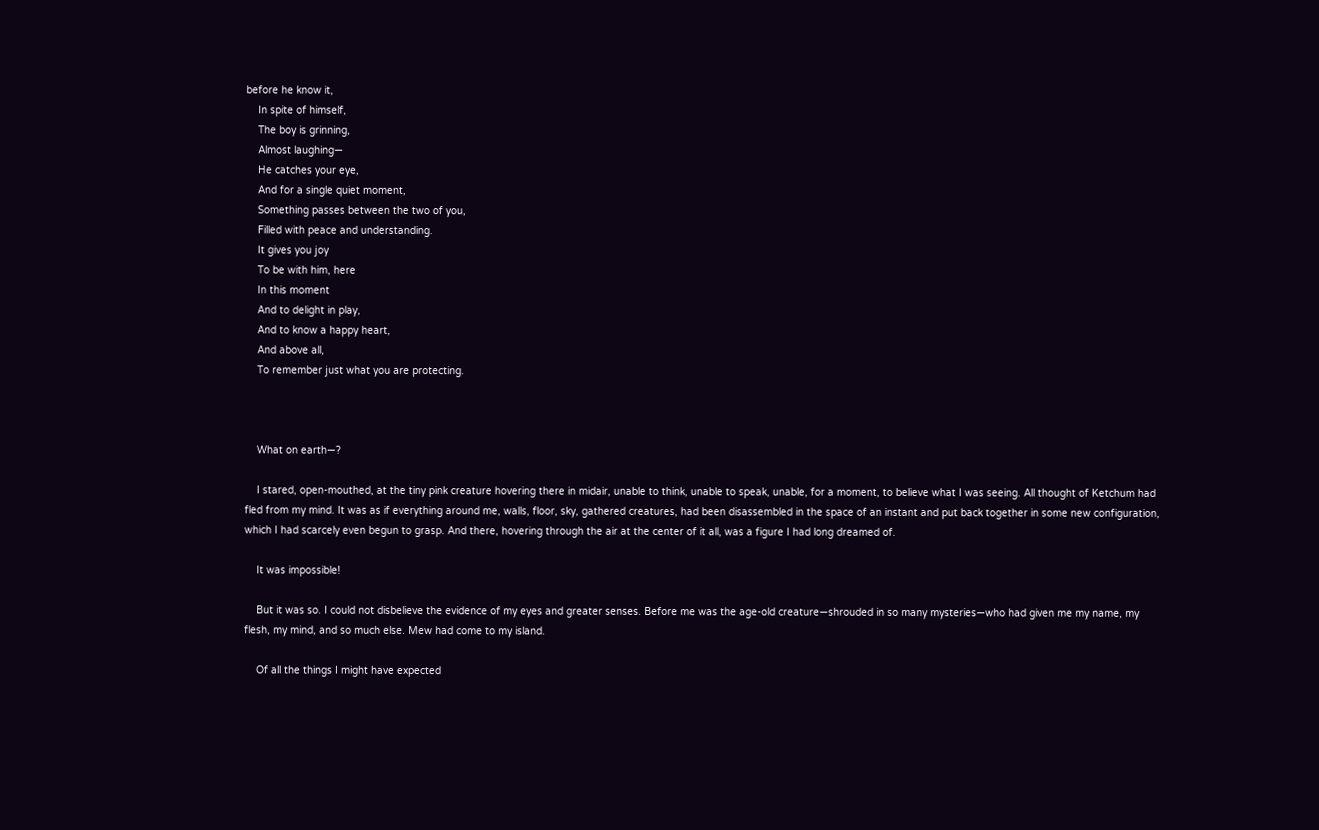before he know it,
    In spite of himself,
    The boy is grinning,
    Almost laughing—
    He catches your eye,
    And for a single quiet moment,
    Something passes between the two of you,
    Filled with peace and understanding.
    It gives you joy
    To be with him, here
    In this moment
    And to delight in play,
    And to know a happy heart,
    And above all,
    To remember just what you are protecting.



    What on earth—?

    I stared, open-mouthed, at the tiny pink creature hovering there in midair, unable to think, unable to speak, unable, for a moment, to believe what I was seeing. All thought of Ketchum had fled from my mind. It was as if everything around me, walls, floor, sky, gathered creatures, had been disassembled in the space of an instant and put back together in some new configuration, which I had scarcely even begun to grasp. And there, hovering through the air at the center of it all, was a figure I had long dreamed of.

    It was impossible!

    But it was so. I could not disbelieve the evidence of my eyes and greater senses. Before me was the age-old creature—shrouded in so many mysteries—who had given me my name, my flesh, my mind, and so much else. Mew had come to my island.

    Of all the things I might have expected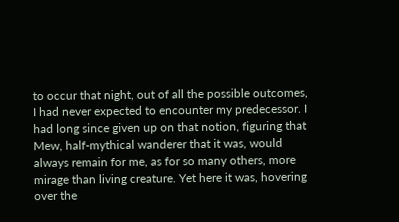to occur that night, out of all the possible outcomes, I had never expected to encounter my predecessor. I had long since given up on that notion, figuring that Mew, half-mythical wanderer that it was, would always remain for me, as for so many others, more mirage than living creature. Yet here it was, hovering over the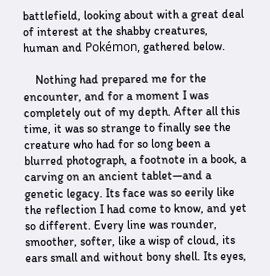battlefield, looking about with a great deal of interest at the shabby creatures, human and Pokémon, gathered below.

    Nothing had prepared me for the encounter, and for a moment I was completely out of my depth. After all this time, it was so strange to finally see the creature who had for so long been a blurred photograph, a footnote in a book, a carving on an ancient tablet—and a genetic legacy. Its face was so eerily like the reflection I had come to know, and yet so different. Every line was rounder, smoother, softer, like a wisp of cloud, its ears small and without bony shell. Its eyes,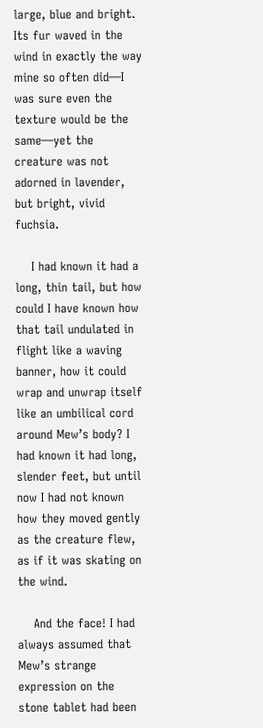large, blue and bright. Its fur waved in the wind in exactly the way mine so often did—I was sure even the texture would be the same—yet the creature was not adorned in lavender, but bright, vivid fuchsia.

    I had known it had a long, thin tail, but how could I have known how that tail undulated in flight like a waving banner, how it could wrap and unwrap itself like an umbilical cord around Mew’s body? I had known it had long, slender feet, but until now I had not known how they moved gently as the creature flew, as if it was skating on the wind.

    And the face! I had always assumed that Mew’s strange expression on the stone tablet had been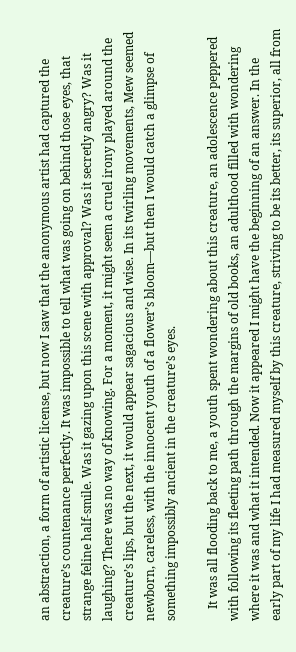an abstraction, a form of artistic license, but now I saw that the anonymous artist had captured the creature’s countenance perfectly. It was impossible to tell what was going on behind those eyes, that strange feline half-smile. Was it gazing upon this scene with approval? Was it secretly angry? Was it laughing? There was no way of knowing. For a moment, it might seem a cruel irony played around the creature’s lips, but the next, it would appear sagacious and wise. In its twirling movements, Mew seemed newborn, careless, with the innocent youth of a flower’s bloom—but then I would catch a glimpse of something impossibly ancient in the creature’s eyes.

    It was all flooding back to me, a youth spent wondering about this creature, an adolescence peppered with following its fleeting path through the margins of old books, an adulthood filled with wondering where it was and what it intended. Now it appeared I might have the beginning of an answer. In the early part of my life I had measured myself by this creature, striving to be its better, its superior, all from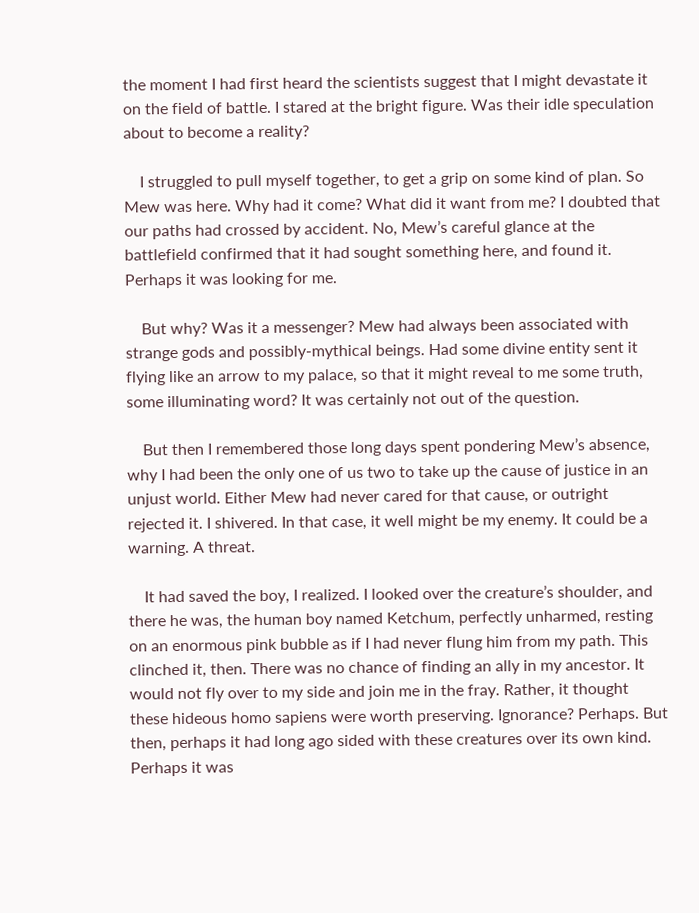the moment I had first heard the scientists suggest that I might devastate it on the field of battle. I stared at the bright figure. Was their idle speculation about to become a reality?

    I struggled to pull myself together, to get a grip on some kind of plan. So Mew was here. Why had it come? What did it want from me? I doubted that our paths had crossed by accident. No, Mew’s careful glance at the battlefield confirmed that it had sought something here, and found it. Perhaps it was looking for me.

    But why? Was it a messenger? Mew had always been associated with strange gods and possibly-mythical beings. Had some divine entity sent it flying like an arrow to my palace, so that it might reveal to me some truth, some illuminating word? It was certainly not out of the question.

    But then I remembered those long days spent pondering Mew’s absence, why I had been the only one of us two to take up the cause of justice in an unjust world. Either Mew had never cared for that cause, or outright rejected it. I shivered. In that case, it well might be my enemy. It could be a warning. A threat.

    It had saved the boy, I realized. I looked over the creature’s shoulder, and there he was, the human boy named Ketchum, perfectly unharmed, resting on an enormous pink bubble as if I had never flung him from my path. This clinched it, then. There was no chance of finding an ally in my ancestor. It would not fly over to my side and join me in the fray. Rather, it thought these hideous homo sapiens were worth preserving. Ignorance? Perhaps. But then, perhaps it had long ago sided with these creatures over its own kind. Perhaps it was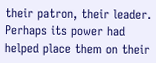their patron, their leader. Perhaps its power had helped place them on their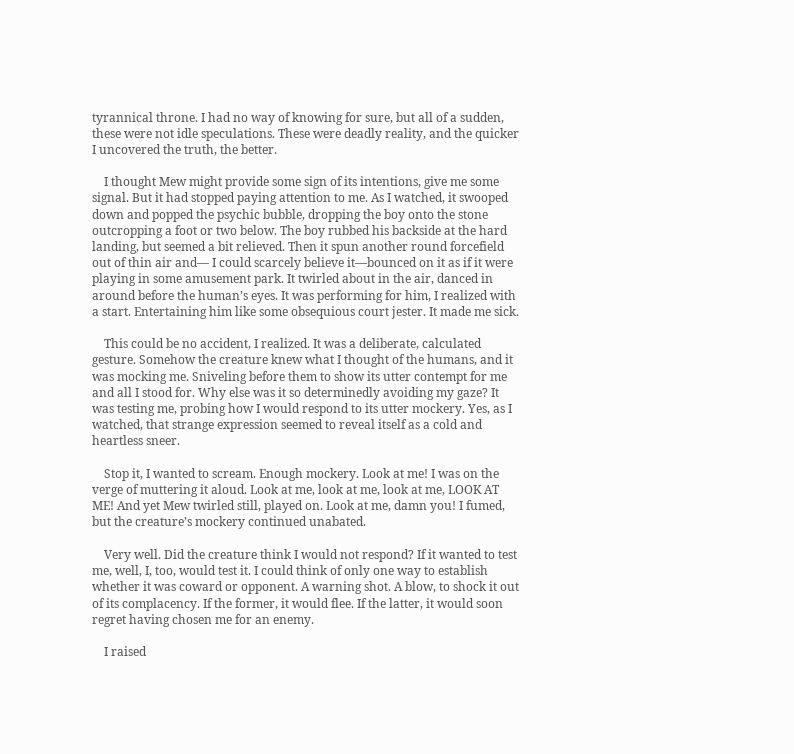tyrannical throne. I had no way of knowing for sure, but all of a sudden, these were not idle speculations. These were deadly reality, and the quicker I uncovered the truth, the better.

    I thought Mew might provide some sign of its intentions, give me some signal. But it had stopped paying attention to me. As I watched, it swooped down and popped the psychic bubble, dropping the boy onto the stone outcropping a foot or two below. The boy rubbed his backside at the hard landing, but seemed a bit relieved. Then it spun another round forcefield out of thin air and— I could scarcely believe it—bounced on it as if it were playing in some amusement park. It twirled about in the air, danced in around before the human’s eyes. It was performing for him, I realized with a start. Entertaining him like some obsequious court jester. It made me sick.

    This could be no accident, I realized. It was a deliberate, calculated gesture. Somehow the creature knew what I thought of the humans, and it was mocking me. Sniveling before them to show its utter contempt for me and all I stood for. Why else was it so determinedly avoiding my gaze? It was testing me, probing how I would respond to its utter mockery. Yes, as I watched, that strange expression seemed to reveal itself as a cold and heartless sneer.

    Stop it, I wanted to scream. Enough mockery. Look at me! I was on the verge of muttering it aloud. Look at me, look at me, look at me, LOOK AT ME! And yet Mew twirled still, played on. Look at me, damn you! I fumed, but the creature’s mockery continued unabated.

    Very well. Did the creature think I would not respond? If it wanted to test me, well, I, too, would test it. I could think of only one way to establish whether it was coward or opponent. A warning shot. A blow, to shock it out of its complacency. If the former, it would flee. If the latter, it would soon regret having chosen me for an enemy.

    I raised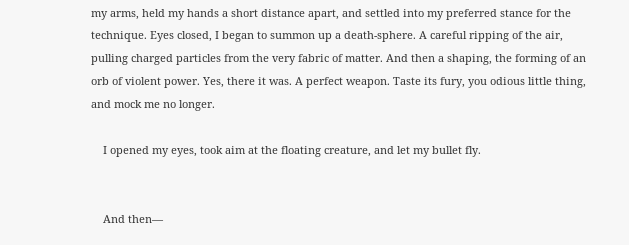my arms, held my hands a short distance apart, and settled into my preferred stance for the technique. Eyes closed, I began to summon up a death-sphere. A careful ripping of the air, pulling charged particles from the very fabric of matter. And then a shaping, the forming of an orb of violent power. Yes, there it was. A perfect weapon. Taste its fury, you odious little thing, and mock me no longer.

    I opened my eyes, took aim at the floating creature, and let my bullet fly.


    And then—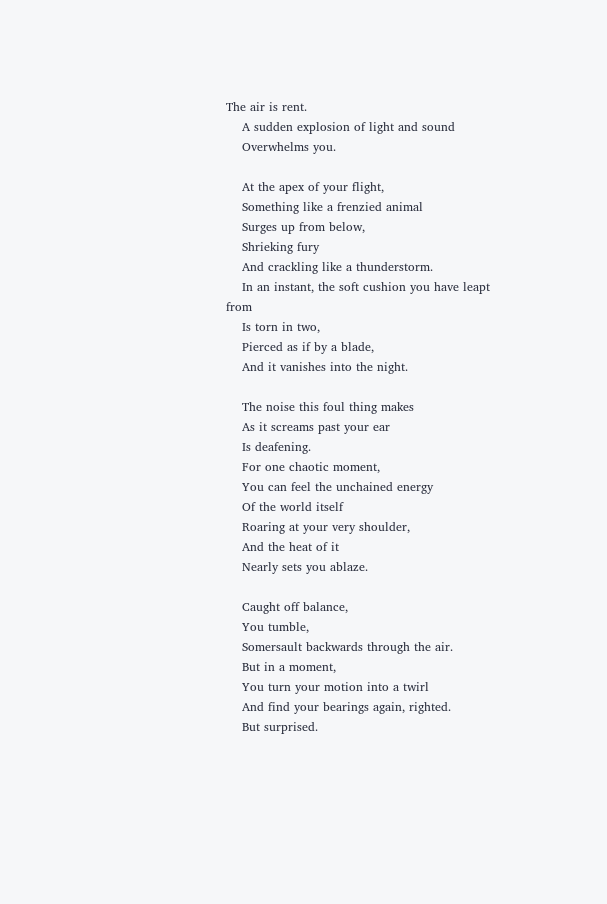The air is rent.
    A sudden explosion of light and sound
    Overwhelms you.

    At the apex of your flight,
    Something like a frenzied animal
    Surges up from below,
    Shrieking fury
    And crackling like a thunderstorm.
    In an instant, the soft cushion you have leapt from
    Is torn in two,
    Pierced as if by a blade,
    And it vanishes into the night.

    The noise this foul thing makes
    As it screams past your ear
    Is deafening.
    For one chaotic moment,
    You can feel the unchained energy
    Of the world itself
    Roaring at your very shoulder,
    And the heat of it
    Nearly sets you ablaze.

    Caught off balance,
    You tumble,
    Somersault backwards through the air.
    But in a moment,
    You turn your motion into a twirl
    And find your bearings again, righted.
    But surprised.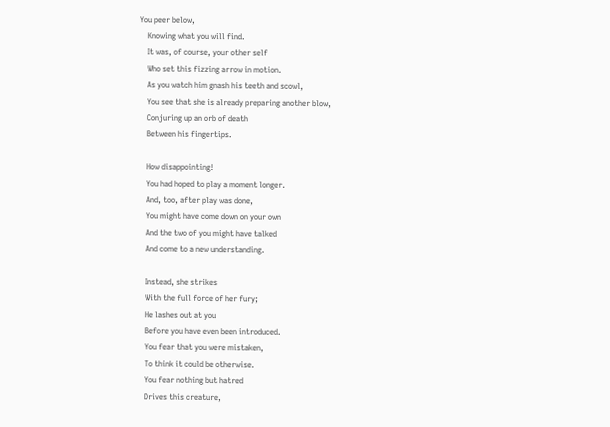You peer below,
    Knowing what you will find.
    It was, of course, your other self
    Who set this fizzing arrow in motion.
    As you watch him gnash his teeth and scowl,
    You see that she is already preparing another blow,
    Conjuring up an orb of death
    Between his fingertips.

    How disappointing!
    You had hoped to play a moment longer.
    And, too, after play was done,
    You might have come down on your own
    And the two of you might have talked
    And come to a new understanding.

    Instead, she strikes
    With the full force of her fury;
    He lashes out at you
    Before you have even been introduced.
    You fear that you were mistaken,
    To think it could be otherwise.
    You fear nothing but hatred
    Drives this creature,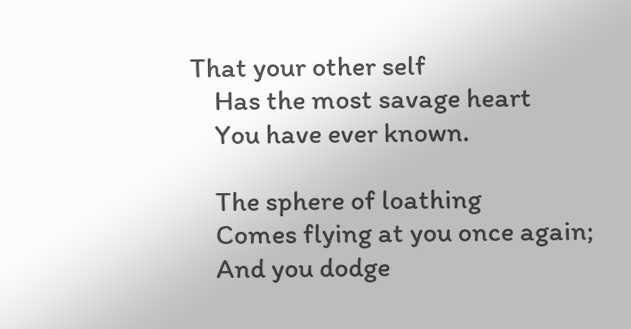That your other self
    Has the most savage heart
    You have ever known.

    The sphere of loathing
    Comes flying at you once again;
    And you dodge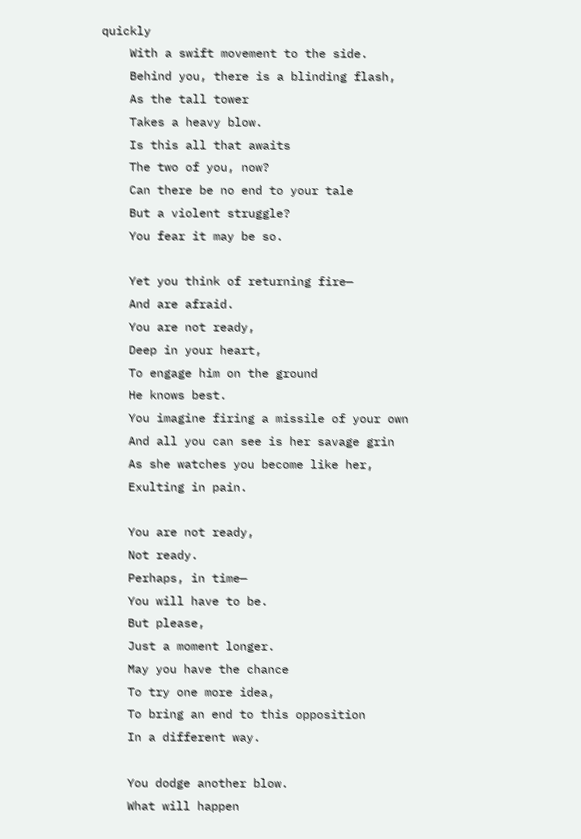quickly
    With a swift movement to the side.
    Behind you, there is a blinding flash,
    As the tall tower
    Takes a heavy blow.
    Is this all that awaits
    The two of you, now?
    Can there be no end to your tale
    But a violent struggle?
    You fear it may be so.

    Yet you think of returning fire—
    And are afraid.
    You are not ready,
    Deep in your heart,
    To engage him on the ground
    He knows best.
    You imagine firing a missile of your own
    And all you can see is her savage grin
    As she watches you become like her,
    Exulting in pain.

    You are not ready,
    Not ready.
    Perhaps, in time—
    You will have to be.
    But please,
    Just a moment longer.
    May you have the chance
    To try one more idea,
    To bring an end to this opposition
    In a different way.

    You dodge another blow.
    What will happen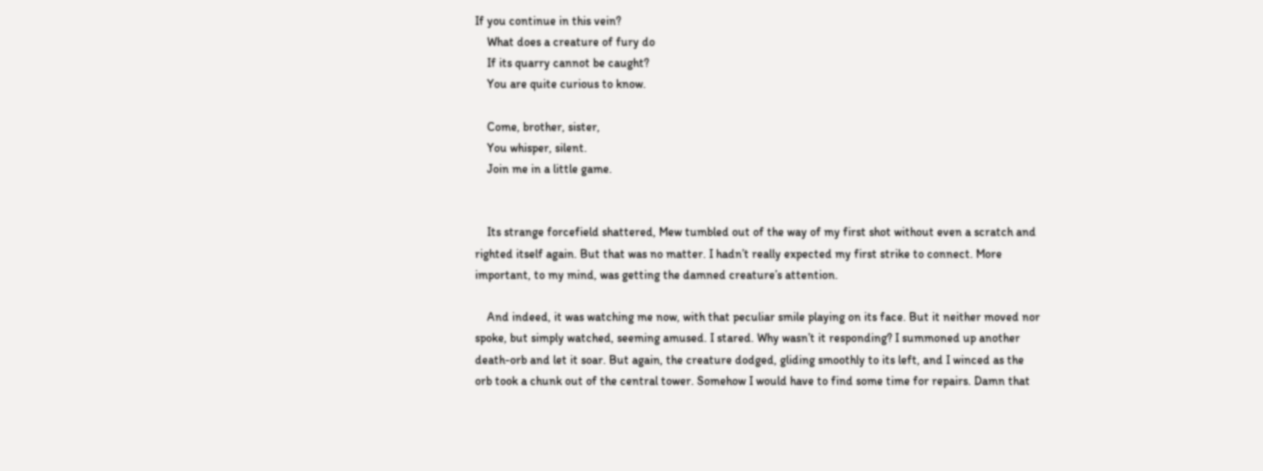If you continue in this vein?
    What does a creature of fury do
    If its quarry cannot be caught?
    You are quite curious to know.

    Come, brother, sister,
    You whisper, silent.
    Join me in a little game.


    Its strange forcefield shattered, Mew tumbled out of the way of my first shot without even a scratch and righted itself again. But that was no matter. I hadn’t really expected my first strike to connect. More important, to my mind, was getting the damned creature’s attention.

    And indeed, it was watching me now, with that peculiar smile playing on its face. But it neither moved nor spoke, but simply watched, seeming amused. I stared. Why wasn’t it responding? I summoned up another death-orb and let it soar. But again, the creature dodged, gliding smoothly to its left, and I winced as the orb took a chunk out of the central tower. Somehow I would have to find some time for repairs. Damn that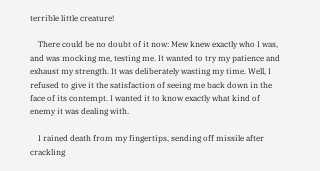terrible little creature!

    There could be no doubt of it now: Mew knew exactly who I was, and was mocking me, testing me. It wanted to try my patience and exhaust my strength. It was deliberately wasting my time. Well, I refused to give it the satisfaction of seeing me back down in the face of its contempt. I wanted it to know exactly what kind of enemy it was dealing with.

    I rained death from my fingertips, sending off missile after crackling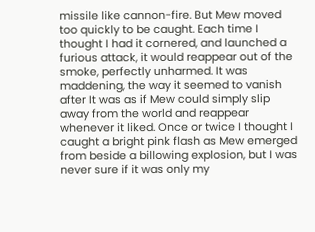missile like cannon-fire. But Mew moved too quickly to be caught. Each time I thought I had it cornered, and launched a furious attack, it would reappear out of the smoke, perfectly unharmed. It was maddening, the way it seemed to vanish after It was as if Mew could simply slip away from the world and reappear whenever it liked. Once or twice I thought I caught a bright pink flash as Mew emerged from beside a billowing explosion, but I was never sure if it was only my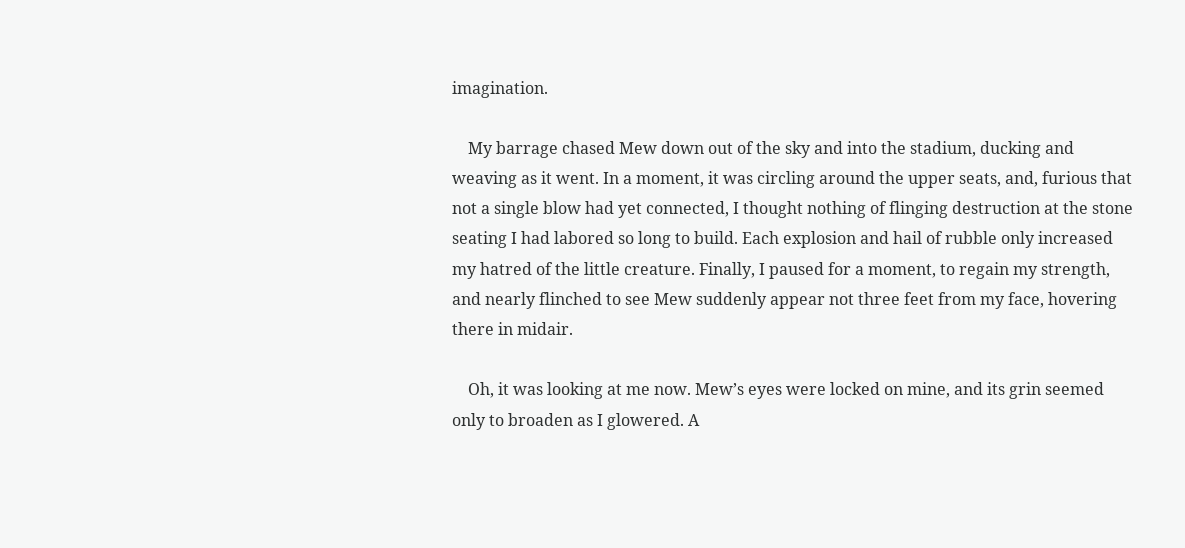imagination.

    My barrage chased Mew down out of the sky and into the stadium, ducking and weaving as it went. In a moment, it was circling around the upper seats, and, furious that not a single blow had yet connected, I thought nothing of flinging destruction at the stone seating I had labored so long to build. Each explosion and hail of rubble only increased my hatred of the little creature. Finally, I paused for a moment, to regain my strength, and nearly flinched to see Mew suddenly appear not three feet from my face, hovering there in midair.

    Oh, it was looking at me now. Mew’s eyes were locked on mine, and its grin seemed only to broaden as I glowered. A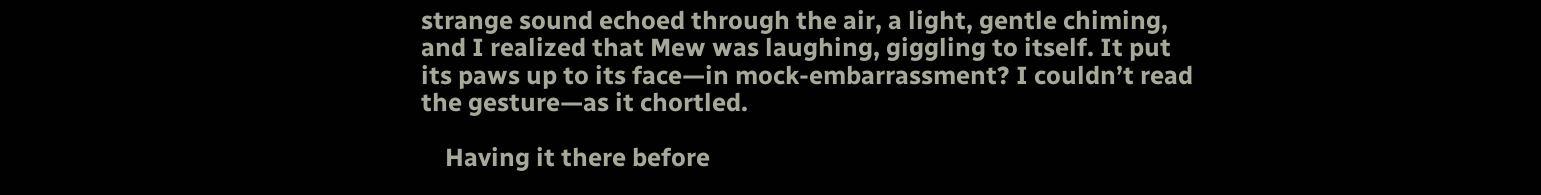strange sound echoed through the air, a light, gentle chiming, and I realized that Mew was laughing, giggling to itself. It put its paws up to its face—in mock-embarrassment? I couldn’t read the gesture—as it chortled.

    Having it there before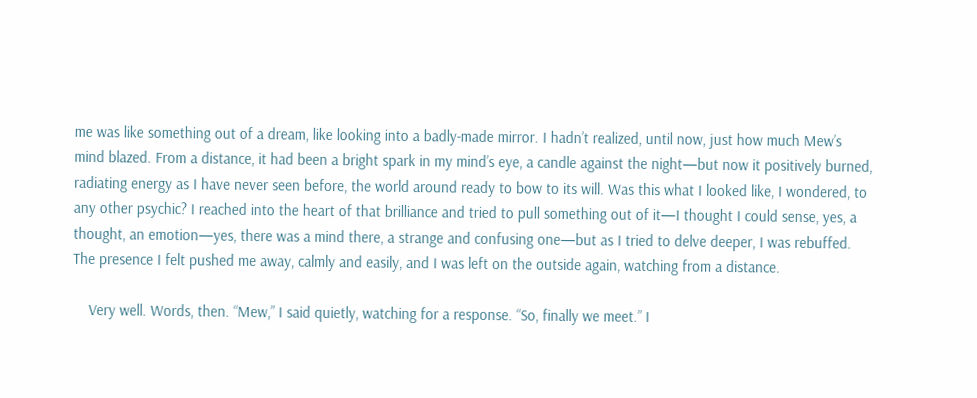me was like something out of a dream, like looking into a badly-made mirror. I hadn’t realized, until now, just how much Mew’s mind blazed. From a distance, it had been a bright spark in my mind’s eye, a candle against the night—but now it positively burned, radiating energy as I have never seen before, the world around ready to bow to its will. Was this what I looked like, I wondered, to any other psychic? I reached into the heart of that brilliance and tried to pull something out of it—I thought I could sense, yes, a thought, an emotion—yes, there was a mind there, a strange and confusing one—but as I tried to delve deeper, I was rebuffed. The presence I felt pushed me away, calmly and easily, and I was left on the outside again, watching from a distance.

    Very well. Words, then. “Mew,” I said quietly, watching for a response. “So, finally we meet.” I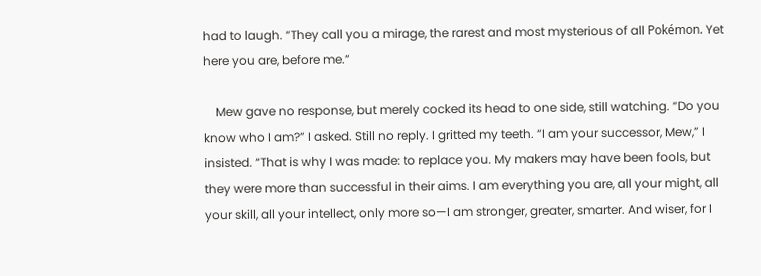had to laugh. “They call you a mirage, the rarest and most mysterious of all Pokémon. Yet here you are, before me.”

    Mew gave no response, but merely cocked its head to one side, still watching. “Do you know who I am?” I asked. Still no reply. I gritted my teeth. “I am your successor, Mew,” I insisted. “That is why I was made: to replace you. My makers may have been fools, but they were more than successful in their aims. I am everything you are, all your might, all your skill, all your intellect, only more so—I am stronger, greater, smarter. And wiser, for I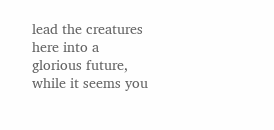lead the creatures here into a glorious future, while it seems you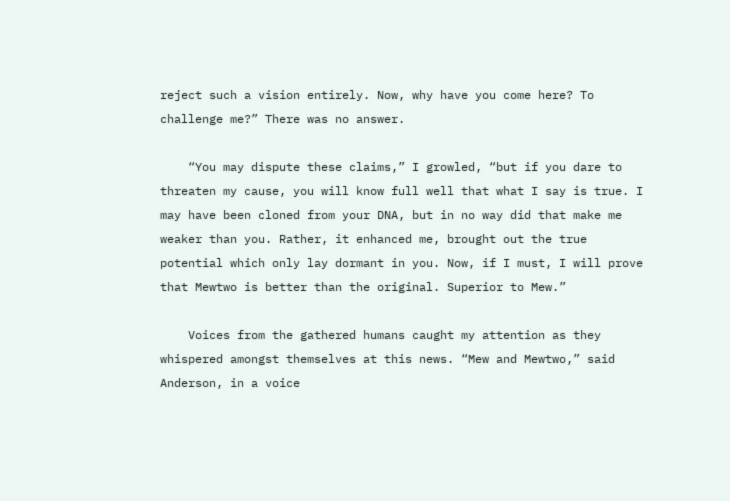reject such a vision entirely. Now, why have you come here? To challenge me?” There was no answer.

    “You may dispute these claims,” I growled, “but if you dare to threaten my cause, you will know full well that what I say is true. I may have been cloned from your DNA, but in no way did that make me weaker than you. Rather, it enhanced me, brought out the true potential which only lay dormant in you. Now, if I must, I will prove that Mewtwo is better than the original. Superior to Mew.”

    Voices from the gathered humans caught my attention as they whispered amongst themselves at this news. “Mew and Mewtwo,” said Anderson, in a voice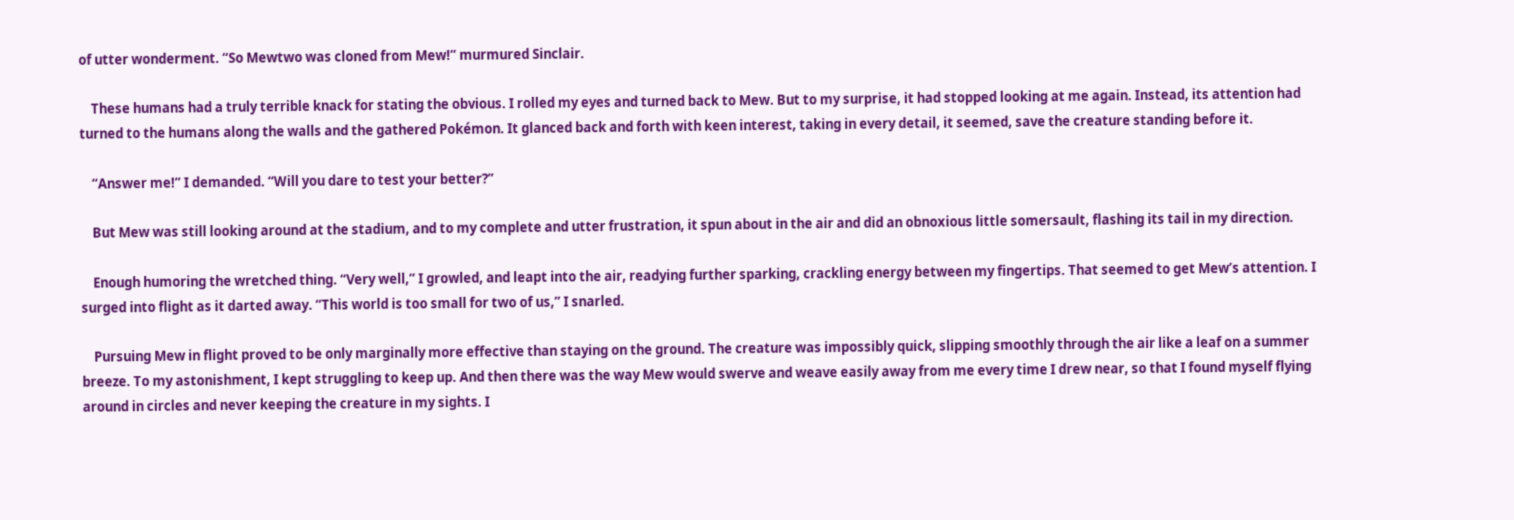of utter wonderment. “So Mewtwo was cloned from Mew!” murmured Sinclair.

    These humans had a truly terrible knack for stating the obvious. I rolled my eyes and turned back to Mew. But to my surprise, it had stopped looking at me again. Instead, its attention had turned to the humans along the walls and the gathered Pokémon. It glanced back and forth with keen interest, taking in every detail, it seemed, save the creature standing before it.

    “Answer me!” I demanded. “Will you dare to test your better?”

    But Mew was still looking around at the stadium, and to my complete and utter frustration, it spun about in the air and did an obnoxious little somersault, flashing its tail in my direction.

    Enough humoring the wretched thing. “Very well,” I growled, and leapt into the air, readying further sparking, crackling energy between my fingertips. That seemed to get Mew’s attention. I surged into flight as it darted away. “This world is too small for two of us,” I snarled.

    Pursuing Mew in flight proved to be only marginally more effective than staying on the ground. The creature was impossibly quick, slipping smoothly through the air like a leaf on a summer breeze. To my astonishment, I kept struggling to keep up. And then there was the way Mew would swerve and weave easily away from me every time I drew near, so that I found myself flying around in circles and never keeping the creature in my sights. I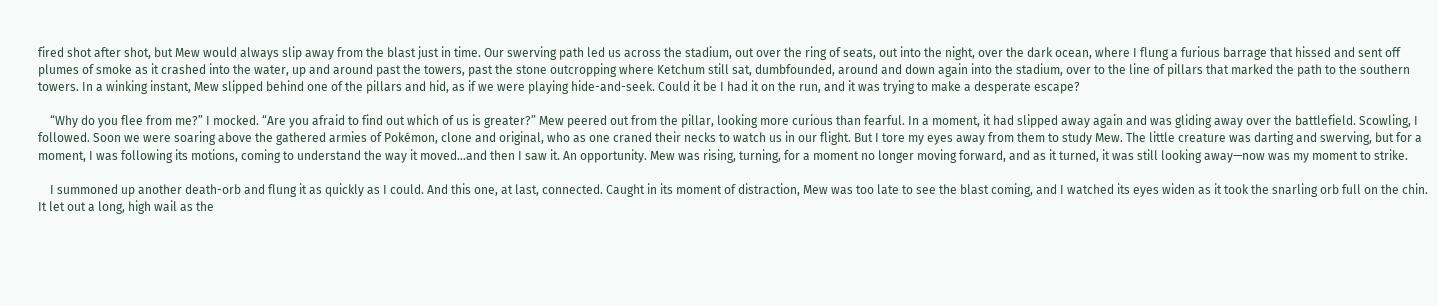fired shot after shot, but Mew would always slip away from the blast just in time. Our swerving path led us across the stadium, out over the ring of seats, out into the night, over the dark ocean, where I flung a furious barrage that hissed and sent off plumes of smoke as it crashed into the water, up and around past the towers, past the stone outcropping where Ketchum still sat, dumbfounded, around and down again into the stadium, over to the line of pillars that marked the path to the southern towers. In a winking instant, Mew slipped behind one of the pillars and hid, as if we were playing hide-and-seek. Could it be I had it on the run, and it was trying to make a desperate escape?

    “Why do you flee from me?” I mocked. “Are you afraid to find out which of us is greater?” Mew peered out from the pillar, looking more curious than fearful. In a moment, it had slipped away again and was gliding away over the battlefield. Scowling, I followed. Soon we were soaring above the gathered armies of Pokémon, clone and original, who as one craned their necks to watch us in our flight. But I tore my eyes away from them to study Mew. The little creature was darting and swerving, but for a moment, I was following its motions, coming to understand the way it moved…and then I saw it. An opportunity. Mew was rising, turning, for a moment no longer moving forward, and as it turned, it was still looking away—now was my moment to strike.

    I summoned up another death-orb and flung it as quickly as I could. And this one, at last, connected. Caught in its moment of distraction, Mew was too late to see the blast coming, and I watched its eyes widen as it took the snarling orb full on the chin. It let out a long, high wail as the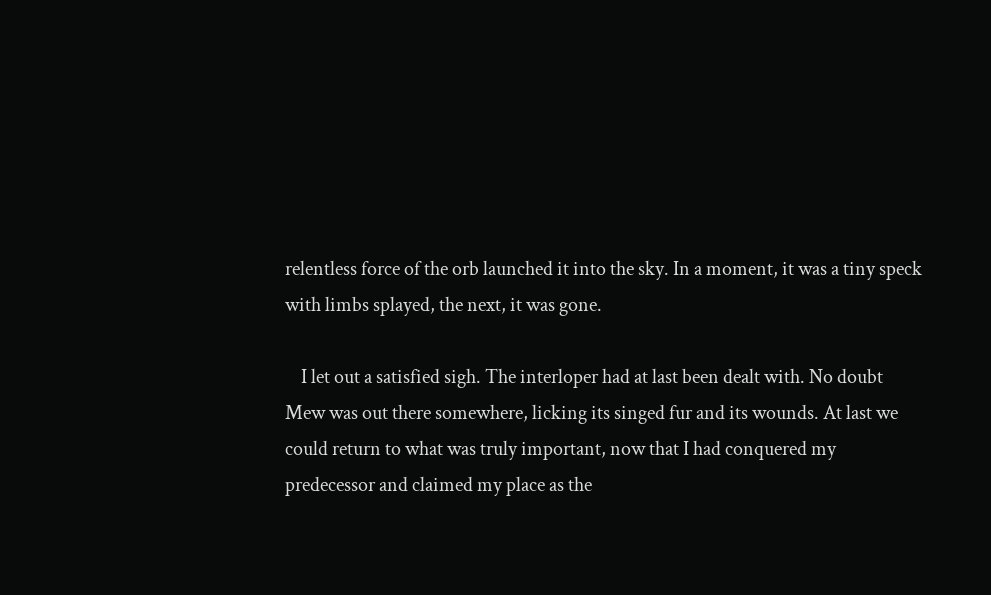relentless force of the orb launched it into the sky. In a moment, it was a tiny speck with limbs splayed, the next, it was gone.

    I let out a satisfied sigh. The interloper had at last been dealt with. No doubt Mew was out there somewhere, licking its singed fur and its wounds. At last we could return to what was truly important, now that I had conquered my predecessor and claimed my place as the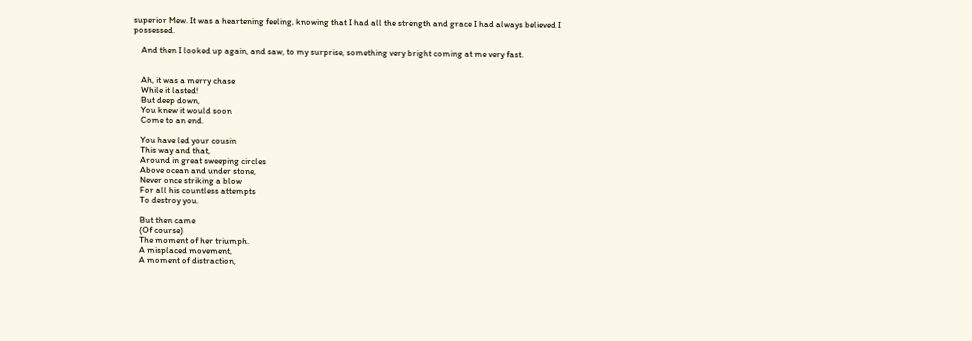superior Mew. It was a heartening feeling, knowing that I had all the strength and grace I had always believed I possessed.

    And then I looked up again, and saw, to my surprise, something very bright coming at me very fast.


    Ah, it was a merry chase
    While it lasted!
    But deep down,
    You knew it would soon
    Come to an end.

    You have led your cousin
    This way and that,
    Around in great sweeping circles
    Above ocean and under stone,
    Never once striking a blow
    For all his countless attempts
    To destroy you.

    But then came
    (Of course)
    The moment of her triumph.
    A misplaced movement,
    A moment of distraction,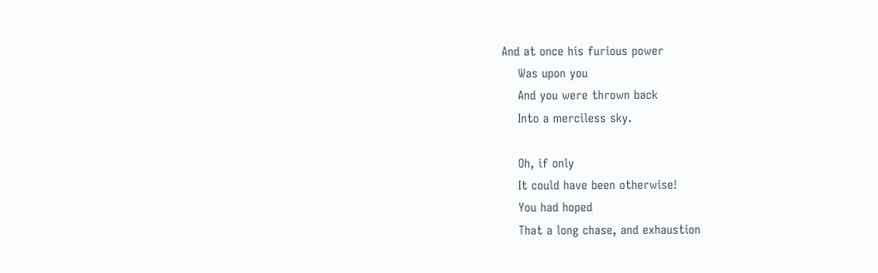And at once his furious power
    Was upon you
    And you were thrown back
    Into a merciless sky.

    Oh, if only
    It could have been otherwise!
    You had hoped
    That a long chase, and exhaustion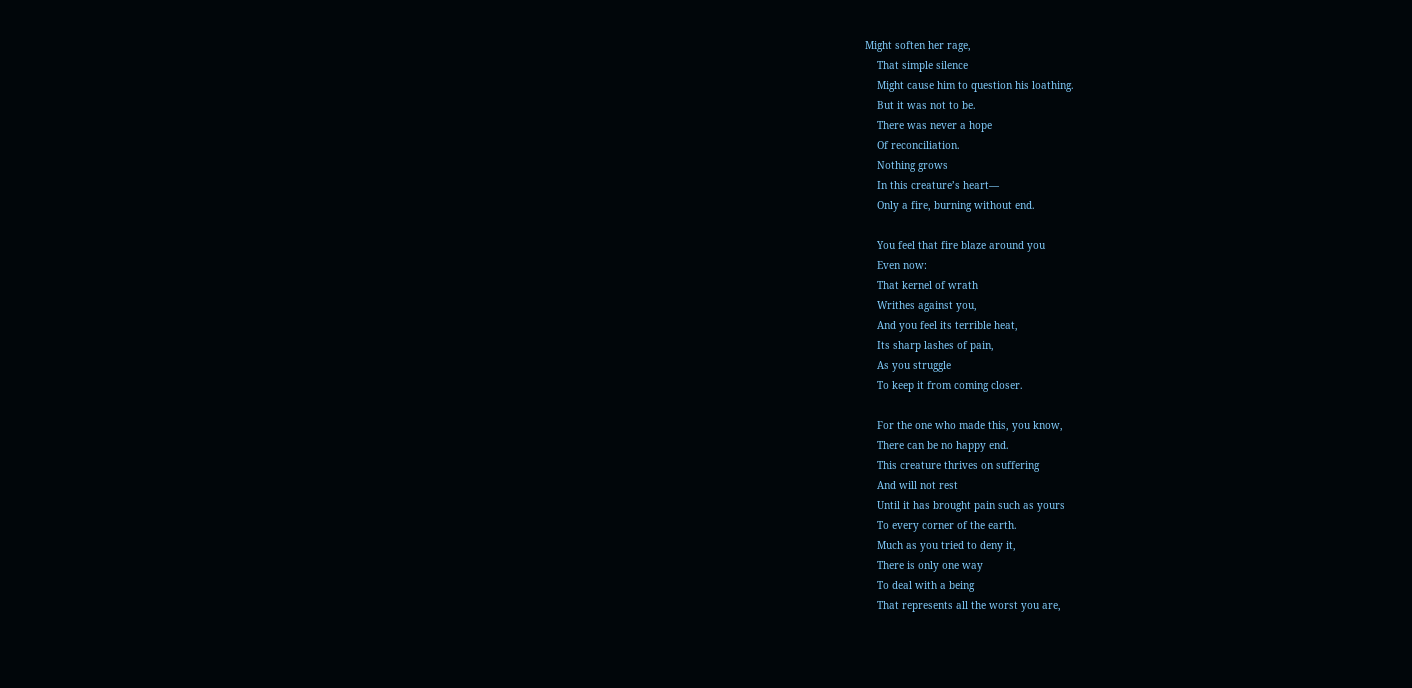Might soften her rage,
    That simple silence
    Might cause him to question his loathing.
    But it was not to be.
    There was never a hope
    Of reconciliation.
    Nothing grows
    In this creature’s heart—
    Only a fire, burning without end.

    You feel that fire blaze around you
    Even now:
    That kernel of wrath
    Writhes against you,
    And you feel its terrible heat,
    Its sharp lashes of pain,
    As you struggle
    To keep it from coming closer.

    For the one who made this, you know,
    There can be no happy end.
    This creature thrives on suffering
    And will not rest
    Until it has brought pain such as yours
    To every corner of the earth.
    Much as you tried to deny it,
    There is only one way
    To deal with a being
    That represents all the worst you are,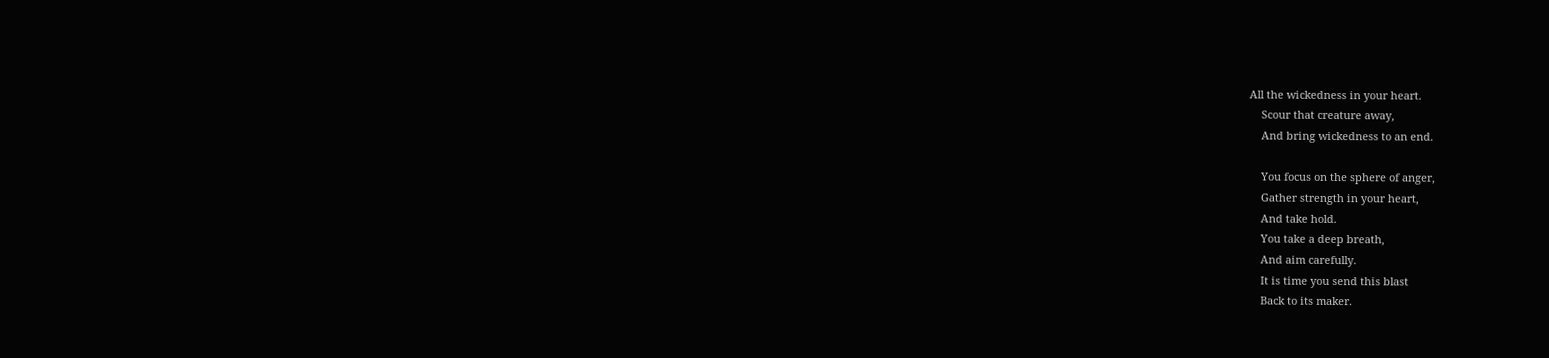All the wickedness in your heart.
    Scour that creature away,
    And bring wickedness to an end.

    You focus on the sphere of anger,
    Gather strength in your heart,
    And take hold.
    You take a deep breath,
    And aim carefully.
    It is time you send this blast
    Back to its maker.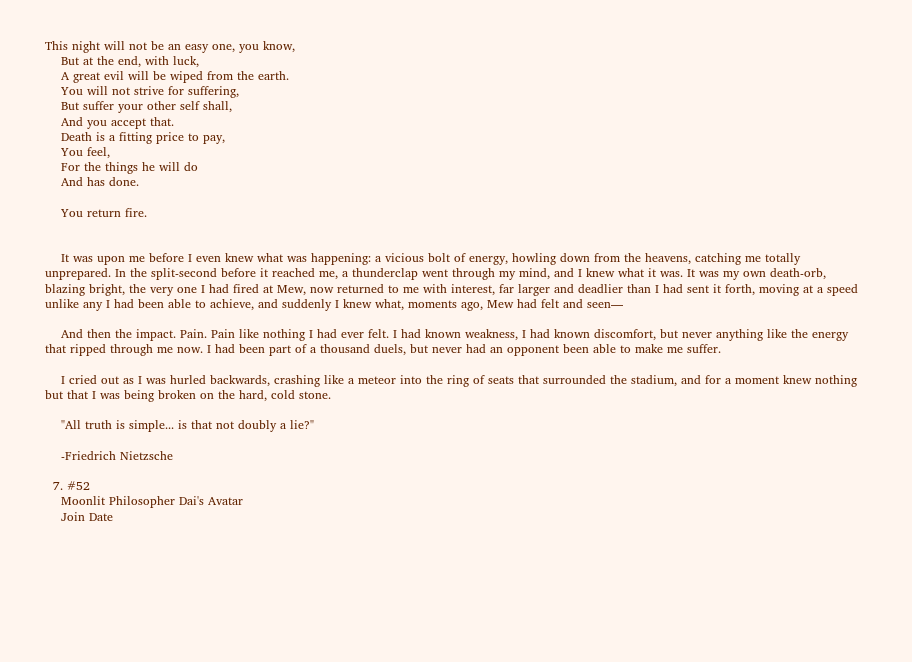This night will not be an easy one, you know,
    But at the end, with luck,
    A great evil will be wiped from the earth.
    You will not strive for suffering,
    But suffer your other self shall,
    And you accept that.
    Death is a fitting price to pay,
    You feel,
    For the things he will do
    And has done.

    You return fire.


    It was upon me before I even knew what was happening: a vicious bolt of energy, howling down from the heavens, catching me totally unprepared. In the split-second before it reached me, a thunderclap went through my mind, and I knew what it was. It was my own death-orb, blazing bright, the very one I had fired at Mew, now returned to me with interest, far larger and deadlier than I had sent it forth, moving at a speed unlike any I had been able to achieve, and suddenly I knew what, moments ago, Mew had felt and seen—

    And then the impact. Pain. Pain like nothing I had ever felt. I had known weakness, I had known discomfort, but never anything like the energy that ripped through me now. I had been part of a thousand duels, but never had an opponent been able to make me suffer.

    I cried out as I was hurled backwards, crashing like a meteor into the ring of seats that surrounded the stadium, and for a moment knew nothing but that I was being broken on the hard, cold stone.

    "All truth is simple... is that not doubly a lie?"

    -Friedrich Nietzsche

  7. #52
    Moonlit Philosopher Dai's Avatar
    Join Date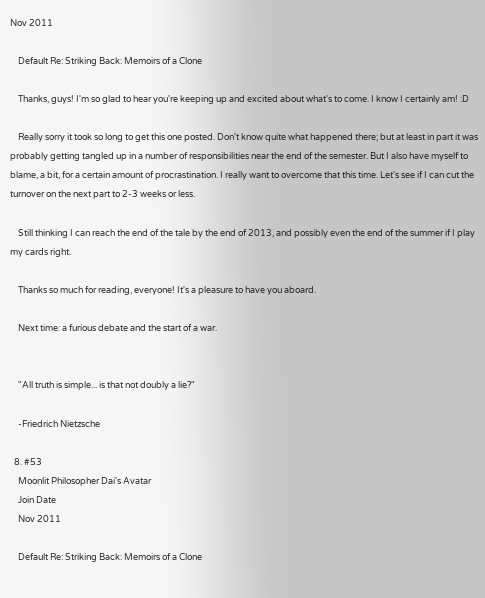Nov 2011

    Default Re: Striking Back: Memoirs of a Clone

    Thanks, guys! I'm so glad to hear you're keeping up and excited about what's to come. I know I certainly am! :D

    Really sorry it took so long to get this one posted. Don't know quite what happened there; but at least in part it was probably getting tangled up in a number of responsibilities near the end of the semester. But I also have myself to blame, a bit, for a certain amount of procrastination. I really want to overcome that this time. Let's see if I can cut the turnover on the next part to 2-3 weeks or less.

    Still thinking I can reach the end of the tale by the end of 2013, and possibly even the end of the summer if I play my cards right.

    Thanks so much for reading, everyone! It's a pleasure to have you aboard.

    Next time: a furious debate and the start of a war.


    "All truth is simple... is that not doubly a lie?"

    -Friedrich Nietzsche

  8. #53
    Moonlit Philosopher Dai's Avatar
    Join Date
    Nov 2011

    Default Re: Striking Back: Memoirs of a Clone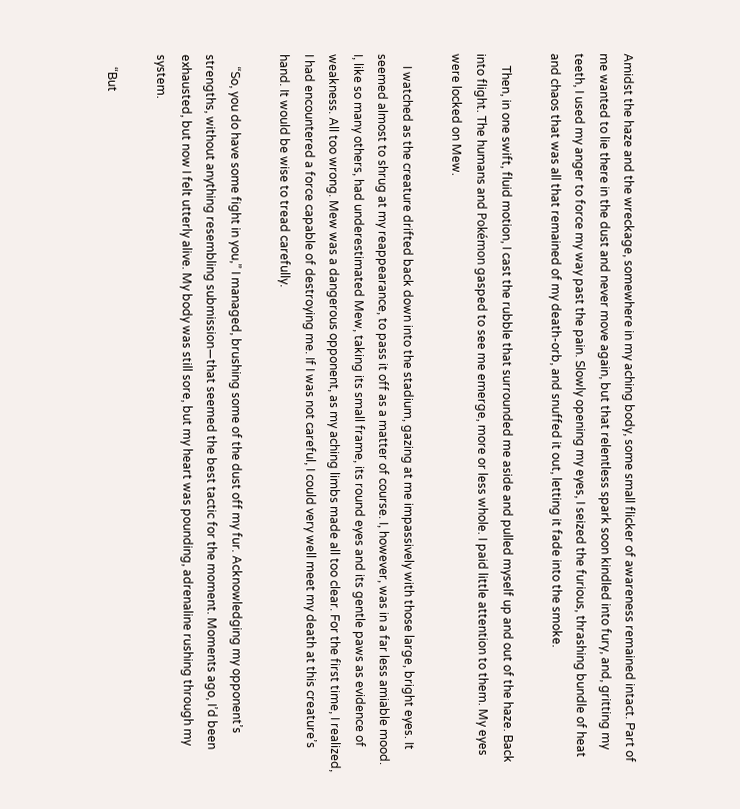Amidst the haze and the wreckage, somewhere in my aching body, some small flicker of awareness remained intact. Part of me wanted to lie there in the dust and never move again, but that relentless spark soon kindled into fury, and, gritting my teeth, I used my anger to force my way past the pain. Slowly opening my eyes, I seized the furious, thrashing bundle of heat and chaos that was all that remained of my death-orb, and snuffed it out, letting it fade into the smoke.

    Then, in one swift, fluid motion, I cast the rubble that surrounded me aside and pulled myself up and out of the haze. Back into flight. The humans and Pokémon gasped to see me emerge, more or less whole. I paid little attention to them. My eyes were locked on Mew.

    I watched as the creature drifted back down into the stadium, gazing at me impassively with those large, bright eyes. It seemed almost to shrug at my reappearance, to pass it off as a matter of course. I, however, was in a far less amiable mood. I, like so many others, had underestimated Mew, taking its small frame, its round eyes and its gentle paws as evidence of weakness. All too wrong. Mew was a dangerous opponent, as my aching limbs made all too clear. For the first time, I realized, I had encountered a force capable of destroying me. If I was not careful, I could very well meet my death at this creature’s hand. It would be wise to tread carefully.

    “So, you do have some fight in you,” I managed, brushing some of the dust off my fur. Acknowledging my opponent’s strengths, without anything resembling submission—that seemed the best tactic for the moment. Moments ago, I’d been exhausted, but now I felt utterly alive. My body was still sore, but my heart was pounding, adrenaline rushing through my system.

    “But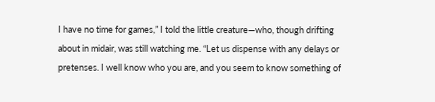I have no time for games,” I told the little creature—who, though drifting about in midair, was still watching me. “Let us dispense with any delays or pretenses. I well know who you are, and you seem to know something of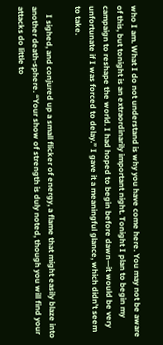who I am. What I do not understand is why you have come here. You may not be aware of this, but tonight is an extraordinarily important night. Tonight I plan to begin my campaign to reshape the world. I had hoped to begin before dawn—it would be very unfortunate if I was forced to delay.” I gave it a meaningful glance, which didn’t seem to take.

    I sighed, and conjured up a small flicker of energy, a flame that might easily blaze into another death-sphere. “Your show of strength is duly noted, though you will find your attacks do little to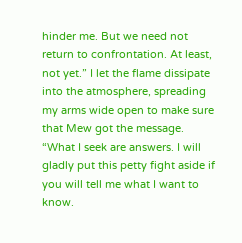hinder me. But we need not return to confrontation. At least, not yet.” I let the flame dissipate into the atmosphere, spreading my arms wide open to make sure that Mew got the message. “What I seek are answers. I will gladly put this petty fight aside if you will tell me what I want to know.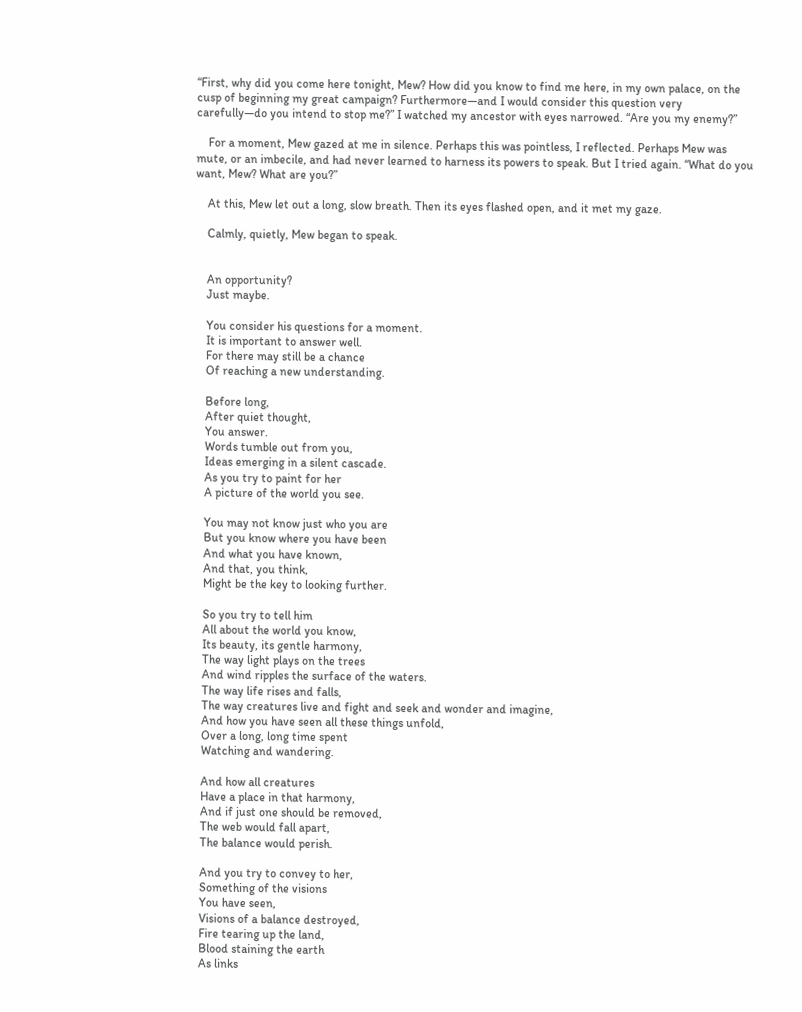“First, why did you come here tonight, Mew? How did you know to find me here, in my own palace, on the cusp of beginning my great campaign? Furthermore—and I would consider this question very carefully—do you intend to stop me?” I watched my ancestor with eyes narrowed. “Are you my enemy?”

    For a moment, Mew gazed at me in silence. Perhaps this was pointless, I reflected. Perhaps Mew was mute, or an imbecile, and had never learned to harness its powers to speak. But I tried again. “What do you want, Mew? What are you?”

    At this, Mew let out a long, slow breath. Then its eyes flashed open, and it met my gaze.

    Calmly, quietly, Mew began to speak.


    An opportunity?
    Just maybe.

    You consider his questions for a moment.
    It is important to answer well.
    For there may still be a chance
    Of reaching a new understanding.

    Before long,
    After quiet thought,
    You answer.
    Words tumble out from you,
    Ideas emerging in a silent cascade.
    As you try to paint for her
    A picture of the world you see.

    You may not know just who you are
    But you know where you have been
    And what you have known,
    And that, you think,
    Might be the key to looking further.

    So you try to tell him
    All about the world you know,
    Its beauty, its gentle harmony,
    The way light plays on the trees
    And wind ripples the surface of the waters.
    The way life rises and falls,
    The way creatures live and fight and seek and wonder and imagine,
    And how you have seen all these things unfold,
    Over a long, long time spent
    Watching and wandering.

    And how all creatures
    Have a place in that harmony,
    And if just one should be removed,
    The web would fall apart,
    The balance would perish.

    And you try to convey to her,
    Something of the visions
    You have seen,
    Visions of a balance destroyed,
    Fire tearing up the land,
    Blood staining the earth
    As links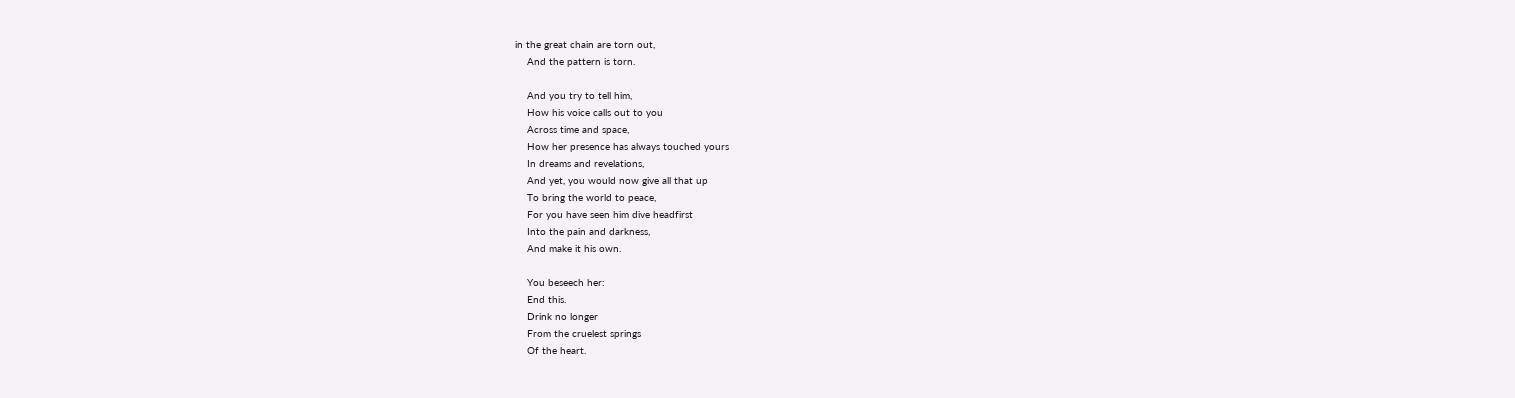in the great chain are torn out,
    And the pattern is torn.

    And you try to tell him,
    How his voice calls out to you
    Across time and space,
    How her presence has always touched yours
    In dreams and revelations,
    And yet, you would now give all that up
    To bring the world to peace,
    For you have seen him dive headfirst
    Into the pain and darkness,
    And make it his own.

    You beseech her:
    End this.
    Drink no longer
    From the cruelest springs
    Of the heart.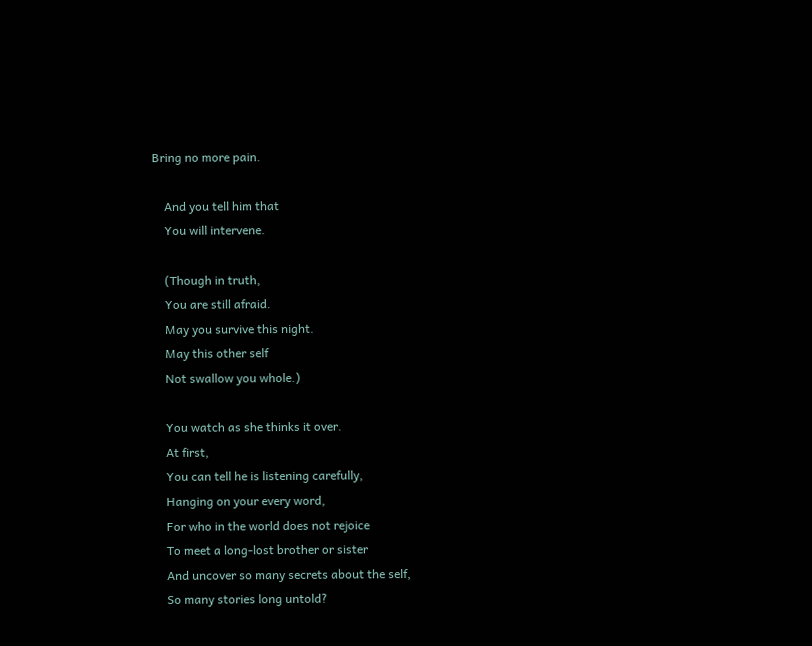Bring no more pain.

    And you tell him that
    You will intervene.

    (Though in truth,
    You are still afraid.
    May you survive this night.
    May this other self
    Not swallow you whole.)

    You watch as she thinks it over.
    At first,
    You can tell he is listening carefully,
    Hanging on your every word,
    For who in the world does not rejoice
    To meet a long-lost brother or sister
    And uncover so many secrets about the self,
    So many stories long untold?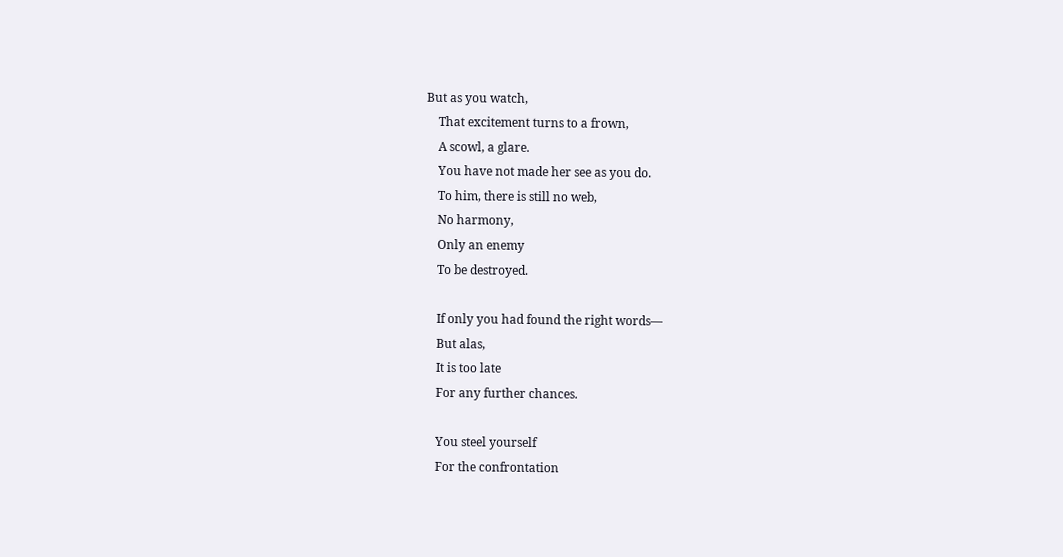But as you watch,
    That excitement turns to a frown,
    A scowl, a glare.
    You have not made her see as you do.
    To him, there is still no web,
    No harmony,
    Only an enemy
    To be destroyed.

    If only you had found the right words—
    But alas,
    It is too late
    For any further chances.

    You steel yourself
    For the confrontation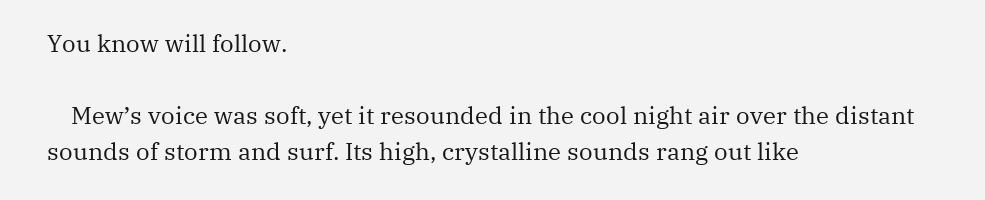You know will follow.

    Mew’s voice was soft, yet it resounded in the cool night air over the distant sounds of storm and surf. Its high, crystalline sounds rang out like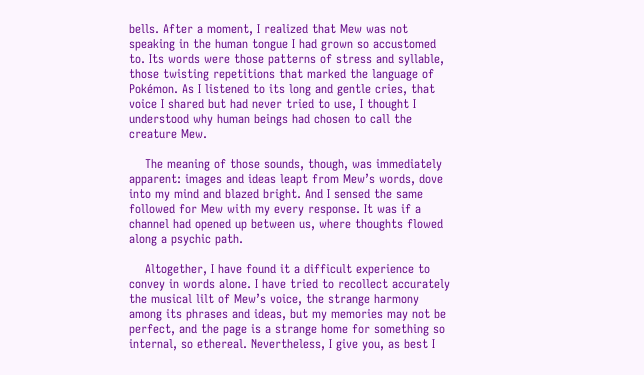bells. After a moment, I realized that Mew was not speaking in the human tongue I had grown so accustomed to. Its words were those patterns of stress and syllable, those twisting repetitions that marked the language of Pokémon. As I listened to its long and gentle cries, that voice I shared but had never tried to use, I thought I understood why human beings had chosen to call the creature Mew.

    The meaning of those sounds, though, was immediately apparent: images and ideas leapt from Mew’s words, dove into my mind and blazed bright. And I sensed the same followed for Mew with my every response. It was if a channel had opened up between us, where thoughts flowed along a psychic path.

    Altogether, I have found it a difficult experience to convey in words alone. I have tried to recollect accurately the musical lilt of Mew’s voice, the strange harmony among its phrases and ideas, but my memories may not be perfect, and the page is a strange home for something so internal, so ethereal. Nevertheless, I give you, as best I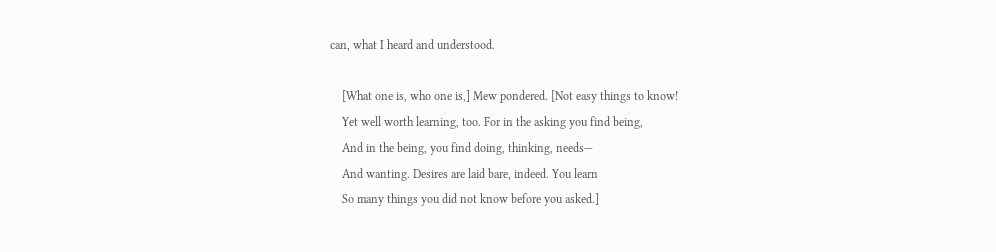can, what I heard and understood.

    [What one is, who one is,] Mew pondered. [Not easy things to know!
    Yet well worth learning, too. For in the asking you find being,
    And in the being, you find doing, thinking, needs—
    And wanting. Desires are laid bare, indeed. You learn
    So many things you did not know before you asked.]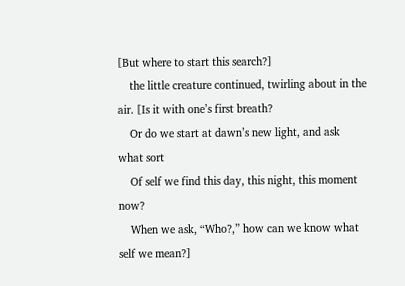[But where to start this search?]
    the little creature continued, twirling about in the air. [Is it with one’s first breath?
    Or do we start at dawn’s new light, and ask what sort
    Of self we find this day, this night, this moment now?
    When we ask, “Who?,” how can we know what self we mean?]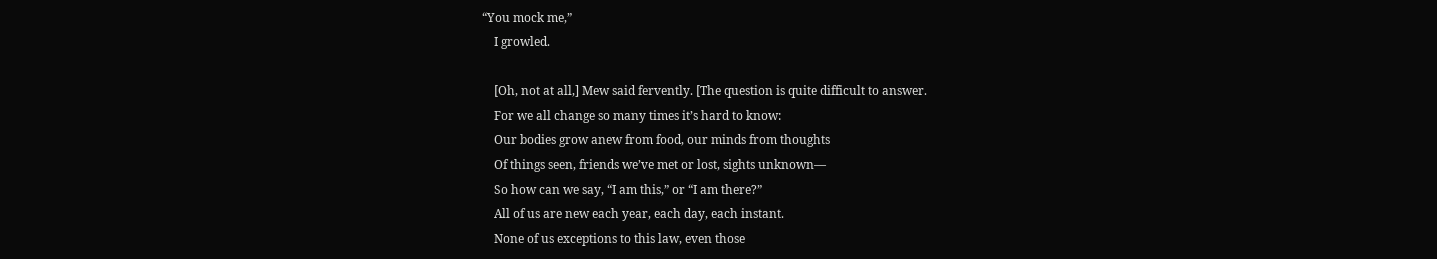“You mock me,”
    I growled.

    [Oh, not at all,] Mew said fervently. [The question is quite difficult to answer.
    For we all change so many times it’s hard to know:
    Our bodies grow anew from food, our minds from thoughts
    Of things seen, friends we’ve met or lost, sights unknown—
    So how can we say, “I am this,” or “I am there?”
    All of us are new each year, each day, each instant.
    None of us exceptions to this law, even those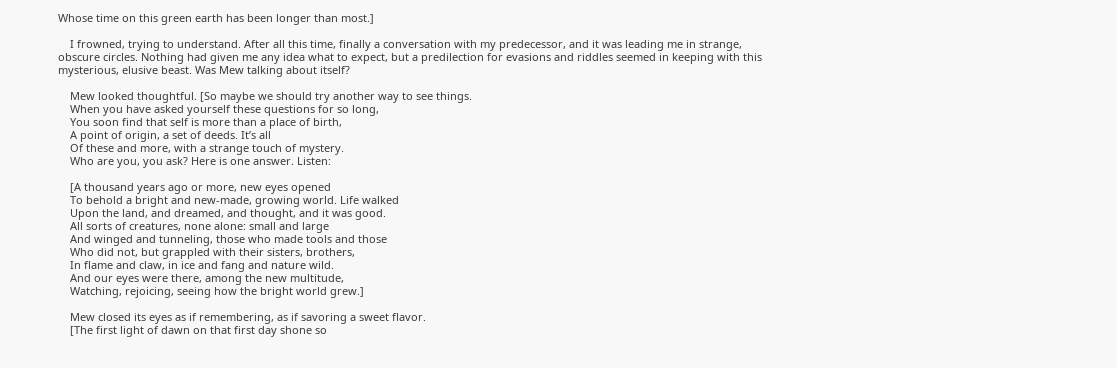Whose time on this green earth has been longer than most.]

    I frowned, trying to understand. After all this time, finally a conversation with my predecessor, and it was leading me in strange, obscure circles. Nothing had given me any idea what to expect, but a predilection for evasions and riddles seemed in keeping with this mysterious, elusive beast. Was Mew talking about itself?

    Mew looked thoughtful. [So maybe we should try another way to see things.
    When you have asked yourself these questions for so long,
    You soon find that self is more than a place of birth,
    A point of origin, a set of deeds. It’s all
    Of these and more, with a strange touch of mystery.
    Who are you, you ask? Here is one answer. Listen:

    [A thousand years ago or more, new eyes opened
    To behold a bright and new-made, growing world. Life walked
    Upon the land, and dreamed, and thought, and it was good.
    All sorts of creatures, none alone: small and large
    And winged and tunneling, those who made tools and those
    Who did not, but grappled with their sisters, brothers,
    In flame and claw, in ice and fang and nature wild.
    And our eyes were there, among the new multitude,
    Watching, rejoicing, seeing how the bright world grew.]

    Mew closed its eyes as if remembering, as if savoring a sweet flavor.
    [The first light of dawn on that first day shone so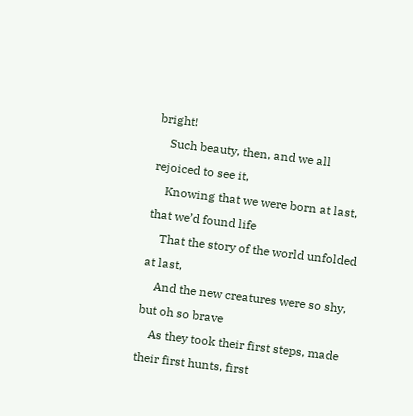bright!
    Such beauty, then, and we all rejoiced to see it,
    Knowing that we were born at last, that we’d found life
    That the story of the world unfolded at last,
    And the new creatures were so shy, but oh so brave
    As they took their first steps, made their first hunts, first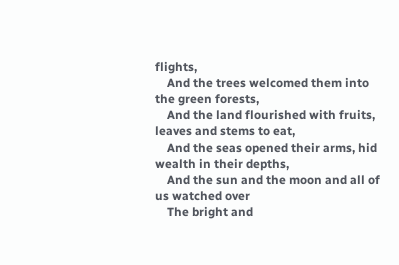flights,
    And the trees welcomed them into the green forests,
    And the land flourished with fruits, leaves and stems to eat,
    And the seas opened their arms, hid wealth in their depths,
    And the sun and the moon and all of us watched over
    The bright and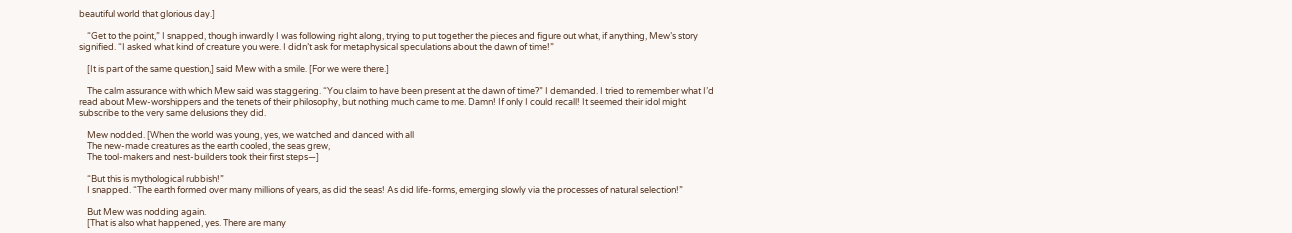beautiful world that glorious day.]

    “Get to the point,” I snapped, though inwardly I was following right along, trying to put together the pieces and figure out what, if anything, Mew’s story signified. “I asked what kind of creature you were. I didn’t ask for metaphysical speculations about the dawn of time!”

    [It is part of the same question,] said Mew with a smile. [For we were there.]

    The calm assurance with which Mew said was staggering. “You claim to have been present at the dawn of time?” I demanded. I tried to remember what I’d read about Mew-worshippers and the tenets of their philosophy, but nothing much came to me. Damn! If only I could recall! It seemed their idol might subscribe to the very same delusions they did.

    Mew nodded. [When the world was young, yes, we watched and danced with all
    The new-made creatures as the earth cooled, the seas grew,
    The tool-makers and nest-builders took their first steps—]

    “But this is mythological rubbish!”
    I snapped. “The earth formed over many millions of years, as did the seas! As did life-forms, emerging slowly via the processes of natural selection!”

    But Mew was nodding again.
    [That is also what happened, yes. There are many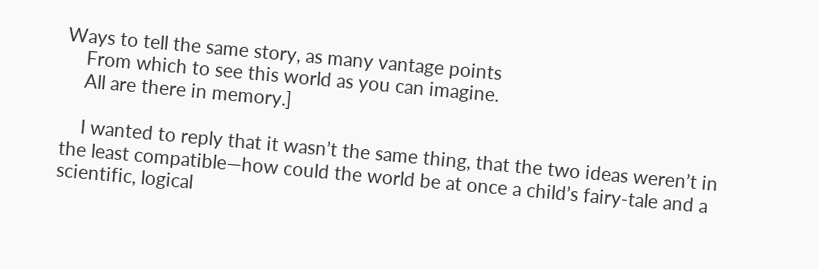Ways to tell the same story, as many vantage points
    From which to see this world as you can imagine.
    All are there in memory.]

    I wanted to reply that it wasn’t the same thing, that the two ideas weren’t in the least compatible—how could the world be at once a child’s fairy-tale and a scientific, logical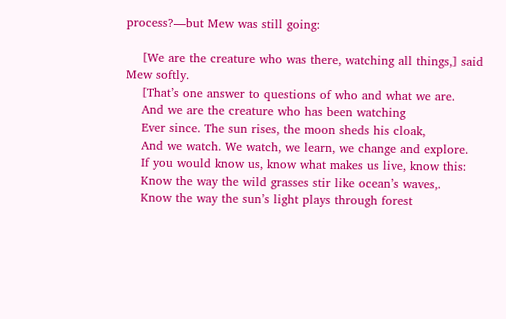process?—but Mew was still going:

    [We are the creature who was there, watching all things,] said Mew softly.
    [That’s one answer to questions of who and what we are.
    And we are the creature who has been watching
    Ever since. The sun rises, the moon sheds his cloak,
    And we watch. We watch, we learn, we change and explore.
    If you would know us, know what makes us live, know this:
    Know the way the wild grasses stir like ocean’s waves,.
    Know the way the sun’s light plays through forest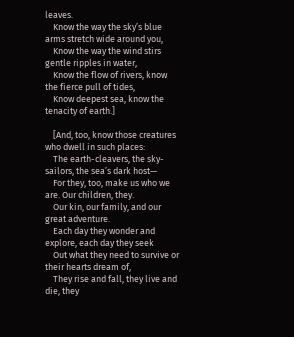leaves.
    Know the way the sky’s blue arms stretch wide around you,
    Know the way the wind stirs gentle ripples in water,
    Know the flow of rivers, know the fierce pull of tides,
    Know deepest sea, know the tenacity of earth.]

    [And, too, know those creatures who dwell in such places:
    The earth-cleavers, the sky-sailors, the sea’s dark host—
    For they, too, make us who we are. Our children, they.
    Our kin, our family, and our great adventure.
    Each day they wonder and explore, each day they seek
    Out what they need to survive or their hearts dream of,
    They rise and fall, they live and die, they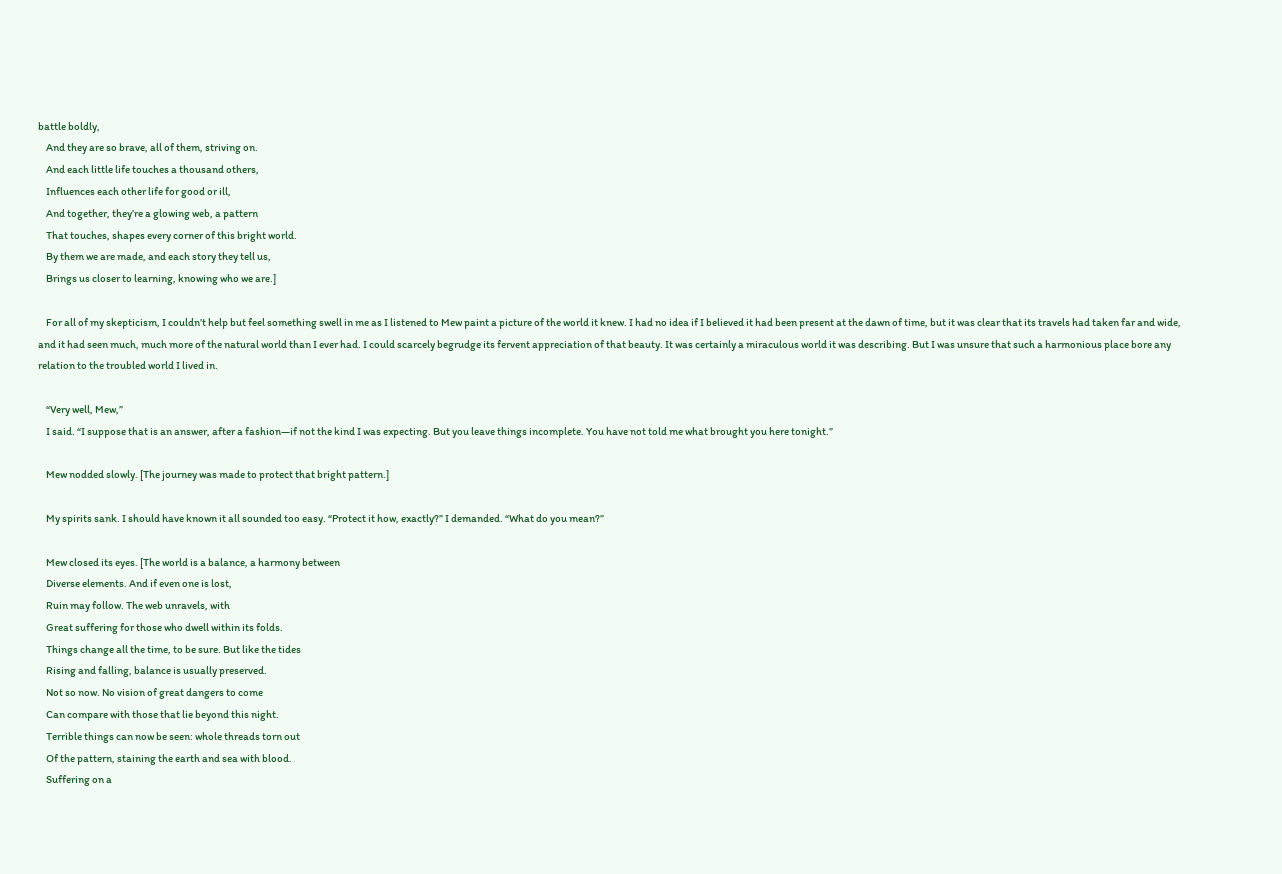battle boldly,
    And they are so brave, all of them, striving on.
    And each little life touches a thousand others,
    Influences each other life for good or ill,
    And together, they’re a glowing web, a pattern
    That touches, shapes every corner of this bright world.
    By them we are made, and each story they tell us,
    Brings us closer to learning, knowing who we are.]

    For all of my skepticism, I couldn’t help but feel something swell in me as I listened to Mew paint a picture of the world it knew. I had no idea if I believed it had been present at the dawn of time, but it was clear that its travels had taken far and wide, and it had seen much, much more of the natural world than I ever had. I could scarcely begrudge its fervent appreciation of that beauty. It was certainly a miraculous world it was describing. But I was unsure that such a harmonious place bore any relation to the troubled world I lived in.

    “Very well, Mew,”
    I said. “I suppose that is an answer, after a fashion—if not the kind I was expecting. But you leave things incomplete. You have not told me what brought you here tonight.”

    Mew nodded slowly. [The journey was made to protect that bright pattern.]

    My spirits sank. I should have known it all sounded too easy. “Protect it how, exactly?” I demanded. “What do you mean?”

    Mew closed its eyes. [The world is a balance, a harmony between
    Diverse elements. And if even one is lost,
    Ruin may follow. The web unravels, with
    Great suffering for those who dwell within its folds.
    Things change all the time, to be sure. But like the tides
    Rising and falling, balance is usually preserved.
    Not so now. No vision of great dangers to come
    Can compare with those that lie beyond this night.
    Terrible things can now be seen: whole threads torn out
    Of the pattern, staining the earth and sea with blood.
    Suffering on a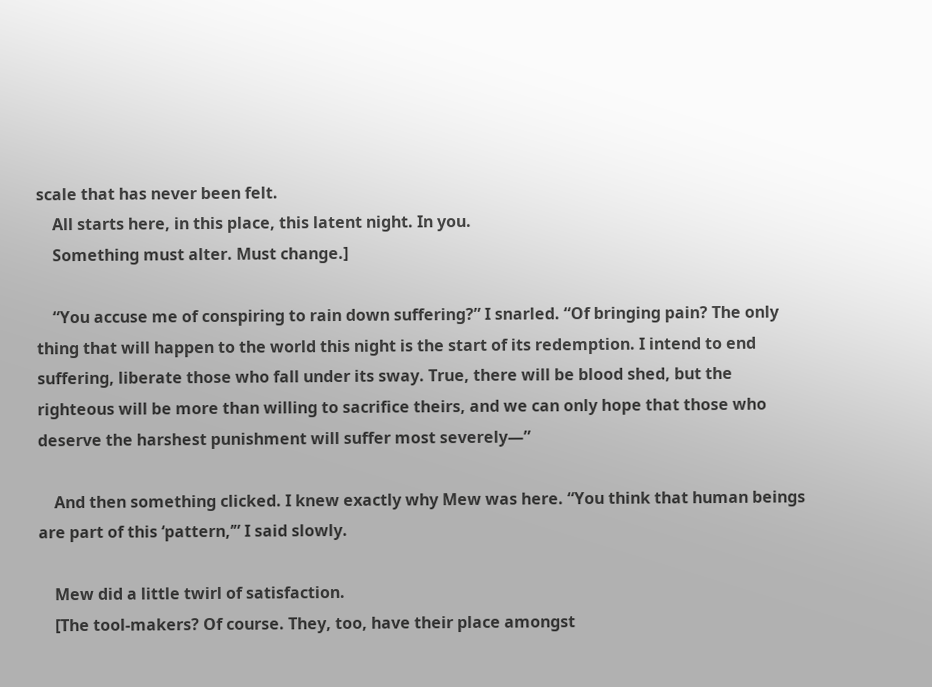scale that has never been felt.
    All starts here, in this place, this latent night. In you.
    Something must alter. Must change.]

    “You accuse me of conspiring to rain down suffering?” I snarled. “Of bringing pain? The only thing that will happen to the world this night is the start of its redemption. I intend to end suffering, liberate those who fall under its sway. True, there will be blood shed, but the righteous will be more than willing to sacrifice theirs, and we can only hope that those who deserve the harshest punishment will suffer most severely—”

    And then something clicked. I knew exactly why Mew was here. “You think that human beings are part of this ‘pattern,’” I said slowly.

    Mew did a little twirl of satisfaction.
    [The tool-makers? Of course. They, too, have their place amongst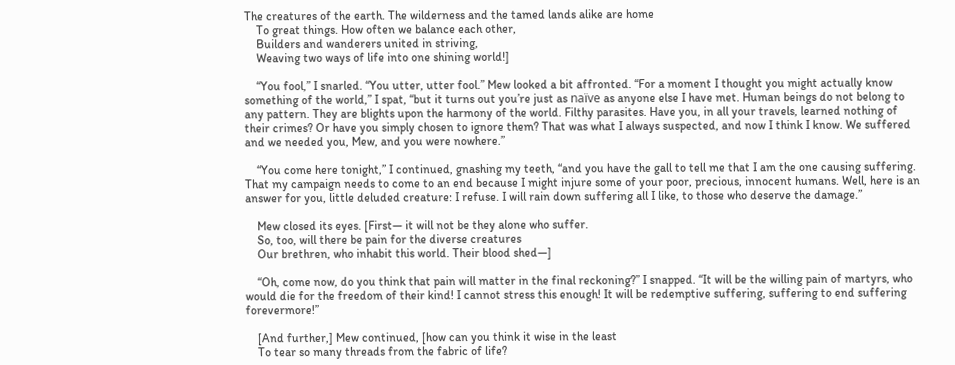The creatures of the earth. The wilderness and the tamed lands alike are home
    To great things. How often we balance each other,
    Builders and wanderers united in striving,
    Weaving two ways of life into one shining world!]

    “You fool,” I snarled. “You utter, utter fool.” Mew looked a bit affronted. “For a moment I thought you might actually know something of the world,” I spat, “but it turns out you’re just as naïve as anyone else I have met. Human beings do not belong to any pattern. They are blights upon the harmony of the world. Filthy parasites. Have you, in all your travels, learned nothing of their crimes? Or have you simply chosen to ignore them? That was what I always suspected, and now I think I know. We suffered and we needed you, Mew, and you were nowhere.”

    “You come here tonight,” I continued, gnashing my teeth, “and you have the gall to tell me that I am the one causing suffering. That my campaign needs to come to an end because I might injure some of your poor, precious, innocent humans. Well, here is an answer for you, little deluded creature: I refuse. I will rain down suffering all I like, to those who deserve the damage.”

    Mew closed its eyes. [First— it will not be they alone who suffer.
    So, too, will there be pain for the diverse creatures
    Our brethren, who inhabit this world. Their blood shed—]

    “Oh, come now, do you think that pain will matter in the final reckoning?” I snapped. “It will be the willing pain of martyrs, who would die for the freedom of their kind! I cannot stress this enough! It will be redemptive suffering, suffering to end suffering forevermore!”

    [And further,] Mew continued, [how can you think it wise in the least
    To tear so many threads from the fabric of life?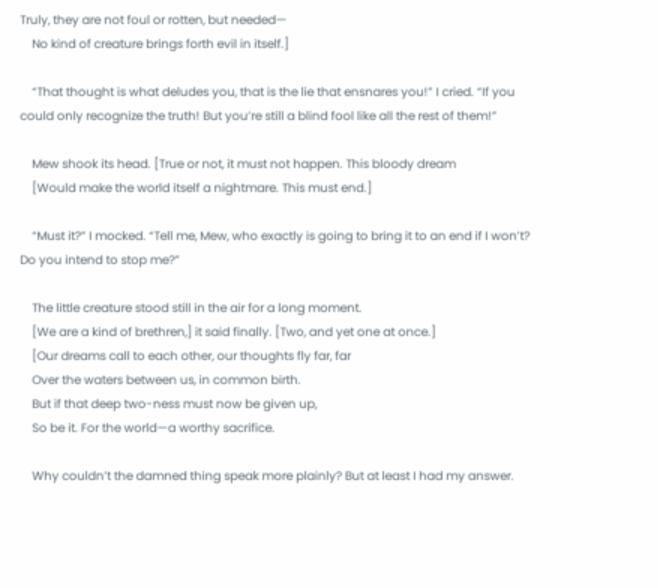Truly, they are not foul or rotten, but needed—
    No kind of creature brings forth evil in itself.]

    “That thought is what deludes you, that is the lie that ensnares you!” I cried. “If you could only recognize the truth! But you’re still a blind fool like all the rest of them!”

    Mew shook its head. [True or not, it must not happen. This bloody dream
    [Would make the world itself a nightmare. This must end.]

    “Must it?” I mocked. “Tell me, Mew, who exactly is going to bring it to an end if I won’t? Do you intend to stop me?”

    The little creature stood still in the air for a long moment.
    [We are a kind of brethren,] it said finally. [Two, and yet one at once.]
    [Our dreams call to each other, our thoughts fly far, far
    Over the waters between us, in common birth.
    But if that deep two-ness must now be given up,
    So be it. For the world—a worthy sacrifice.

    Why couldn’t the damned thing speak more plainly? But at least I had my answer.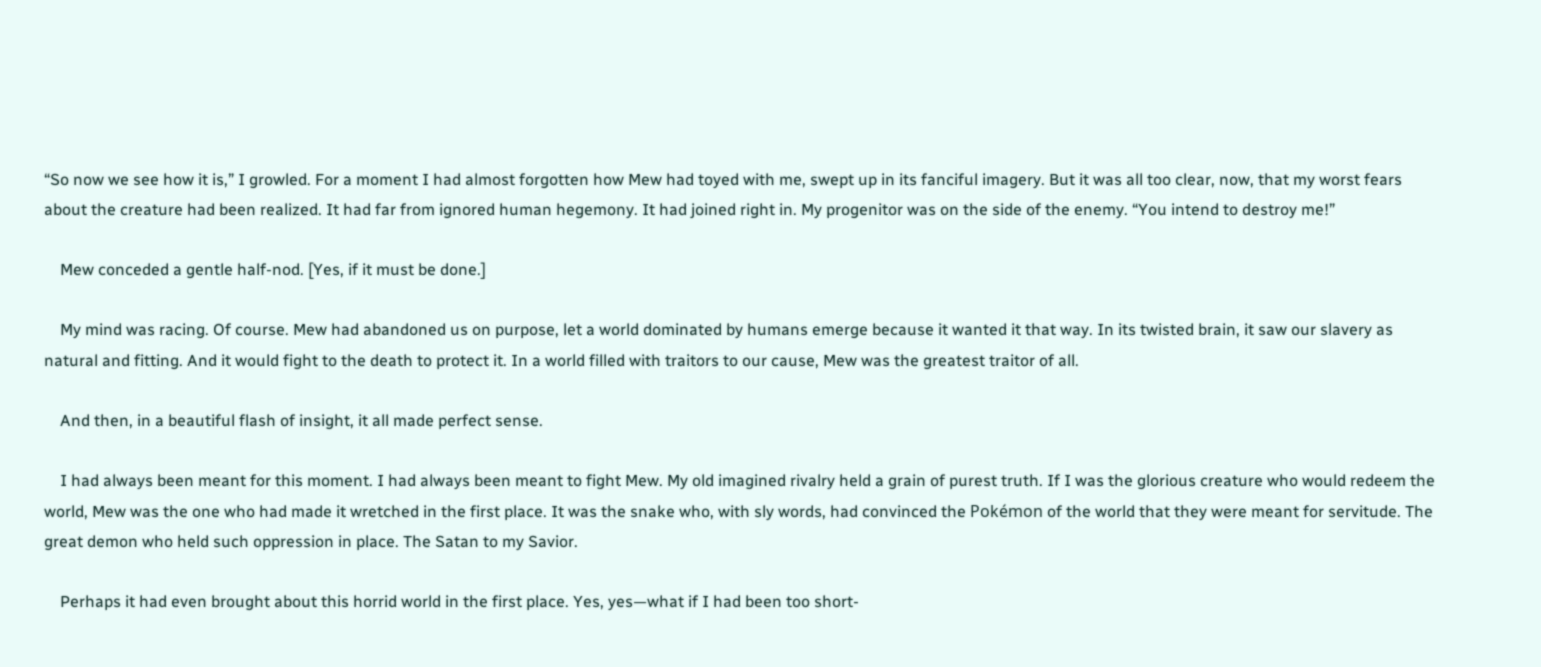“So now we see how it is,” I growled. For a moment I had almost forgotten how Mew had toyed with me, swept up in its fanciful imagery. But it was all too clear, now, that my worst fears about the creature had been realized. It had far from ignored human hegemony. It had joined right in. My progenitor was on the side of the enemy. “You intend to destroy me!”

    Mew conceded a gentle half-nod. [Yes, if it must be done.]

    My mind was racing. Of course. Mew had abandoned us on purpose, let a world dominated by humans emerge because it wanted it that way. In its twisted brain, it saw our slavery as natural and fitting. And it would fight to the death to protect it. In a world filled with traitors to our cause, Mew was the greatest traitor of all.

    And then, in a beautiful flash of insight, it all made perfect sense.

    I had always been meant for this moment. I had always been meant to fight Mew. My old imagined rivalry held a grain of purest truth. If I was the glorious creature who would redeem the world, Mew was the one who had made it wretched in the first place. It was the snake who, with sly words, had convinced the Pokémon of the world that they were meant for servitude. The great demon who held such oppression in place. The Satan to my Savior.

    Perhaps it had even brought about this horrid world in the first place. Yes, yes—what if I had been too short-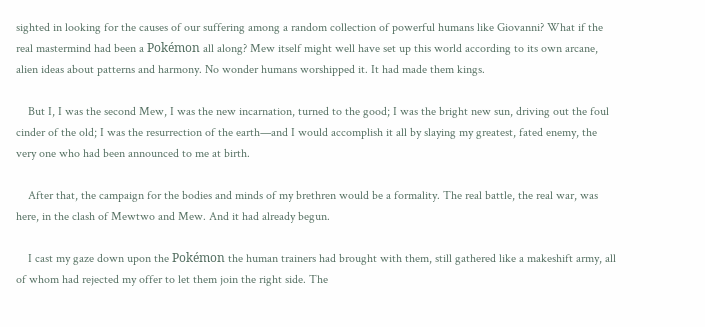sighted in looking for the causes of our suffering among a random collection of powerful humans like Giovanni? What if the real mastermind had been a Pokémon all along? Mew itself might well have set up this world according to its own arcane, alien ideas about patterns and harmony. No wonder humans worshipped it. It had made them kings.

    But I, I was the second Mew, I was the new incarnation, turned to the good; I was the bright new sun, driving out the foul cinder of the old; I was the resurrection of the earth—and I would accomplish it all by slaying my greatest, fated enemy, the very one who had been announced to me at birth.

    After that, the campaign for the bodies and minds of my brethren would be a formality. The real battle, the real war, was here, in the clash of Mewtwo and Mew. And it had already begun.

    I cast my gaze down upon the Pokémon the human trainers had brought with them, still gathered like a makeshift army, all of whom had rejected my offer to let them join the right side. The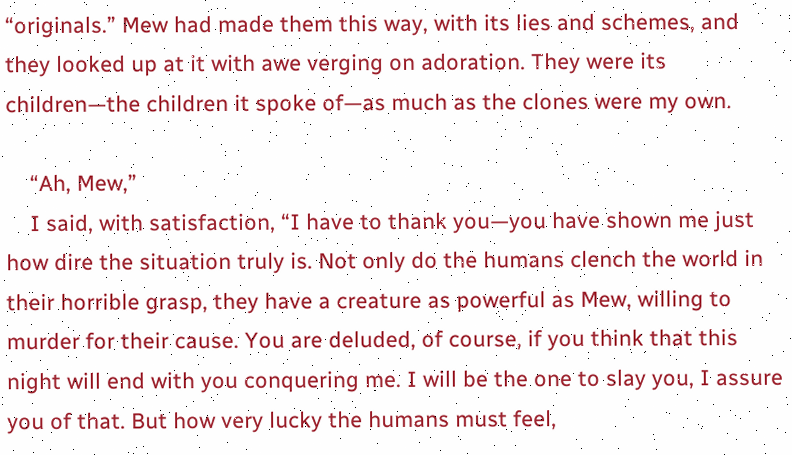“originals.” Mew had made them this way, with its lies and schemes, and they looked up at it with awe verging on adoration. They were its children—the children it spoke of—as much as the clones were my own.

    “Ah, Mew,”
    I said, with satisfaction, “I have to thank you—you have shown me just how dire the situation truly is. Not only do the humans clench the world in their horrible grasp, they have a creature as powerful as Mew, willing to murder for their cause. You are deluded, of course, if you think that this night will end with you conquering me. I will be the one to slay you, I assure you of that. But how very lucky the humans must feel,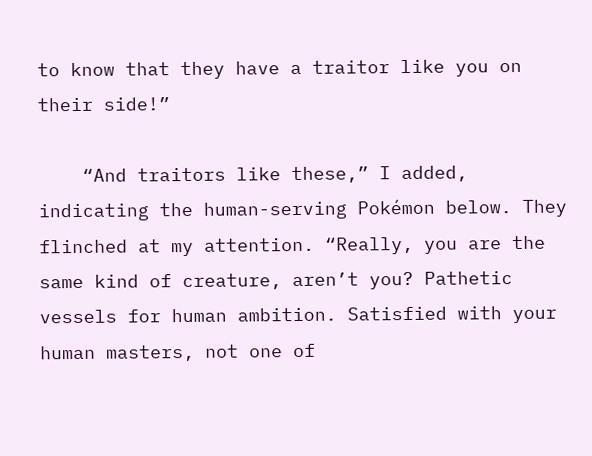to know that they have a traitor like you on their side!”

    “And traitors like these,” I added, indicating the human-serving Pokémon below. They flinched at my attention. “Really, you are the same kind of creature, aren’t you? Pathetic vessels for human ambition. Satisfied with your human masters, not one of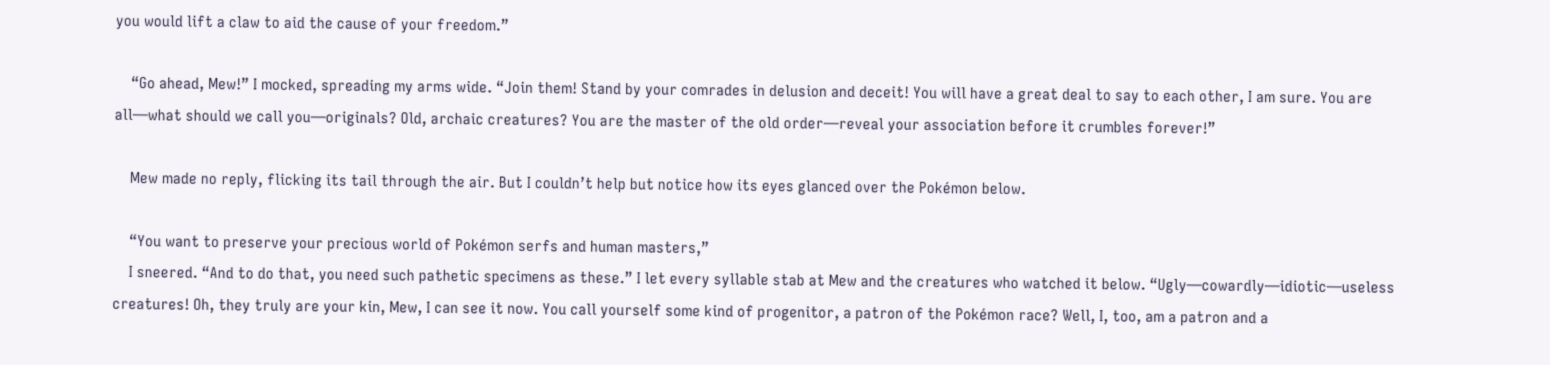you would lift a claw to aid the cause of your freedom.”

    “Go ahead, Mew!” I mocked, spreading my arms wide. “Join them! Stand by your comrades in delusion and deceit! You will have a great deal to say to each other, I am sure. You are all—what should we call you—originals? Old, archaic creatures? You are the master of the old order—reveal your association before it crumbles forever!”

    Mew made no reply, flicking its tail through the air. But I couldn’t help but notice how its eyes glanced over the Pokémon below.

    “You want to preserve your precious world of Pokémon serfs and human masters,”
    I sneered. “And to do that, you need such pathetic specimens as these.” I let every syllable stab at Mew and the creatures who watched it below. “Ugly—cowardly—idiotic—useless creatures! Oh, they truly are your kin, Mew, I can see it now. You call yourself some kind of progenitor, a patron of the Pokémon race? Well, I, too, am a patron and a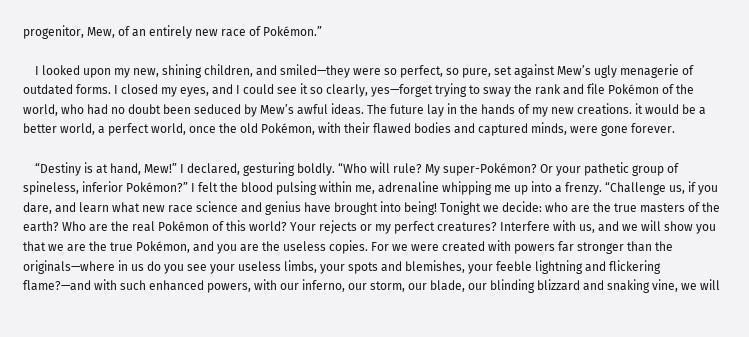progenitor, Mew, of an entirely new race of Pokémon.”

    I looked upon my new, shining children, and smiled—they were so perfect, so pure, set against Mew’s ugly menagerie of outdated forms. I closed my eyes, and I could see it so clearly, yes—forget trying to sway the rank and file Pokémon of the world, who had no doubt been seduced by Mew’s awful ideas. The future lay in the hands of my new creations. it would be a better world, a perfect world, once the old Pokémon, with their flawed bodies and captured minds, were gone forever.

    “Destiny is at hand, Mew!” I declared, gesturing boldly. “Who will rule? My super-Pokémon? Or your pathetic group of spineless, inferior Pokémon?” I felt the blood pulsing within me, adrenaline whipping me up into a frenzy. “Challenge us, if you dare, and learn what new race science and genius have brought into being! Tonight we decide: who are the true masters of the earth? Who are the real Pokémon of this world? Your rejects or my perfect creatures? Interfere with us, and we will show you that we are the true Pokémon, and you are the useless copies. For we were created with powers far stronger than the originals—where in us do you see your useless limbs, your spots and blemishes, your feeble lightning and flickering flame?—and with such enhanced powers, with our inferno, our storm, our blade, our blinding blizzard and snaking vine, we will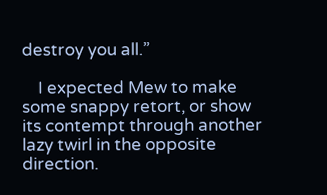destroy you all.”

    I expected Mew to make some snappy retort, or show its contempt through another lazy twirl in the opposite direction.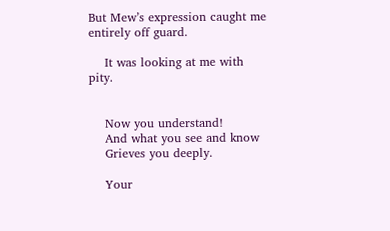But Mew’s expression caught me entirely off guard.

    It was looking at me with pity.


    Now you understand!
    And what you see and know
    Grieves you deeply.

    Your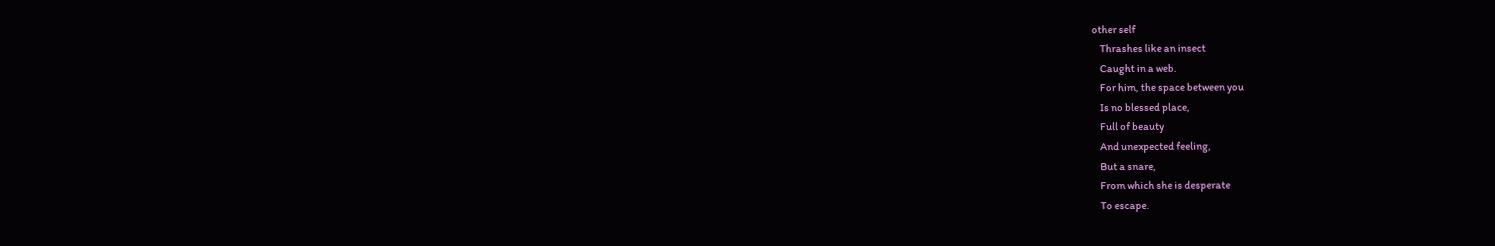other self
    Thrashes like an insect
    Caught in a web.
    For him, the space between you
    Is no blessed place,
    Full of beauty
    And unexpected feeling,
    But a snare,
    From which she is desperate
    To escape.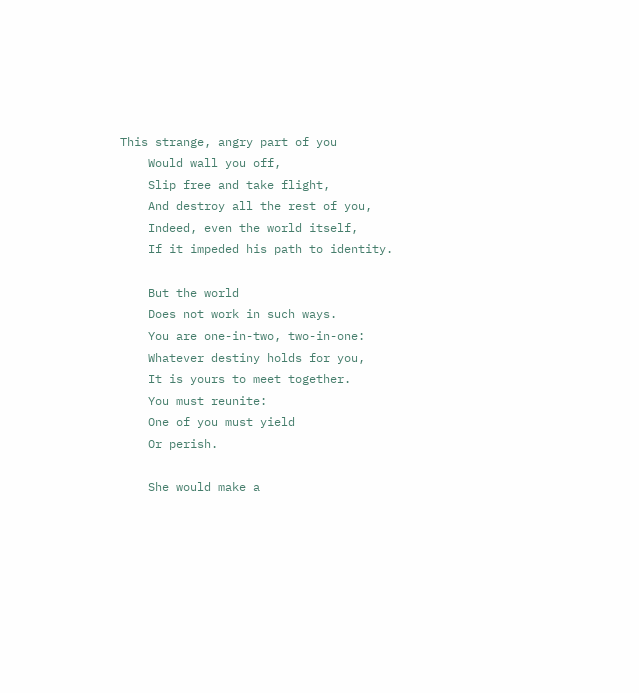This strange, angry part of you
    Would wall you off,
    Slip free and take flight,
    And destroy all the rest of you,
    Indeed, even the world itself,
    If it impeded his path to identity.

    But the world
    Does not work in such ways.
    You are one-in-two, two-in-one:
    Whatever destiny holds for you,
    It is yours to meet together.
    You must reunite:
    One of you must yield
    Or perish.

    She would make a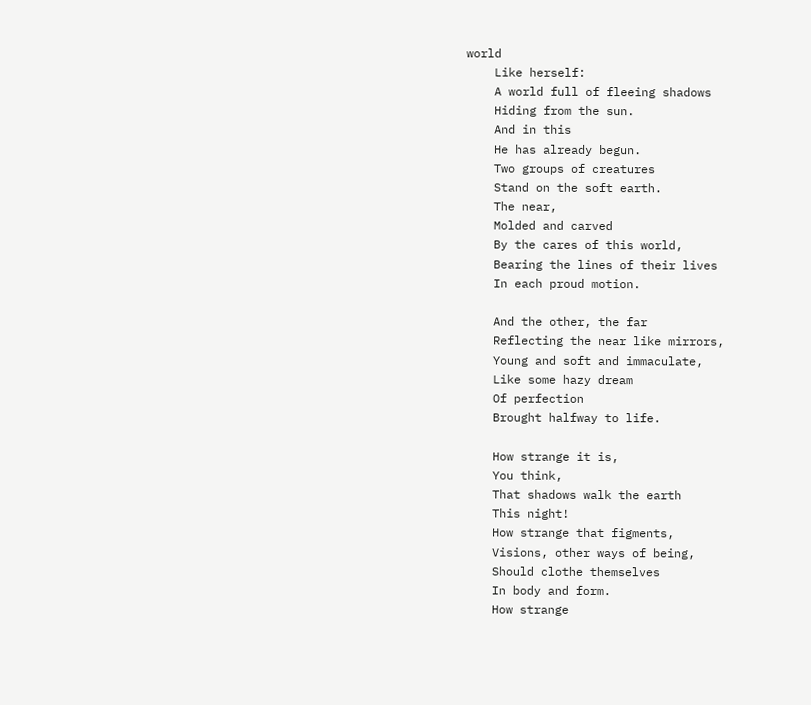world
    Like herself:
    A world full of fleeing shadows
    Hiding from the sun.
    And in this
    He has already begun.
    Two groups of creatures
    Stand on the soft earth.
    The near,
    Molded and carved
    By the cares of this world,
    Bearing the lines of their lives
    In each proud motion.

    And the other, the far
    Reflecting the near like mirrors,
    Young and soft and immaculate,
    Like some hazy dream
    Of perfection
    Brought halfway to life.

    How strange it is,
    You think,
    That shadows walk the earth
    This night!
    How strange that figments,
    Visions, other ways of being,
    Should clothe themselves
    In body and form.
    How strange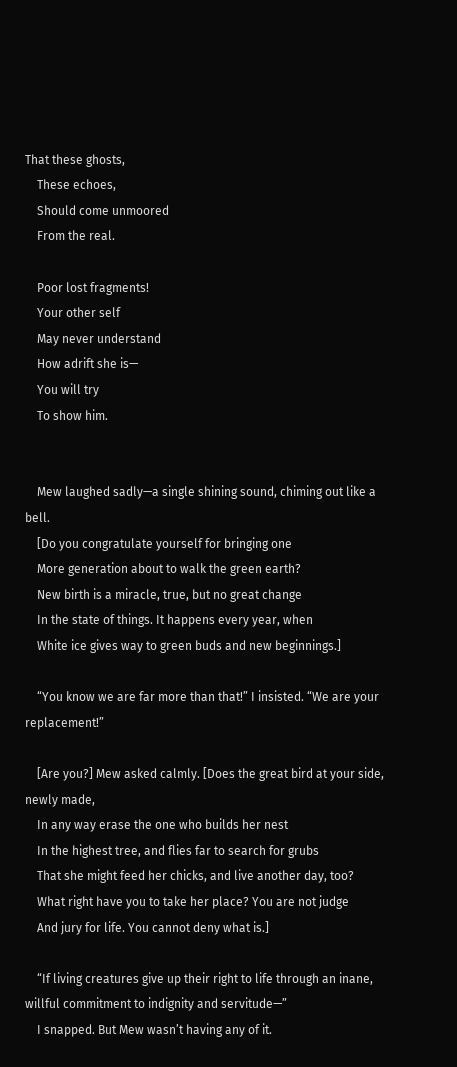That these ghosts,
    These echoes,
    Should come unmoored
    From the real.

    Poor lost fragments!
    Your other self
    May never understand
    How adrift she is—
    You will try
    To show him.


    Mew laughed sadly—a single shining sound, chiming out like a bell.
    [Do you congratulate yourself for bringing one
    More generation about to walk the green earth?
    New birth is a miracle, true, but no great change
    In the state of things. It happens every year, when
    White ice gives way to green buds and new beginnings.]

    “You know we are far more than that!” I insisted. “We are your replacement!”

    [Are you?] Mew asked calmly. [Does the great bird at your side, newly made,
    In any way erase the one who builds her nest
    In the highest tree, and flies far to search for grubs
    That she might feed her chicks, and live another day, too?
    What right have you to take her place? You are not judge
    And jury for life. You cannot deny what is.]

    “If living creatures give up their right to life through an inane, willful commitment to indignity and servitude—”
    I snapped. But Mew wasn’t having any of it.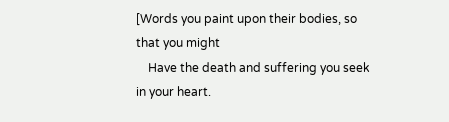[Words you paint upon their bodies, so that you might
    Have the death and suffering you seek in your heart.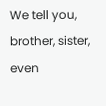We tell you, brother, sister, even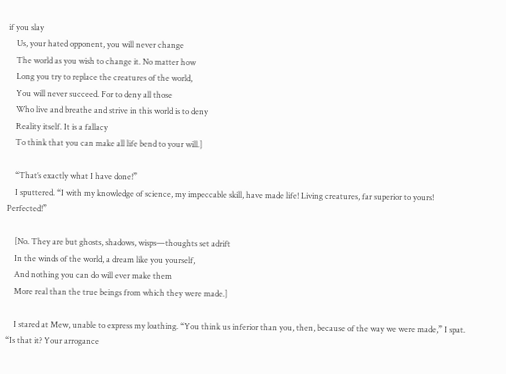if you slay
    Us, your hated opponent, you will never change
    The world as you wish to change it. No matter how
    Long you try to replace the creatures of the world,
    You will never succeed. For to deny all those
    Who live and breathe and strive in this world is to deny
    Reality itself. It is a fallacy
    To think that you can make all life bend to your will.]

    “That’s exactly what I have done!”
    I sputtered. “I with my knowledge of science, my impeccable skill, have made life! Living creatures, far superior to yours! Perfected!”

    [No. They are but ghosts, shadows, wisps—thoughts set adrift
    In the winds of the world, a dream like you yourself,
    And nothing you can do will ever make them
    More real than the true beings from which they were made.]

    I stared at Mew, unable to express my loathing. “You think us inferior than you, then, because of the way we were made,” I spat. “Is that it? Your arrogance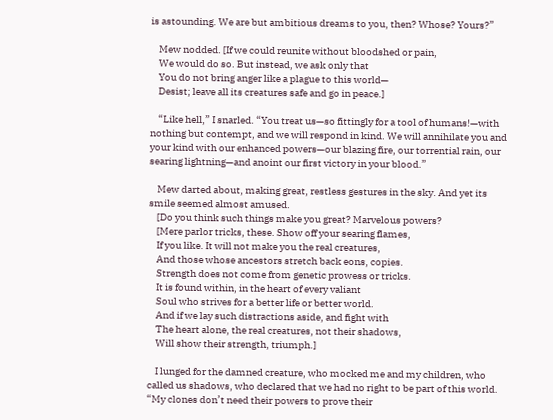is astounding. We are but ambitious dreams to you, then? Whose? Yours?”

    Mew nodded. [If we could reunite without bloodshed or pain,
    We would do so. But instead, we ask only that
    You do not bring anger like a plague to this world—
    Desist; leave all its creatures safe and go in peace.]

    “Like hell,” I snarled. “You treat us—so fittingly for a tool of humans!—with nothing but contempt, and we will respond in kind. We will annihilate you and your kind with our enhanced powers—our blazing fire, our torrential rain, our searing lightning—and anoint our first victory in your blood.”

    Mew darted about, making great, restless gestures in the sky. And yet its smile seemed almost amused.
    [Do you think such things make you great? Marvelous powers?
    [Mere parlor tricks, these. Show off your searing flames,
    If you like. It will not make you the real creatures,
    And those whose ancestors stretch back eons, copies.
    Strength does not come from genetic prowess or tricks.
    It is found within, in the heart of every valiant
    Soul who strives for a better life or better world.
    And if we lay such distractions aside, and fight with
    The heart alone, the real creatures, not their shadows,
    Will show their strength, triumph.]

    I lunged for the damned creature, who mocked me and my children, who called us shadows, who declared that we had no right to be part of this world. “My clones don’t need their powers to prove their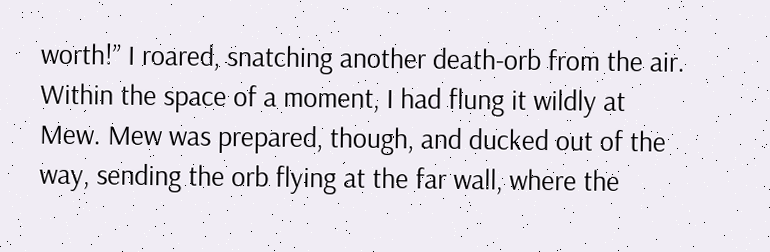worth!” I roared, snatching another death-orb from the air. Within the space of a moment, I had flung it wildly at Mew. Mew was prepared, though, and ducked out of the way, sending the orb flying at the far wall, where the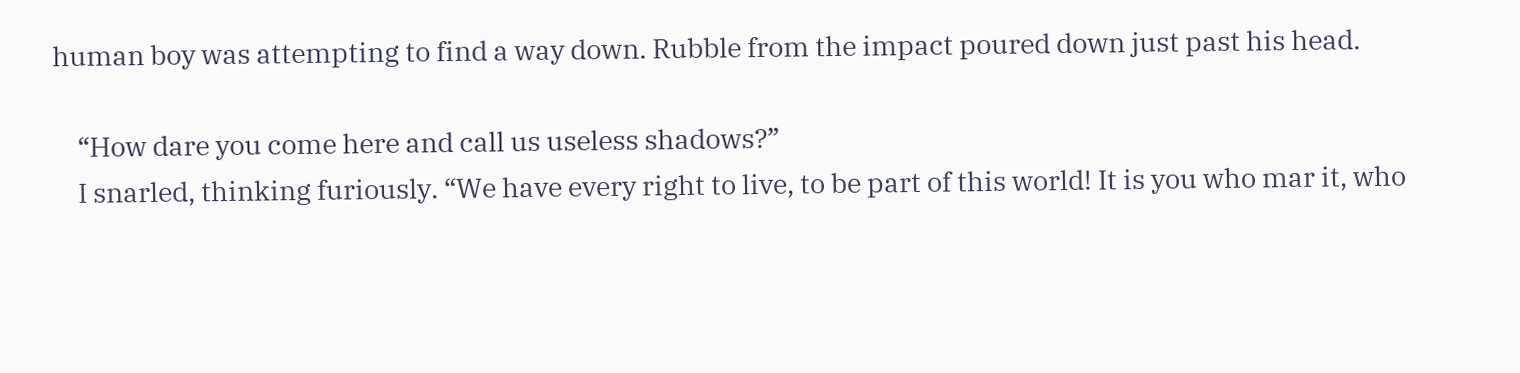human boy was attempting to find a way down. Rubble from the impact poured down just past his head.

    “How dare you come here and call us useless shadows?”
    I snarled, thinking furiously. “We have every right to live, to be part of this world! It is you who mar it, who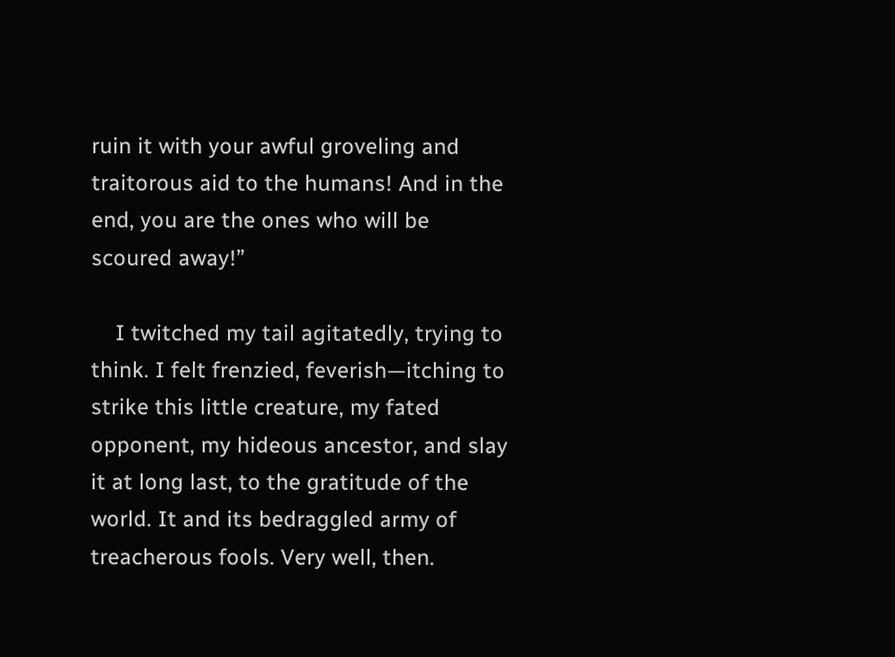ruin it with your awful groveling and traitorous aid to the humans! And in the end, you are the ones who will be scoured away!”

    I twitched my tail agitatedly, trying to think. I felt frenzied, feverish—itching to strike this little creature, my fated opponent, my hideous ancestor, and slay it at long last, to the gratitude of the world. It and its bedraggled army of treacherous fools. Very well, then.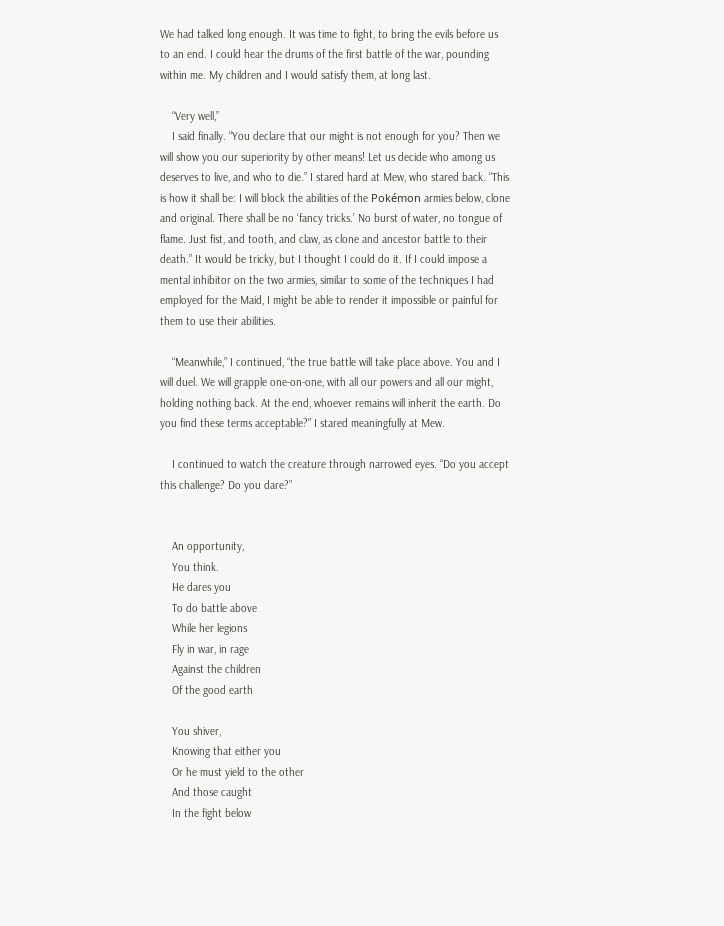We had talked long enough. It was time to fight, to bring the evils before us to an end. I could hear the drums of the first battle of the war, pounding within me. My children and I would satisfy them, at long last.

    “Very well,”
    I said finally. “You declare that our might is not enough for you? Then we will show you our superiority by other means! Let us decide who among us deserves to live, and who to die.” I stared hard at Mew, who stared back. “This is how it shall be: I will block the abilities of the Pokémon armies below, clone and original. There shall be no ‘fancy tricks.’ No burst of water, no tongue of flame. Just fist, and tooth, and claw, as clone and ancestor battle to their death.” It would be tricky, but I thought I could do it. If I could impose a mental inhibitor on the two armies, similar to some of the techniques I had employed for the Maid, I might be able to render it impossible or painful for them to use their abilities.

    “Meanwhile,” I continued, “the true battle will take place above. You and I will duel. We will grapple one-on-one, with all our powers and all our might, holding nothing back. At the end, whoever remains will inherit the earth. Do you find these terms acceptable?” I stared meaningfully at Mew.

    I continued to watch the creature through narrowed eyes. “Do you accept this challenge? Do you dare?”


    An opportunity,
    You think.
    He dares you
    To do battle above
    While her legions
    Fly in war, in rage
    Against the children
    Of the good earth

    You shiver,
    Knowing that either you
    Or he must yield to the other
    And those caught
    In the fight below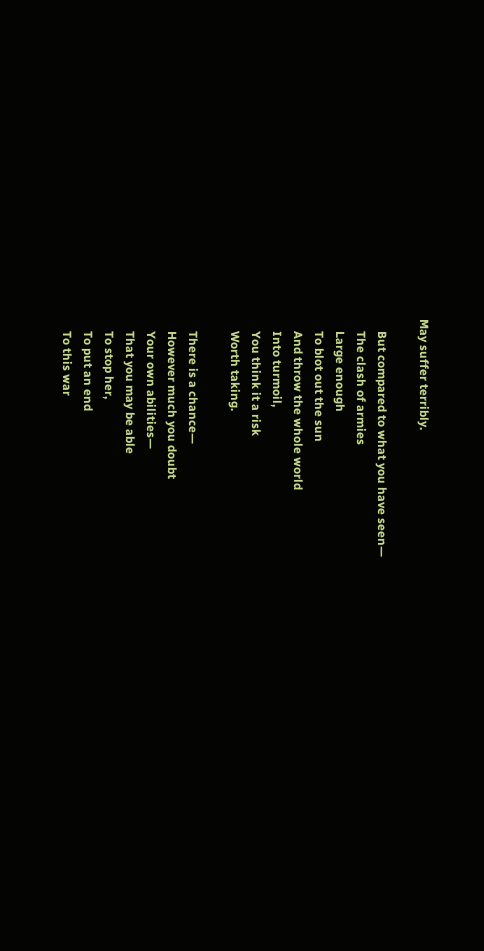May suffer terribly.

    But compared to what you have seen—
    The clash of armies
    Large enough
    To blot out the sun
    And throw the whole world
    Into turmoil,
    You think it a risk
    Worth taking.

    There is a chance—
    However much you doubt
    Your own abilities—
    That you may be able
    To stop her,
    To put an end
    To this war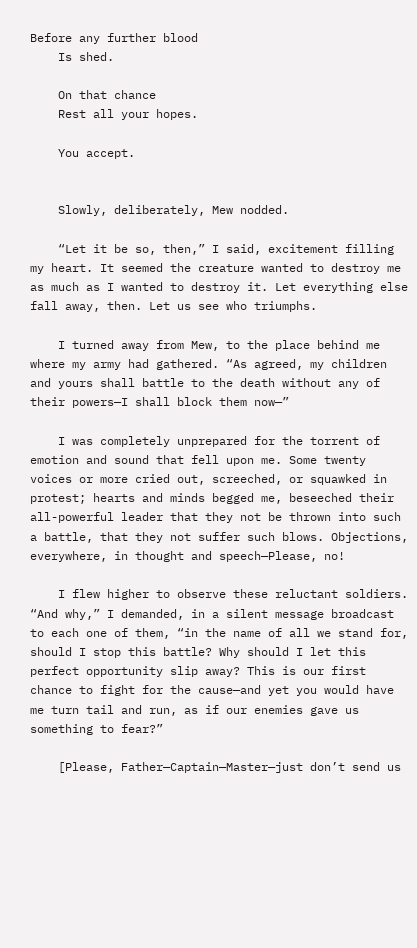Before any further blood
    Is shed.

    On that chance
    Rest all your hopes.

    You accept.


    Slowly, deliberately, Mew nodded.

    “Let it be so, then,” I said, excitement filling my heart. It seemed the creature wanted to destroy me as much as I wanted to destroy it. Let everything else fall away, then. Let us see who triumphs.

    I turned away from Mew, to the place behind me where my army had gathered. “As agreed, my children and yours shall battle to the death without any of their powers—I shall block them now—”

    I was completely unprepared for the torrent of emotion and sound that fell upon me. Some twenty voices or more cried out, screeched, or squawked in protest; hearts and minds begged me, beseeched their all-powerful leader that they not be thrown into such a battle, that they not suffer such blows. Objections, everywhere, in thought and speech—Please, no!

    I flew higher to observe these reluctant soldiers. “And why,” I demanded, in a silent message broadcast to each one of them, “in the name of all we stand for, should I stop this battle? Why should I let this perfect opportunity slip away? This is our first chance to fight for the cause—and yet you would have me turn tail and run, as if our enemies gave us something to fear?”

    [Please, Father—Captain—Master—just don’t send us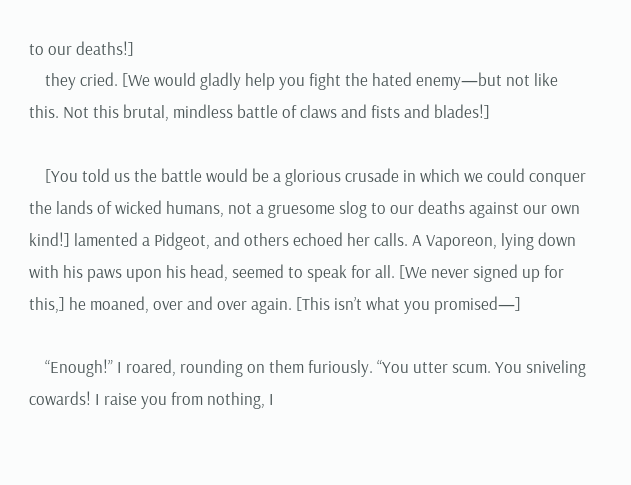to our deaths!]
    they cried. [We would gladly help you fight the hated enemy—but not like this. Not this brutal, mindless battle of claws and fists and blades!]

    [You told us the battle would be a glorious crusade in which we could conquer the lands of wicked humans, not a gruesome slog to our deaths against our own kind!] lamented a Pidgeot, and others echoed her calls. A Vaporeon, lying down with his paws upon his head, seemed to speak for all. [We never signed up for this,] he moaned, over and over again. [This isn’t what you promised—]

    “Enough!” I roared, rounding on them furiously. “You utter scum. You sniveling cowards! I raise you from nothing, I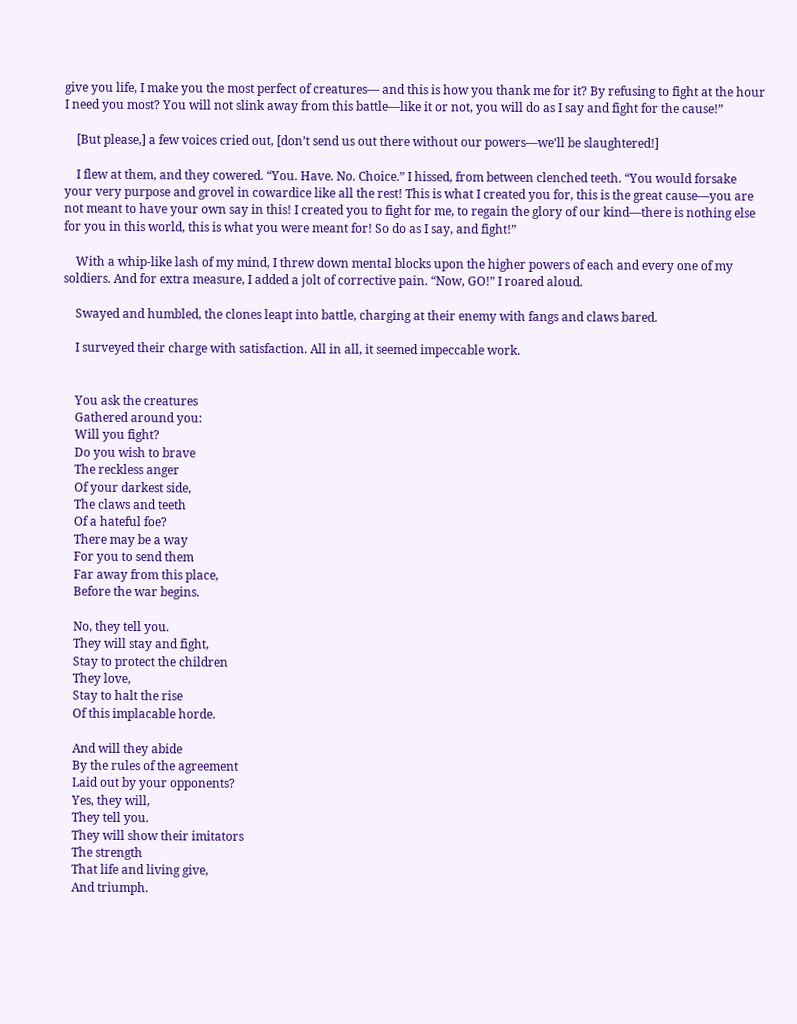give you life, I make you the most perfect of creatures— and this is how you thank me for it? By refusing to fight at the hour I need you most? You will not slink away from this battle—like it or not, you will do as I say and fight for the cause!”

    [But please,] a few voices cried out, [don’t send us out there without our powers—we’ll be slaughtered!]

    I flew at them, and they cowered. “You. Have. No. Choice.” I hissed, from between clenched teeth. “You would forsake your very purpose and grovel in cowardice like all the rest! This is what I created you for, this is the great cause—you are not meant to have your own say in this! I created you to fight for me, to regain the glory of our kind—there is nothing else for you in this world, this is what you were meant for! So do as I say, and fight!”

    With a whip-like lash of my mind, I threw down mental blocks upon the higher powers of each and every one of my soldiers. And for extra measure, I added a jolt of corrective pain. “Now, GO!” I roared aloud.

    Swayed and humbled, the clones leapt into battle, charging at their enemy with fangs and claws bared.

    I surveyed their charge with satisfaction. All in all, it seemed impeccable work.


    You ask the creatures
    Gathered around you:
    Will you fight?
    Do you wish to brave
    The reckless anger
    Of your darkest side,
    The claws and teeth
    Of a hateful foe?
    There may be a way
    For you to send them
    Far away from this place,
    Before the war begins.

    No, they tell you.
    They will stay and fight,
    Stay to protect the children
    They love,
    Stay to halt the rise
    Of this implacable horde.

    And will they abide
    By the rules of the agreement
    Laid out by your opponents?
    Yes, they will,
    They tell you.
    They will show their imitators
    The strength
    That life and living give,
    And triumph.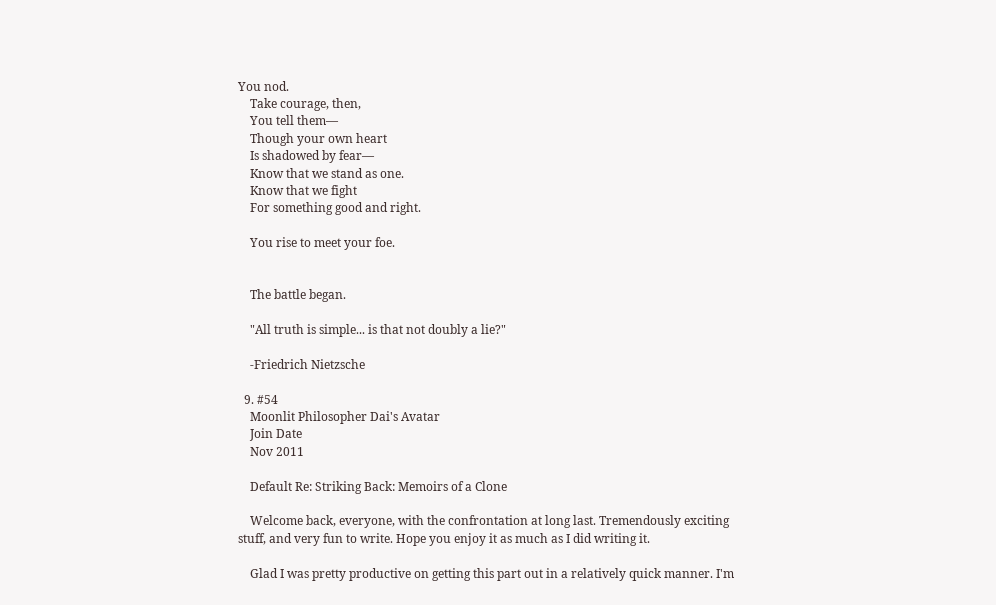You nod.
    Take courage, then,
    You tell them—
    Though your own heart
    Is shadowed by fear—
    Know that we stand as one.
    Know that we fight
    For something good and right.

    You rise to meet your foe.


    The battle began.

    "All truth is simple... is that not doubly a lie?"

    -Friedrich Nietzsche

  9. #54
    Moonlit Philosopher Dai's Avatar
    Join Date
    Nov 2011

    Default Re: Striking Back: Memoirs of a Clone

    Welcome back, everyone, with the confrontation at long last. Tremendously exciting stuff, and very fun to write. Hope you enjoy it as much as I did writing it.

    Glad I was pretty productive on getting this part out in a relatively quick manner. I'm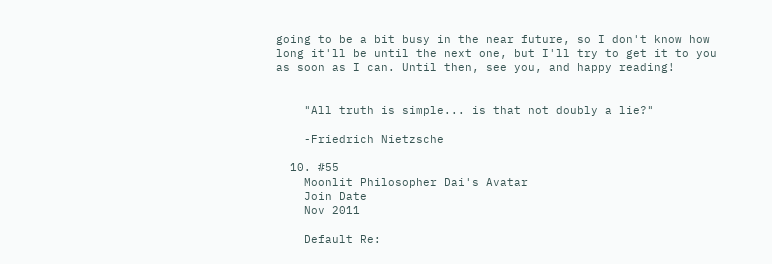going to be a bit busy in the near future, so I don't know how long it'll be until the next one, but I'll try to get it to you as soon as I can. Until then, see you, and happy reading!


    "All truth is simple... is that not doubly a lie?"

    -Friedrich Nietzsche

  10. #55
    Moonlit Philosopher Dai's Avatar
    Join Date
    Nov 2011

    Default Re: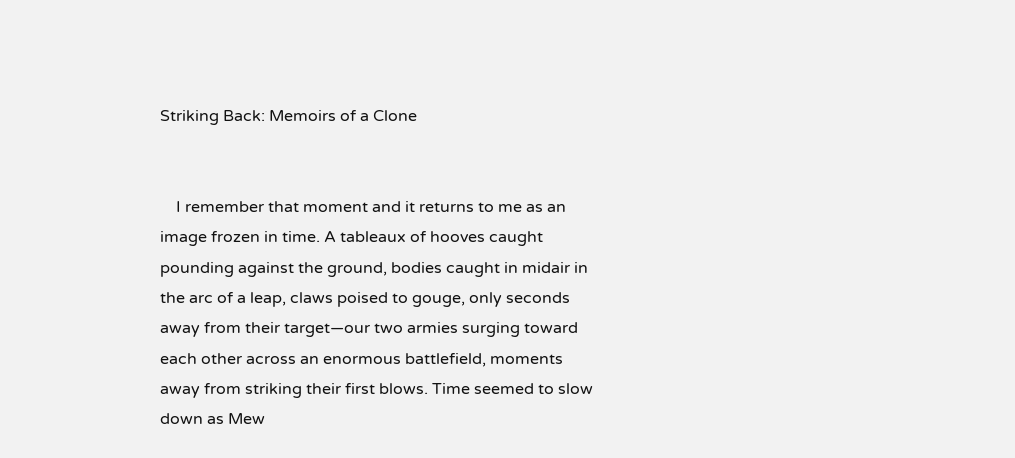Striking Back: Memoirs of a Clone


    I remember that moment and it returns to me as an image frozen in time. A tableaux of hooves caught pounding against the ground, bodies caught in midair in the arc of a leap, claws poised to gouge, only seconds away from their target—our two armies surging toward each other across an enormous battlefield, moments away from striking their first blows. Time seemed to slow down as Mew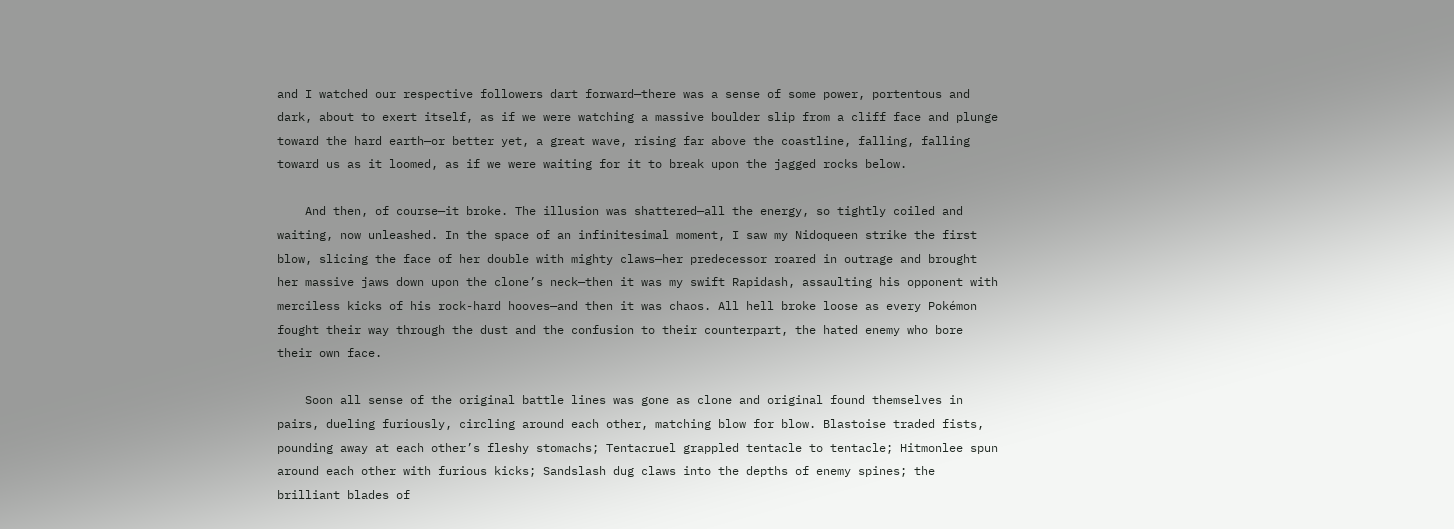and I watched our respective followers dart forward—there was a sense of some power, portentous and dark, about to exert itself, as if we were watching a massive boulder slip from a cliff face and plunge toward the hard earth—or better yet, a great wave, rising far above the coastline, falling, falling toward us as it loomed, as if we were waiting for it to break upon the jagged rocks below.

    And then, of course—it broke. The illusion was shattered—all the energy, so tightly coiled and waiting, now unleashed. In the space of an infinitesimal moment, I saw my Nidoqueen strike the first blow, slicing the face of her double with mighty claws—her predecessor roared in outrage and brought her massive jaws down upon the clone’s neck—then it was my swift Rapidash, assaulting his opponent with merciless kicks of his rock-hard hooves—and then it was chaos. All hell broke loose as every Pokémon fought their way through the dust and the confusion to their counterpart, the hated enemy who bore their own face.

    Soon all sense of the original battle lines was gone as clone and original found themselves in pairs, dueling furiously, circling around each other, matching blow for blow. Blastoise traded fists, pounding away at each other’s fleshy stomachs; Tentacruel grappled tentacle to tentacle; Hitmonlee spun around each other with furious kicks; Sandslash dug claws into the depths of enemy spines; the brilliant blades of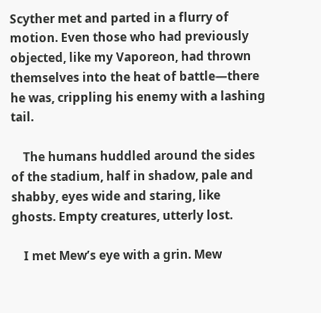Scyther met and parted in a flurry of motion. Even those who had previously objected, like my Vaporeon, had thrown themselves into the heat of battle—there he was, crippling his enemy with a lashing tail.

    The humans huddled around the sides of the stadium, half in shadow, pale and shabby, eyes wide and staring, like ghosts. Empty creatures, utterly lost.

    I met Mew’s eye with a grin. Mew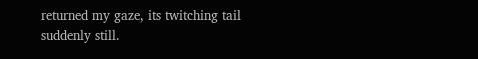returned my gaze, its twitching tail suddenly still.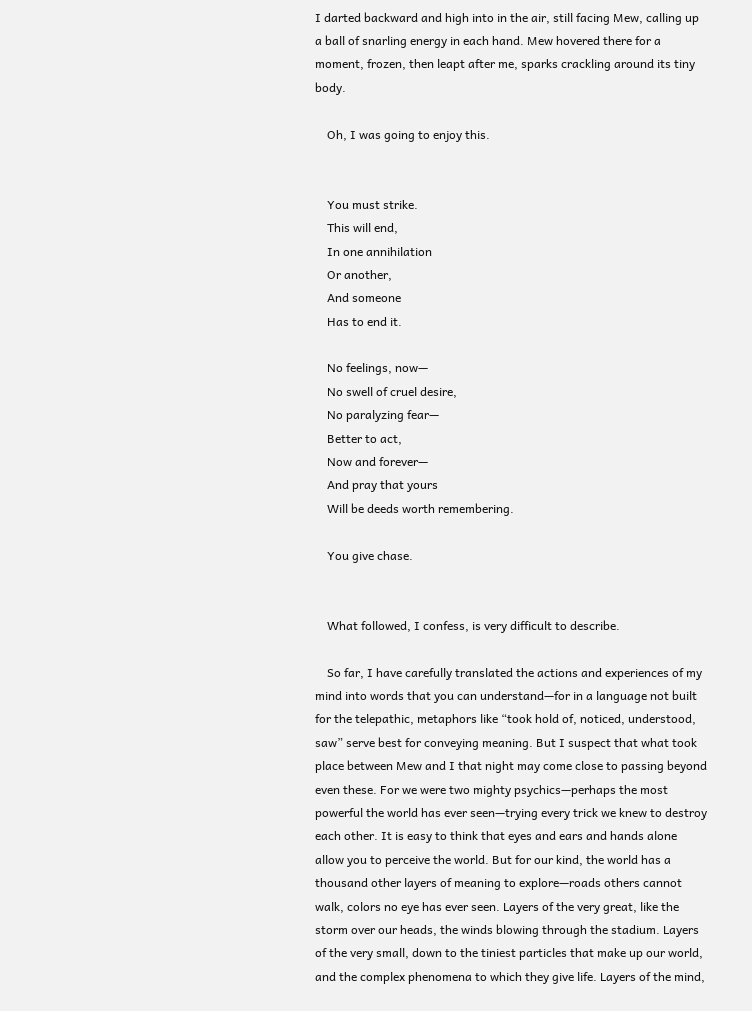I darted backward and high into in the air, still facing Mew, calling up a ball of snarling energy in each hand. Mew hovered there for a moment, frozen, then leapt after me, sparks crackling around its tiny body.

    Oh, I was going to enjoy this.


    You must strike.
    This will end,
    In one annihilation
    Or another,
    And someone
    Has to end it.

    No feelings, now—
    No swell of cruel desire,
    No paralyzing fear—
    Better to act,
    Now and forever—
    And pray that yours
    Will be deeds worth remembering.

    You give chase.


    What followed, I confess, is very difficult to describe.

    So far, I have carefully translated the actions and experiences of my mind into words that you can understand—for in a language not built for the telepathic, metaphors like “took hold of, noticed, understood, saw” serve best for conveying meaning. But I suspect that what took place between Mew and I that night may come close to passing beyond even these. For we were two mighty psychics—perhaps the most powerful the world has ever seen—trying every trick we knew to destroy each other. It is easy to think that eyes and ears and hands alone allow you to perceive the world. But for our kind, the world has a thousand other layers of meaning to explore—roads others cannot walk, colors no eye has ever seen. Layers of the very great, like the storm over our heads, the winds blowing through the stadium. Layers of the very small, down to the tiniest particles that make up our world, and the complex phenomena to which they give life. Layers of the mind,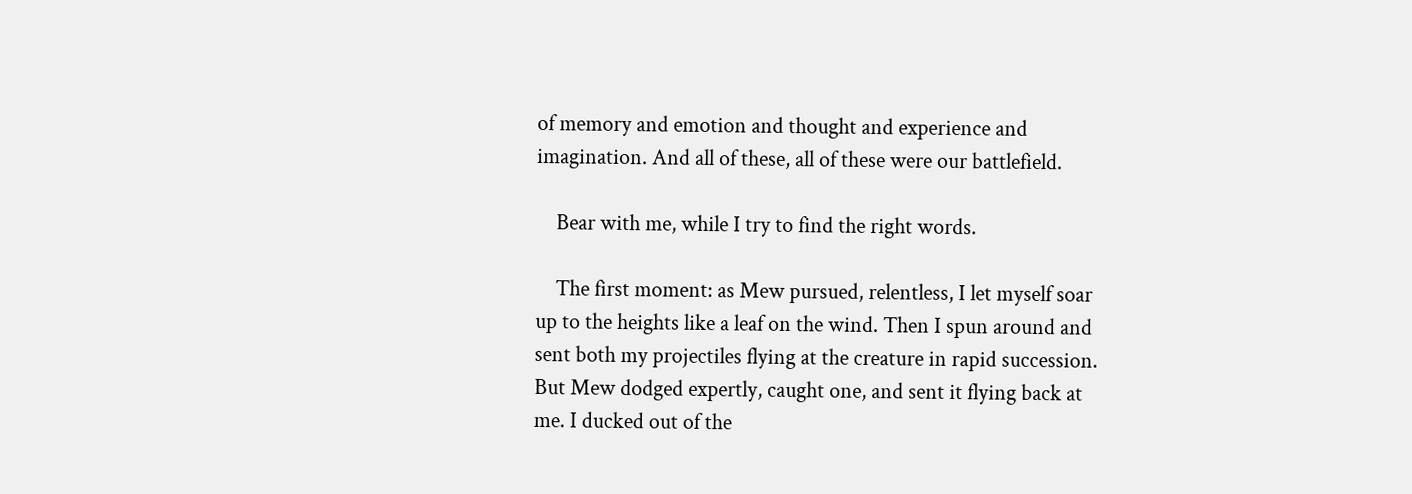of memory and emotion and thought and experience and imagination. And all of these, all of these were our battlefield.

    Bear with me, while I try to find the right words.

    The first moment: as Mew pursued, relentless, I let myself soar up to the heights like a leaf on the wind. Then I spun around and sent both my projectiles flying at the creature in rapid succession. But Mew dodged expertly, caught one, and sent it flying back at me. I ducked out of the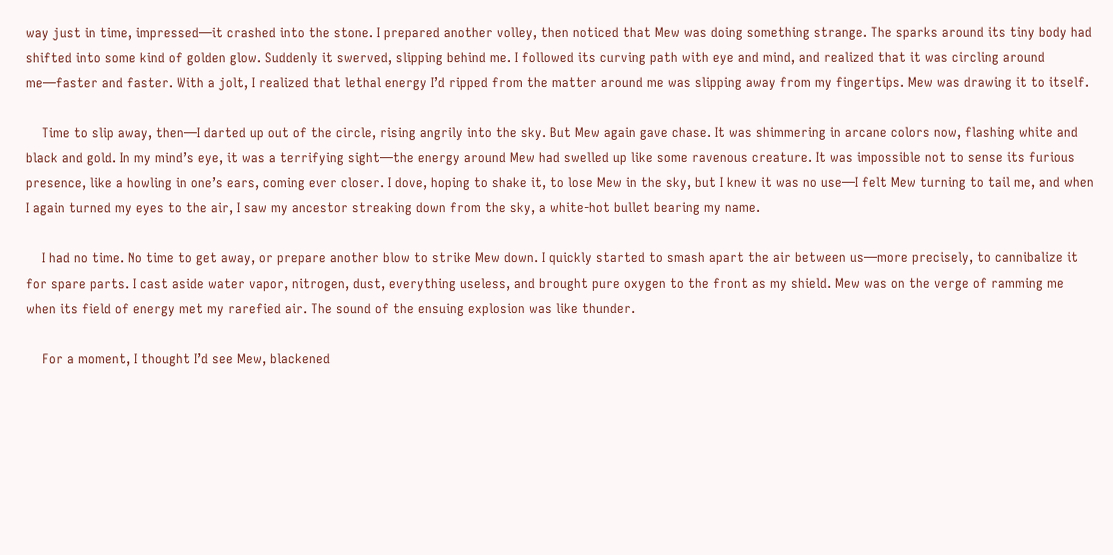way just in time, impressed—it crashed into the stone. I prepared another volley, then noticed that Mew was doing something strange. The sparks around its tiny body had shifted into some kind of golden glow. Suddenly it swerved, slipping behind me. I followed its curving path with eye and mind, and realized that it was circling around me—faster and faster. With a jolt, I realized that lethal energy I’d ripped from the matter around me was slipping away from my fingertips. Mew was drawing it to itself.

    Time to slip away, then—I darted up out of the circle, rising angrily into the sky. But Mew again gave chase. It was shimmering in arcane colors now, flashing white and black and gold. In my mind’s eye, it was a terrifying sight—the energy around Mew had swelled up like some ravenous creature. It was impossible not to sense its furious presence, like a howling in one’s ears, coming ever closer. I dove, hoping to shake it, to lose Mew in the sky, but I knew it was no use—I felt Mew turning to tail me, and when I again turned my eyes to the air, I saw my ancestor streaking down from the sky, a white-hot bullet bearing my name.

    I had no time. No time to get away, or prepare another blow to strike Mew down. I quickly started to smash apart the air between us—more precisely, to cannibalize it for spare parts. I cast aside water vapor, nitrogen, dust, everything useless, and brought pure oxygen to the front as my shield. Mew was on the verge of ramming me when its field of energy met my rarefied air. The sound of the ensuing explosion was like thunder.

    For a moment, I thought I’d see Mew, blackened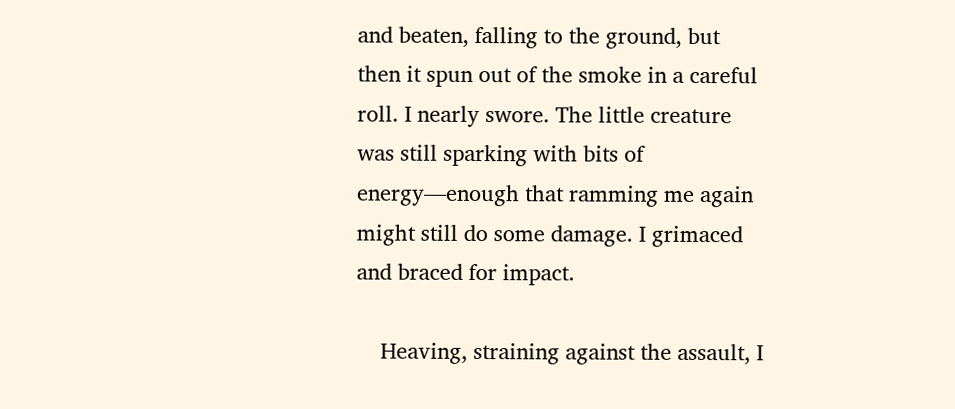and beaten, falling to the ground, but then it spun out of the smoke in a careful roll. I nearly swore. The little creature was still sparking with bits of energy—enough that ramming me again might still do some damage. I grimaced and braced for impact.

    Heaving, straining against the assault, I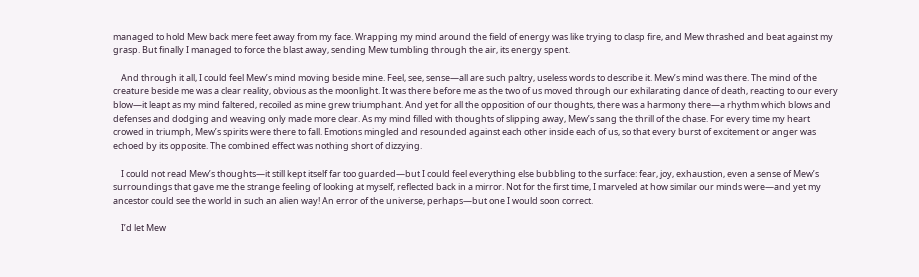managed to hold Mew back mere feet away from my face. Wrapping my mind around the field of energy was like trying to clasp fire, and Mew thrashed and beat against my grasp. But finally I managed to force the blast away, sending Mew tumbling through the air, its energy spent.

    And through it all, I could feel Mew’s mind moving beside mine. Feel, see, sense—all are such paltry, useless words to describe it. Mew’s mind was there. The mind of the creature beside me was a clear reality, obvious as the moonlight. It was there before me as the two of us moved through our exhilarating dance of death, reacting to our every blow—it leapt as my mind faltered, recoiled as mine grew triumphant. And yet for all the opposition of our thoughts, there was a harmony there—a rhythm which blows and defenses and dodging and weaving only made more clear. As my mind filled with thoughts of slipping away, Mew’s sang the thrill of the chase. For every time my heart crowed in triumph, Mew’s spirits were there to fall. Emotions mingled and resounded against each other inside each of us, so that every burst of excitement or anger was echoed by its opposite. The combined effect was nothing short of dizzying.

    I could not read Mew’s thoughts—it still kept itself far too guarded—but I could feel everything else bubbling to the surface: fear, joy, exhaustion, even a sense of Mew’s surroundings that gave me the strange feeling of looking at myself, reflected back in a mirror. Not for the first time, I marveled at how similar our minds were—and yet my ancestor could see the world in such an alien way! An error of the universe, perhaps—but one I would soon correct.

    I’d let Mew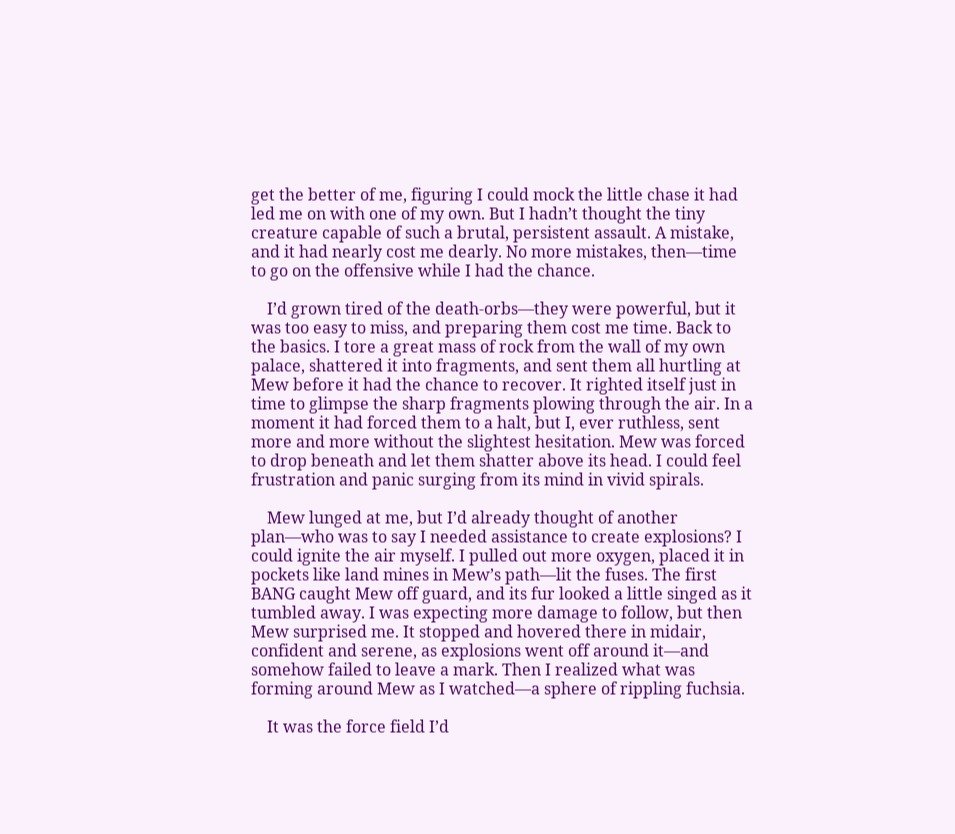get the better of me, figuring I could mock the little chase it had led me on with one of my own. But I hadn’t thought the tiny creature capable of such a brutal, persistent assault. A mistake, and it had nearly cost me dearly. No more mistakes, then—time to go on the offensive while I had the chance.

    I’d grown tired of the death-orbs—they were powerful, but it was too easy to miss, and preparing them cost me time. Back to the basics. I tore a great mass of rock from the wall of my own palace, shattered it into fragments, and sent them all hurtling at Mew before it had the chance to recover. It righted itself just in time to glimpse the sharp fragments plowing through the air. In a moment it had forced them to a halt, but I, ever ruthless, sent more and more without the slightest hesitation. Mew was forced to drop beneath and let them shatter above its head. I could feel frustration and panic surging from its mind in vivid spirals.

    Mew lunged at me, but I’d already thought of another plan—who was to say I needed assistance to create explosions? I could ignite the air myself. I pulled out more oxygen, placed it in pockets like land mines in Mew’s path—lit the fuses. The first BANG caught Mew off guard, and its fur looked a little singed as it tumbled away. I was expecting more damage to follow, but then Mew surprised me. It stopped and hovered there in midair, confident and serene, as explosions went off around it—and somehow failed to leave a mark. Then I realized what was forming around Mew as I watched—a sphere of rippling fuchsia.

    It was the force field I’d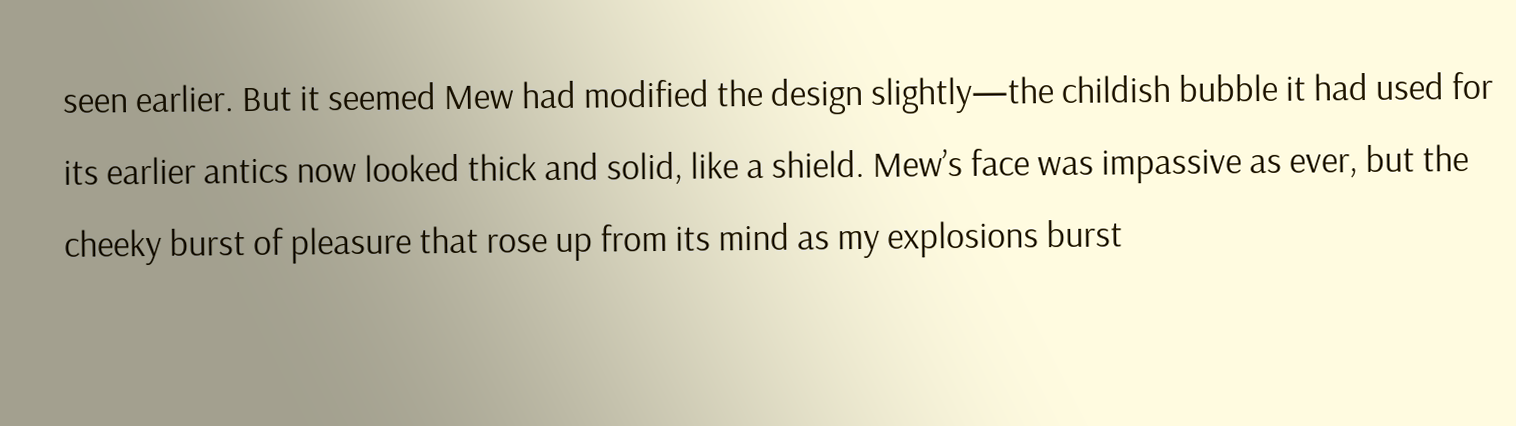seen earlier. But it seemed Mew had modified the design slightly—the childish bubble it had used for its earlier antics now looked thick and solid, like a shield. Mew’s face was impassive as ever, but the cheeky burst of pleasure that rose up from its mind as my explosions burst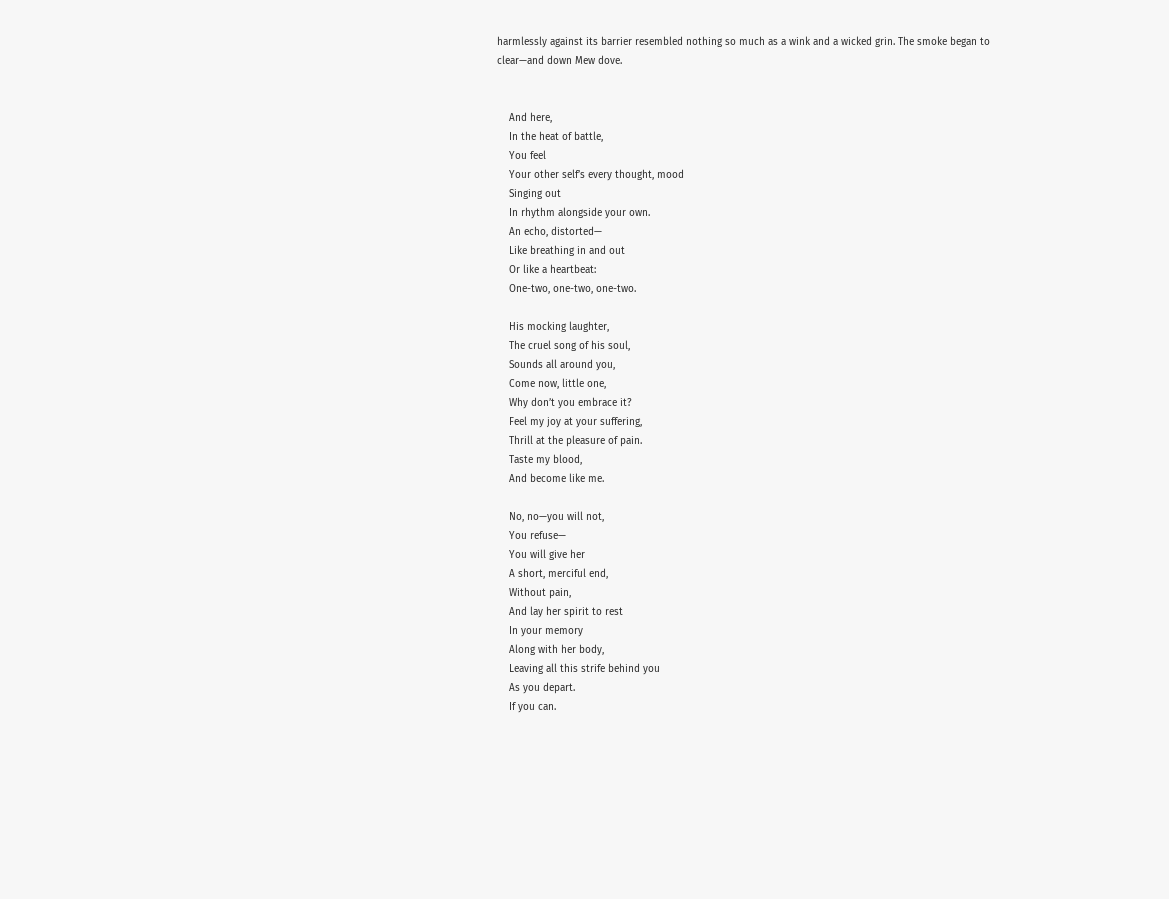harmlessly against its barrier resembled nothing so much as a wink and a wicked grin. The smoke began to clear—and down Mew dove.


    And here,
    In the heat of battle,
    You feel
    Your other self’s every thought, mood
    Singing out
    In rhythm alongside your own.
    An echo, distorted—
    Like breathing in and out
    Or like a heartbeat:
    One-two, one-two, one-two.

    His mocking laughter,
    The cruel song of his soul,
    Sounds all around you,
    Come now, little one,
    Why don’t you embrace it?
    Feel my joy at your suffering,
    Thrill at the pleasure of pain.
    Taste my blood,
    And become like me.

    No, no—you will not,
    You refuse—
    You will give her
    A short, merciful end,
    Without pain,
    And lay her spirit to rest
    In your memory
    Along with her body,
    Leaving all this strife behind you
    As you depart.
    If you can.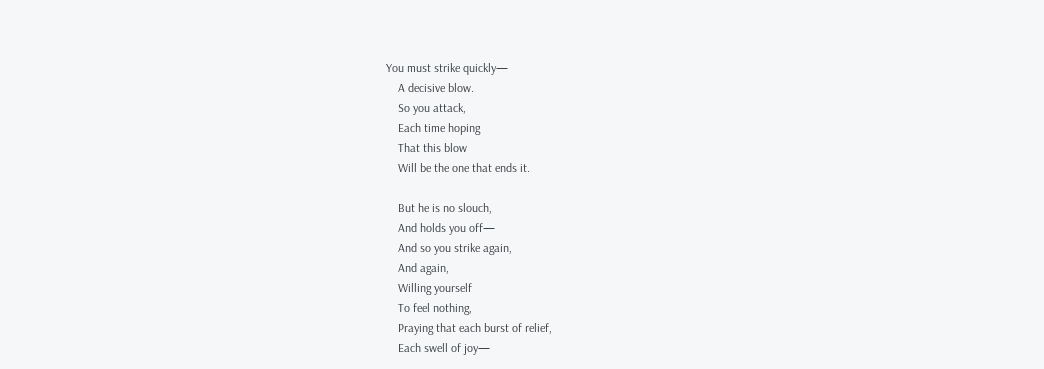You must strike quickly—
    A decisive blow.
    So you attack,
    Each time hoping
    That this blow
    Will be the one that ends it.

    But he is no slouch,
    And holds you off—
    And so you strike again,
    And again,
    Willing yourself
    To feel nothing,
    Praying that each burst of relief,
    Each swell of joy—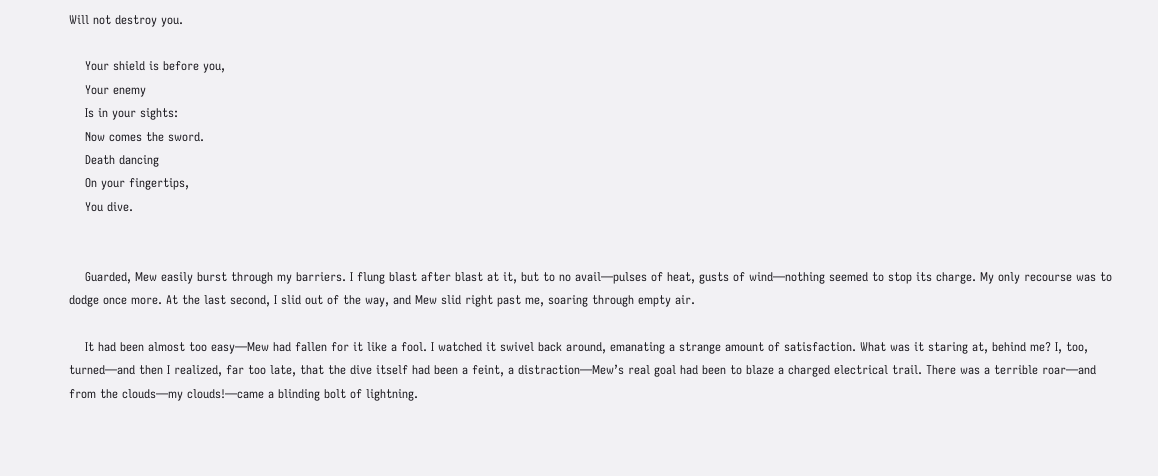Will not destroy you.

    Your shield is before you,
    Your enemy
    Is in your sights:
    Now comes the sword.
    Death dancing
    On your fingertips,
    You dive.


    Guarded, Mew easily burst through my barriers. I flung blast after blast at it, but to no avail—pulses of heat, gusts of wind—nothing seemed to stop its charge. My only recourse was to dodge once more. At the last second, I slid out of the way, and Mew slid right past me, soaring through empty air.

    It had been almost too easy—Mew had fallen for it like a fool. I watched it swivel back around, emanating a strange amount of satisfaction. What was it staring at, behind me? I, too, turned—and then I realized, far too late, that the dive itself had been a feint, a distraction—Mew’s real goal had been to blaze a charged electrical trail. There was a terrible roar—and from the clouds—my clouds!—came a blinding bolt of lightning.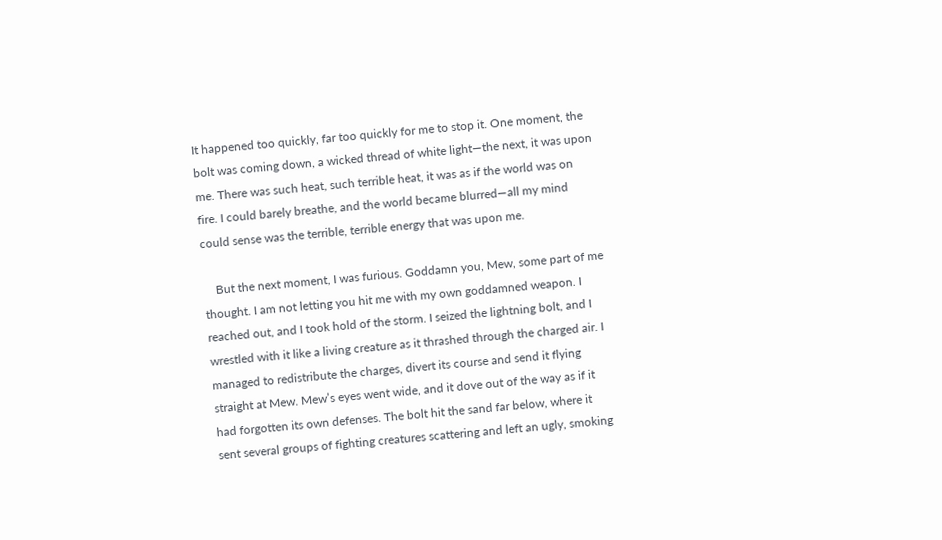It happened too quickly, far too quickly for me to stop it. One moment, the bolt was coming down, a wicked thread of white light—the next, it was upon me. There was such heat, such terrible heat, it was as if the world was on fire. I could barely breathe, and the world became blurred—all my mind could sense was the terrible, terrible energy that was upon me.

    But the next moment, I was furious. Goddamn you, Mew, some part of me thought. I am not letting you hit me with my own goddamned weapon. I reached out, and I took hold of the storm. I seized the lightning bolt, and I wrestled with it like a living creature as it thrashed through the charged air. I managed to redistribute the charges, divert its course and send it flying straight at Mew. Mew’s eyes went wide, and it dove out of the way as if it had forgotten its own defenses. The bolt hit the sand far below, where it sent several groups of fighting creatures scattering and left an ugly, smoking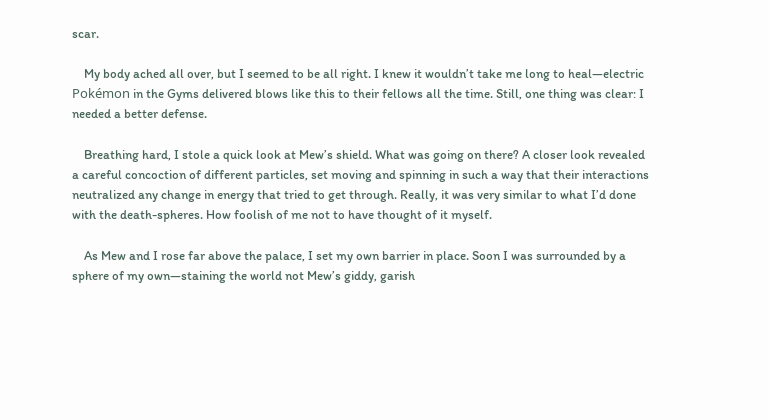scar.

    My body ached all over, but I seemed to be all right. I knew it wouldn’t take me long to heal—electric Pokémon in the Gyms delivered blows like this to their fellows all the time. Still, one thing was clear: I needed a better defense.

    Breathing hard, I stole a quick look at Mew’s shield. What was going on there? A closer look revealed a careful concoction of different particles, set moving and spinning in such a way that their interactions neutralized any change in energy that tried to get through. Really, it was very similar to what I’d done with the death-spheres. How foolish of me not to have thought of it myself.

    As Mew and I rose far above the palace, I set my own barrier in place. Soon I was surrounded by a sphere of my own—staining the world not Mew’s giddy, garish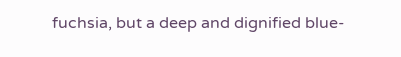fuchsia, but a deep and dignified blue-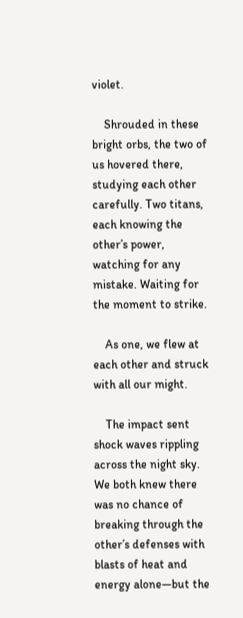violet.

    Shrouded in these bright orbs, the two of us hovered there, studying each other carefully. Two titans, each knowing the other’s power, watching for any mistake. Waiting for the moment to strike.

    As one, we flew at each other and struck with all our might.

    The impact sent shock waves rippling across the night sky. We both knew there was no chance of breaking through the other’s defenses with blasts of heat and energy alone—but the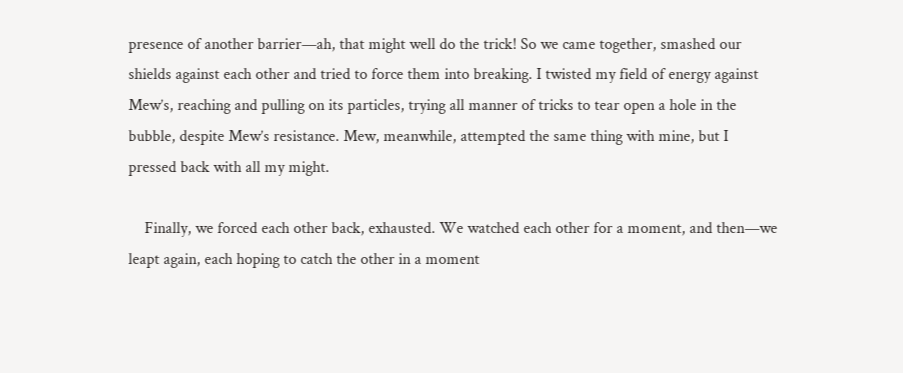presence of another barrier—ah, that might well do the trick! So we came together, smashed our shields against each other and tried to force them into breaking. I twisted my field of energy against Mew’s, reaching and pulling on its particles, trying all manner of tricks to tear open a hole in the bubble, despite Mew’s resistance. Mew, meanwhile, attempted the same thing with mine, but I pressed back with all my might.

    Finally, we forced each other back, exhausted. We watched each other for a moment, and then—we leapt again, each hoping to catch the other in a moment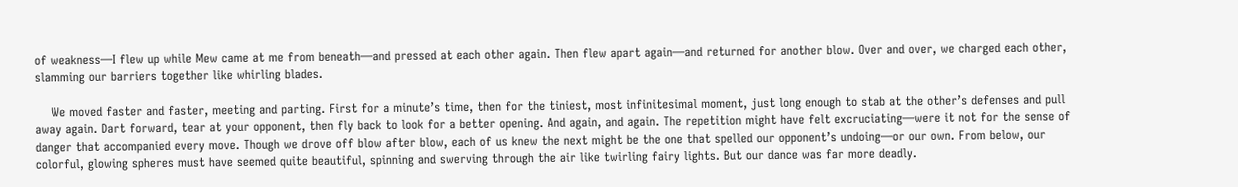of weakness—I flew up while Mew came at me from beneath—and pressed at each other again. Then flew apart again—and returned for another blow. Over and over, we charged each other, slamming our barriers together like whirling blades.

    We moved faster and faster, meeting and parting. First for a minute’s time, then for the tiniest, most infinitesimal moment, just long enough to stab at the other’s defenses and pull away again. Dart forward, tear at your opponent, then fly back to look for a better opening. And again, and again. The repetition might have felt excruciating—were it not for the sense of danger that accompanied every move. Though we drove off blow after blow, each of us knew the next might be the one that spelled our opponent’s undoing—or our own. From below, our colorful, glowing spheres must have seemed quite beautiful, spinning and swerving through the air like twirling fairy lights. But our dance was far more deadly.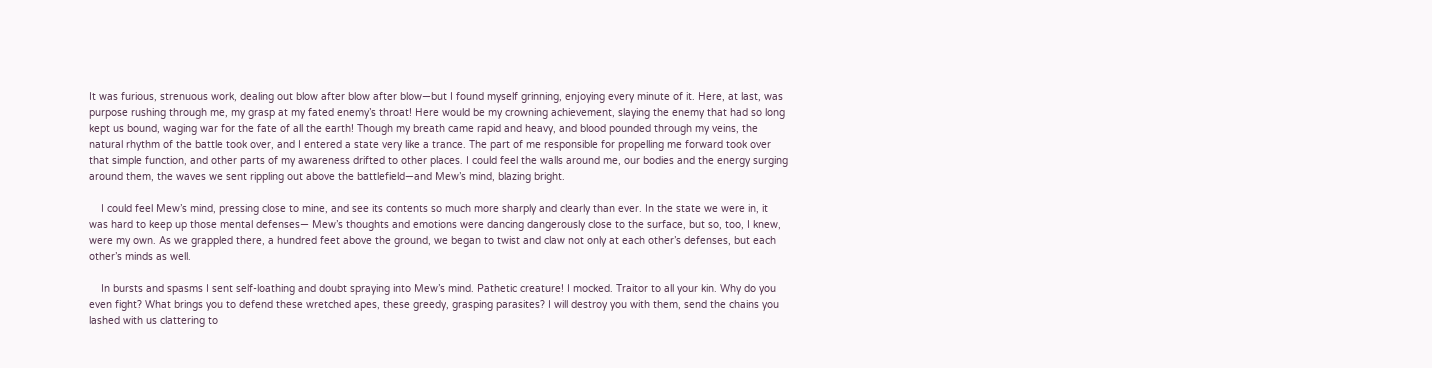It was furious, strenuous work, dealing out blow after blow after blow—but I found myself grinning, enjoying every minute of it. Here, at last, was purpose rushing through me, my grasp at my fated enemy’s throat! Here would be my crowning achievement, slaying the enemy that had so long kept us bound, waging war for the fate of all the earth! Though my breath came rapid and heavy, and blood pounded through my veins, the natural rhythm of the battle took over, and I entered a state very like a trance. The part of me responsible for propelling me forward took over that simple function, and other parts of my awareness drifted to other places. I could feel the walls around me, our bodies and the energy surging around them, the waves we sent rippling out above the battlefield—and Mew’s mind, blazing bright.

    I could feel Mew’s mind, pressing close to mine, and see its contents so much more sharply and clearly than ever. In the state we were in, it was hard to keep up those mental defenses— Mew’s thoughts and emotions were dancing dangerously close to the surface, but so, too, I knew, were my own. As we grappled there, a hundred feet above the ground, we began to twist and claw not only at each other’s defenses, but each other’s minds as well.

    In bursts and spasms I sent self-loathing and doubt spraying into Mew’s mind. Pathetic creature! I mocked. Traitor to all your kin. Why do you even fight? What brings you to defend these wretched apes, these greedy, grasping parasites? I will destroy you with them, send the chains you lashed with us clattering to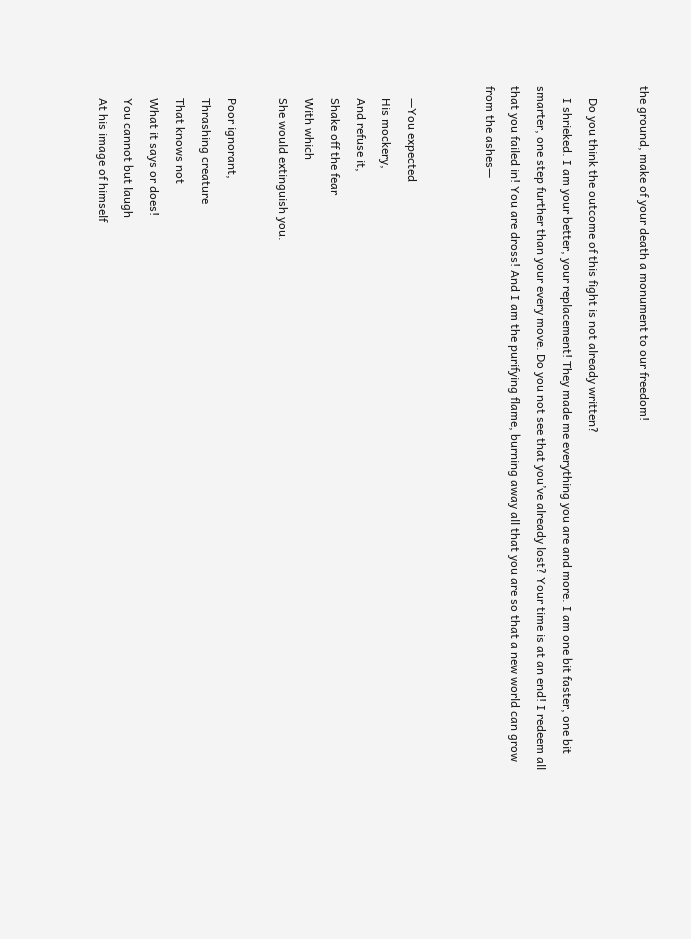the ground, make of your death a monument to our freedom!

    Do you think the outcome of this fight is not already written?
    I shrieked. I am your better, your replacement! They made me everything you are and more. I am one bit faster, one bit smarter, one step further than your every move. Do you not see that you’ve already lost? Your time is at an end! I redeem all that you failed in! You are dross! And I am the purifying flame, burning away all that you are so that a new world can grow from the ashes—


    —You expected
    His mockery,
    And refuse it,
    Shake off the fear
    With which
    She would extinguish you.

    Poor ignorant,
    Thrashing creature
    That knows not
    What it says or does!
    You cannot but laugh
    At his image of himself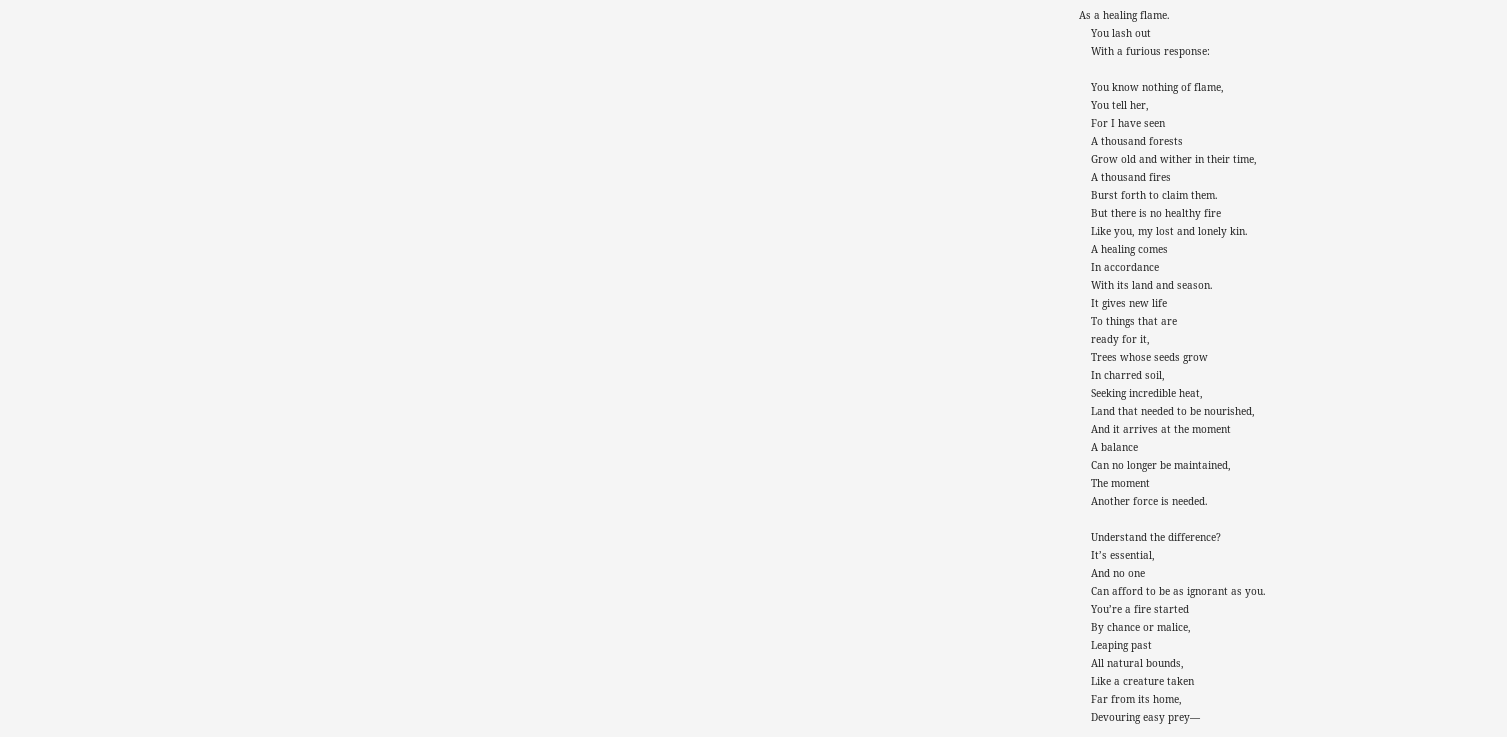As a healing flame.
    You lash out
    With a furious response:

    You know nothing of flame,
    You tell her,
    For I have seen
    A thousand forests
    Grow old and wither in their time,
    A thousand fires
    Burst forth to claim them.
    But there is no healthy fire
    Like you, my lost and lonely kin.
    A healing comes
    In accordance
    With its land and season.
    It gives new life
    To things that are
    ready for it,
    Trees whose seeds grow
    In charred soil,
    Seeking incredible heat,
    Land that needed to be nourished,
    And it arrives at the moment
    A balance
    Can no longer be maintained,
    The moment
    Another force is needed.

    Understand the difference?
    It’s essential,
    And no one
    Can afford to be as ignorant as you.
    You’re a fire started
    By chance or malice,
    Leaping past
    All natural bounds,
    Like a creature taken
    Far from its home,
    Devouring easy prey—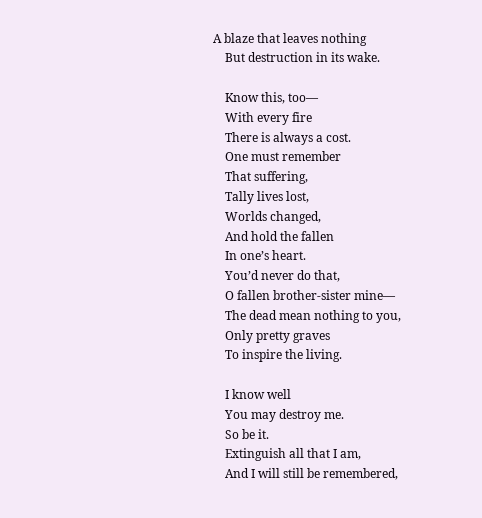A blaze that leaves nothing
    But destruction in its wake.

    Know this, too—
    With every fire
    There is always a cost.
    One must remember
    That suffering,
    Tally lives lost,
    Worlds changed,
    And hold the fallen
    In one’s heart.
    You’d never do that,
    O fallen brother-sister mine—
    The dead mean nothing to you,
    Only pretty graves
    To inspire the living.

    I know well
    You may destroy me.
    So be it.
    Extinguish all that I am,
    And I will still be remembered,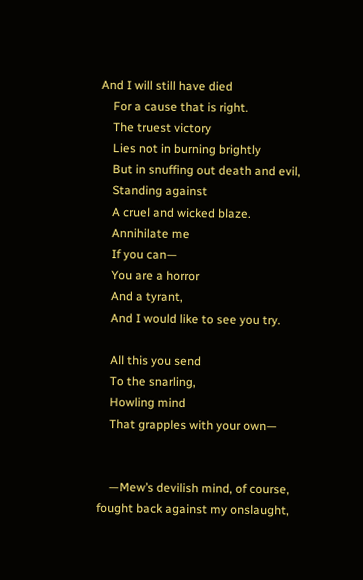And I will still have died
    For a cause that is right.
    The truest victory
    Lies not in burning brightly
    But in snuffing out death and evil,
    Standing against
    A cruel and wicked blaze.
    Annihilate me
    If you can—
    You are a horror
    And a tyrant,
    And I would like to see you try.

    All this you send
    To the snarling,
    Howling mind
    That grapples with your own—


    —Mew’s devilish mind, of course, fought back against my onslaught,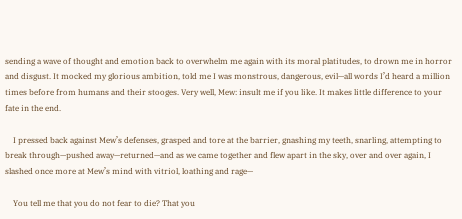sending a wave of thought and emotion back to overwhelm me again with its moral platitudes, to drown me in horror and disgust. It mocked my glorious ambition, told me I was monstrous, dangerous, evil—all words I’d heard a million times before from humans and their stooges. Very well, Mew: insult me if you like. It makes little difference to your fate in the end.

    I pressed back against Mew’s defenses, grasped and tore at the barrier, gnashing my teeth, snarling, attempting to break through—pushed away—returned—and as we came together and flew apart in the sky, over and over again, I slashed once more at Mew’s mind with vitriol, loathing and rage—

    You tell me that you do not fear to die? That you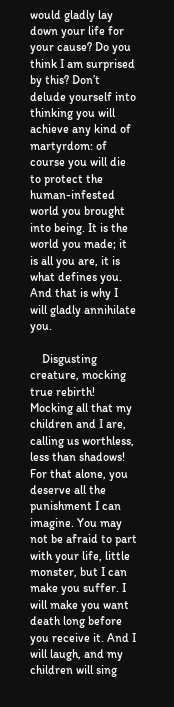would gladly lay down your life for your cause? Do you think I am surprised by this? Don’t delude yourself into thinking you will achieve any kind of martyrdom: of course you will die to protect the human-infested world you brought into being. It is the world you made; it is all you are, it is what defines you. And that is why I will gladly annihilate you.

    Disgusting creature, mocking true rebirth! Mocking all that my children and I are, calling us worthless, less than shadows! For that alone, you deserve all the punishment I can imagine. You may not be afraid to part with your life, little monster, but I can make you suffer. I will make you want death long before you receive it. And I will laugh, and my children will sing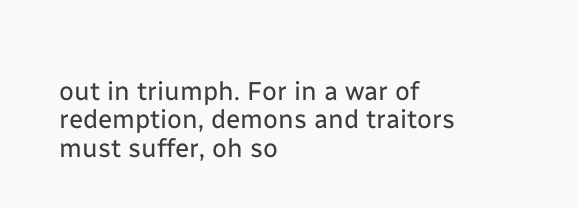out in triumph. For in a war of redemption, demons and traitors must suffer, oh so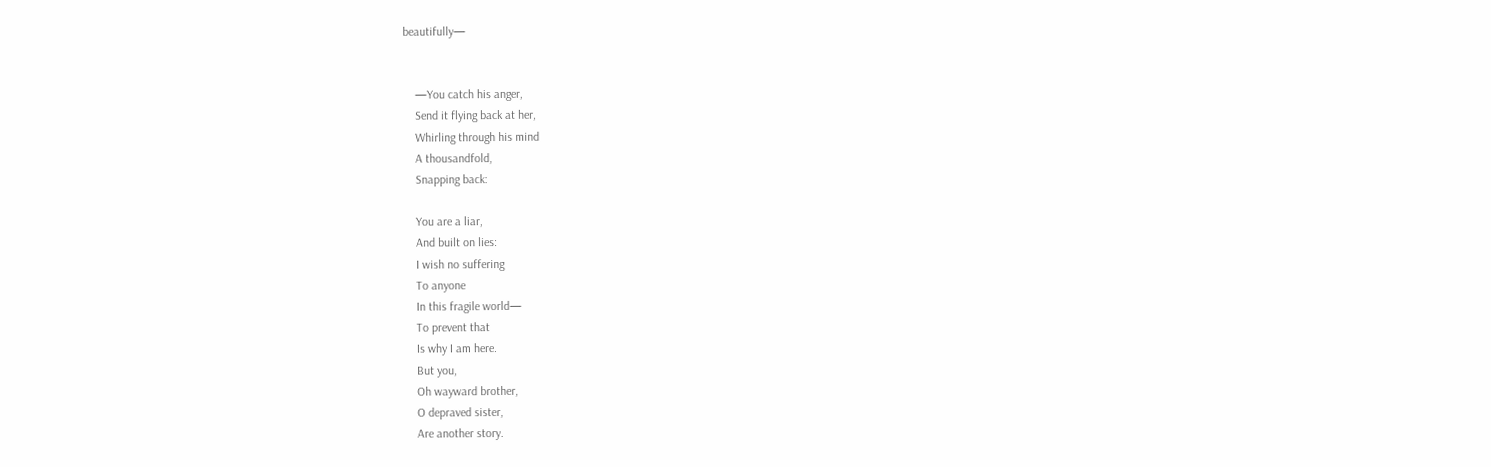beautifully—


    —You catch his anger,
    Send it flying back at her,
    Whirling through his mind
    A thousandfold,
    Snapping back:

    You are a liar,
    And built on lies:
    I wish no suffering
    To anyone
    In this fragile world—
    To prevent that
    Is why I am here.
    But you,
    Oh wayward brother,
    O depraved sister,
    Are another story.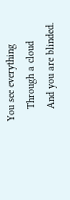You see everything
    Through a cloud
    And you are blinded.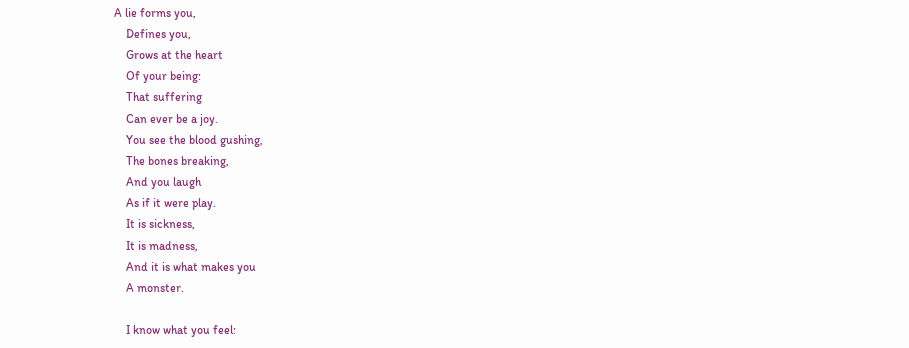A lie forms you,
    Defines you,
    Grows at the heart
    Of your being:
    That suffering
    Can ever be a joy.
    You see the blood gushing,
    The bones breaking,
    And you laugh
    As if it were play.
    It is sickness,
    It is madness,
    And it is what makes you
    A monster.

    I know what you feel: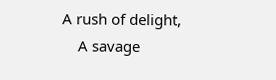A rush of delight,
    A savage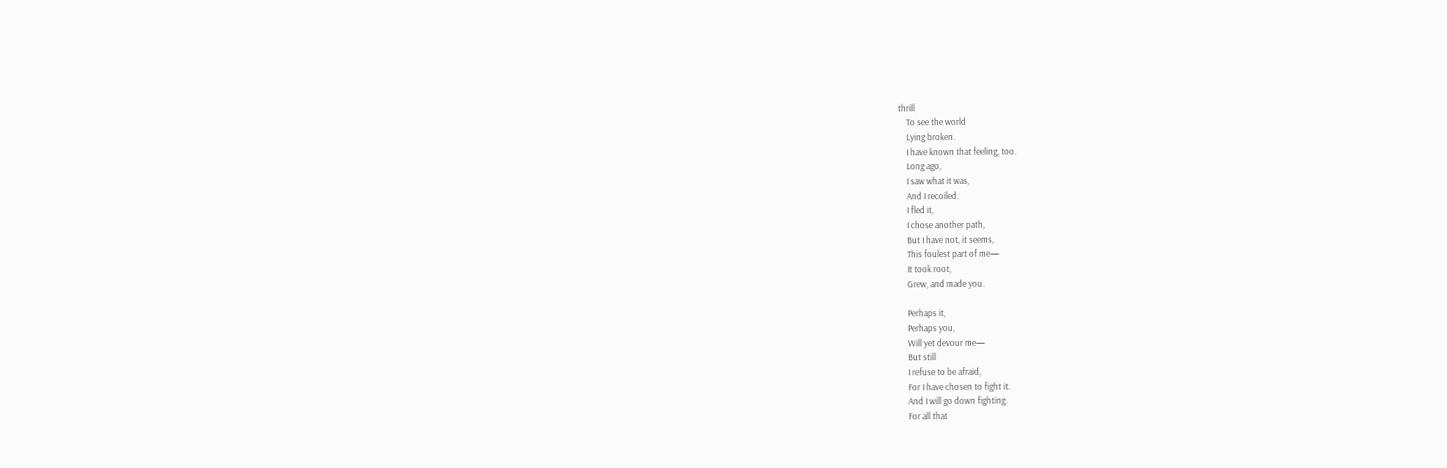thrill
    To see the world
    Lying broken.
    I have known that feeling, too.
    Long ago,
    I saw what it was,
    And I recoiled.
    I fled it,
    I chose another path,
    But I have not, it seems,
    This foulest part of me—
    It took root,
    Grew, and made you.

    Perhaps it,
    Perhaps you,
    Will yet devour me—
    But still
    I refuse to be afraid,
    For I have chosen to fight it.
    And I will go down fighting.
    For all that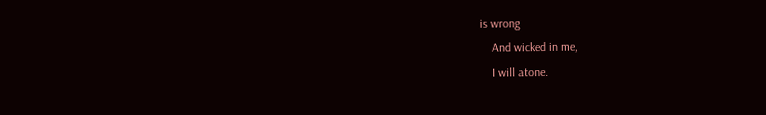is wrong
    And wicked in me,
    I will atone.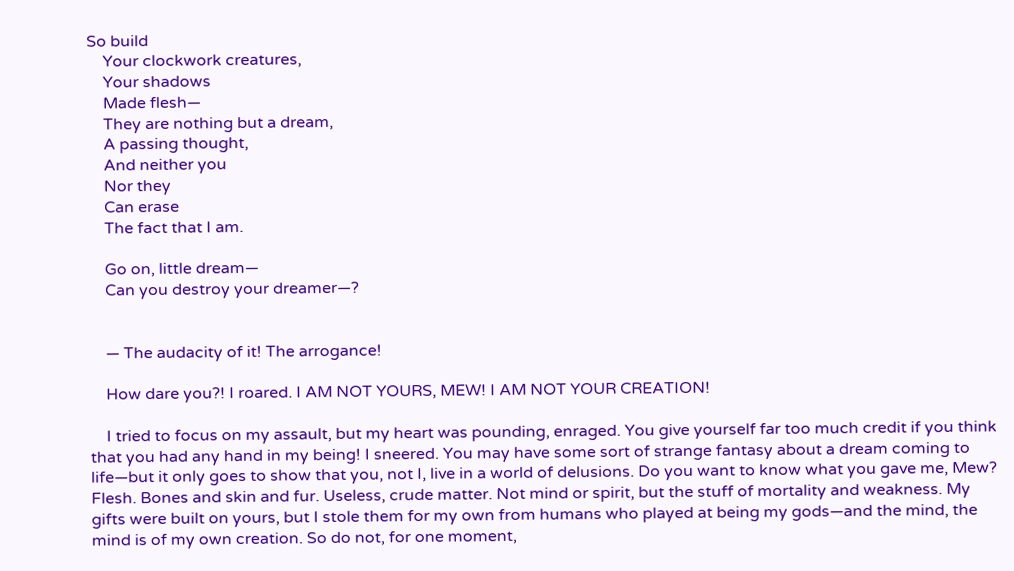So build
    Your clockwork creatures,
    Your shadows
    Made flesh—
    They are nothing but a dream,
    A passing thought,
    And neither you
    Nor they
    Can erase
    The fact that I am.

    Go on, little dream—
    Can you destroy your dreamer—?


    — The audacity of it! The arrogance!

    How dare you?! I roared. I AM NOT YOURS, MEW! I AM NOT YOUR CREATION!

    I tried to focus on my assault, but my heart was pounding, enraged. You give yourself far too much credit if you think that you had any hand in my being! I sneered. You may have some sort of strange fantasy about a dream coming to life—but it only goes to show that you, not I, live in a world of delusions. Do you want to know what you gave me, Mew? Flesh. Bones and skin and fur. Useless, crude matter. Not mind or spirit, but the stuff of mortality and weakness. My gifts were built on yours, but I stole them for my own from humans who played at being my gods—and the mind, the mind is of my own creation. So do not, for one moment,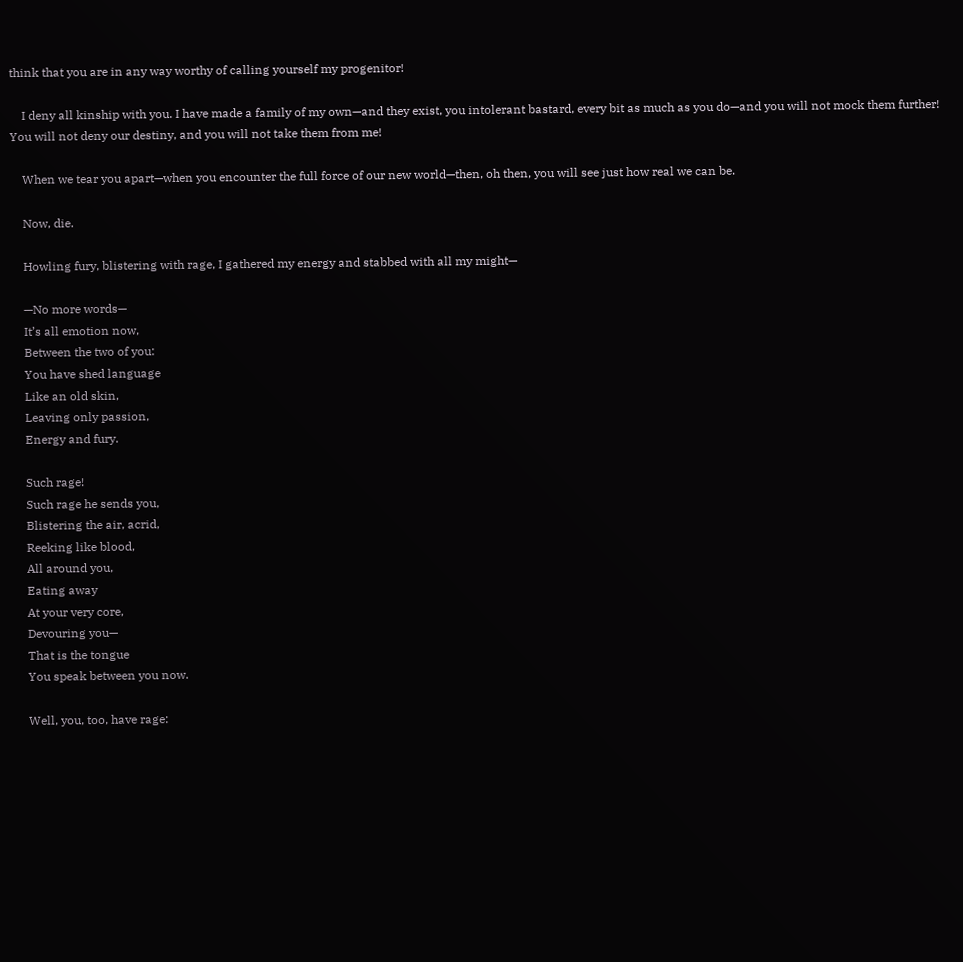think that you are in any way worthy of calling yourself my progenitor!

    I deny all kinship with you. I have made a family of my own—and they exist, you intolerant bastard, every bit as much as you do—and you will not mock them further! You will not deny our destiny, and you will not take them from me!

    When we tear you apart—when you encounter the full force of our new world—then, oh then, you will see just how real we can be.

    Now, die.

    Howling fury, blistering with rage, I gathered my energy and stabbed with all my might—

    —No more words—
    It’s all emotion now,
    Between the two of you:
    You have shed language
    Like an old skin,
    Leaving only passion,
    Energy and fury.

    Such rage!
    Such rage he sends you,
    Blistering the air, acrid,
    Reeking like blood,
    All around you,
    Eating away
    At your very core,
    Devouring you—
    That is the tongue
    You speak between you now.

    Well, you, too, have rage: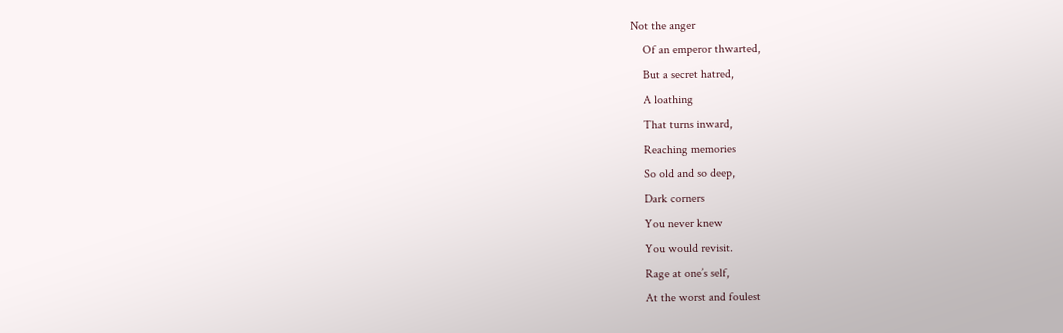Not the anger
    Of an emperor thwarted,
    But a secret hatred,
    A loathing
    That turns inward,
    Reaching memories
    So old and so deep,
    Dark corners
    You never knew
    You would revisit.
    Rage at one’s self,
    At the worst and foulest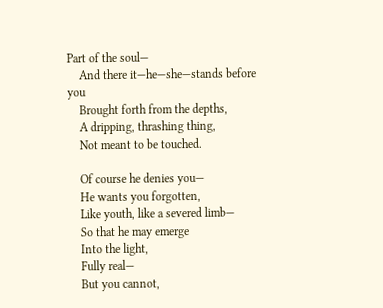Part of the soul—
    And there it—he—she—stands before you
    Brought forth from the depths,
    A dripping, thrashing thing,
    Not meant to be touched.

    Of course he denies you—
    He wants you forgotten,
    Like youth, like a severed limb—
    So that he may emerge
    Into the light,
    Fully real—
    But you cannot,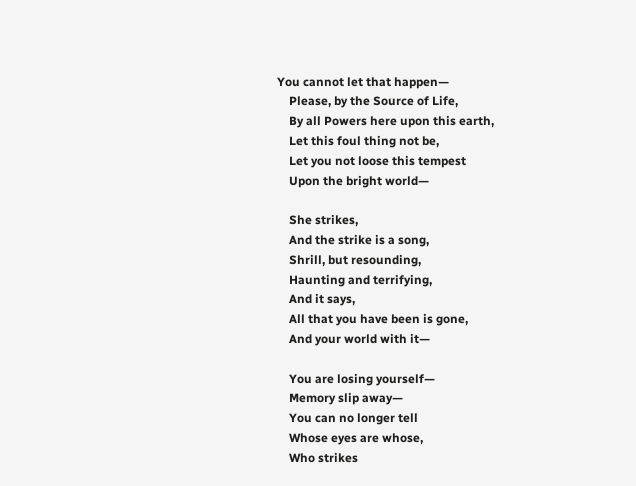You cannot let that happen—
    Please, by the Source of Life,
    By all Powers here upon this earth,
    Let this foul thing not be,
    Let you not loose this tempest
    Upon the bright world—

    She strikes,
    And the strike is a song,
    Shrill, but resounding,
    Haunting and terrifying,
    And it says,
    All that you have been is gone,
    And your world with it—

    You are losing yourself—
    Memory slip away—
    You can no longer tell
    Whose eyes are whose,
    Who strikes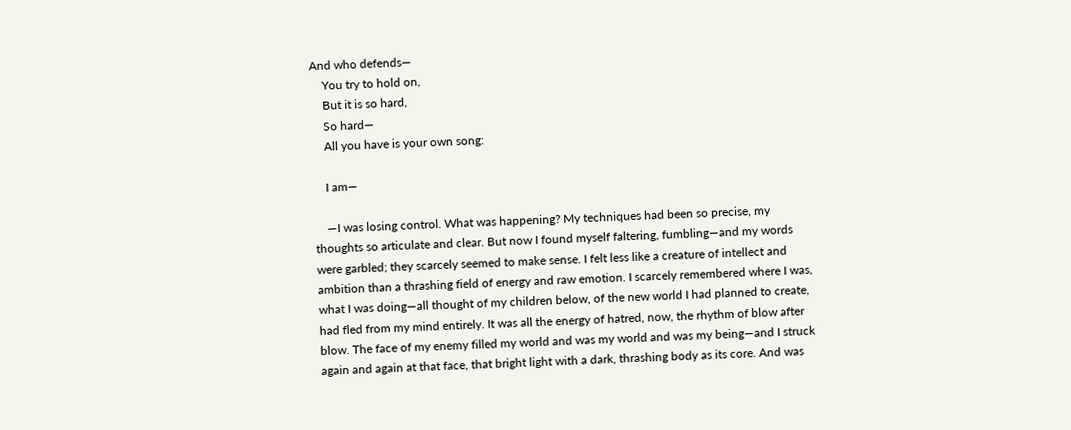And who defends—
    You try to hold on,
    But it is so hard,
    So hard—
    All you have is your own song:

    I am—

    —I was losing control. What was happening? My techniques had been so precise, my thoughts so articulate and clear. But now I found myself faltering, fumbling—and my words were garbled; they scarcely seemed to make sense. I felt less like a creature of intellect and ambition than a thrashing field of energy and raw emotion. I scarcely remembered where I was, what I was doing—all thought of my children below, of the new world I had planned to create, had fled from my mind entirely. It was all the energy of hatred, now, the rhythm of blow after blow. The face of my enemy filled my world and was my world and was my being—and I struck again and again at that face, that bright light with a dark, thrashing body as its core. And was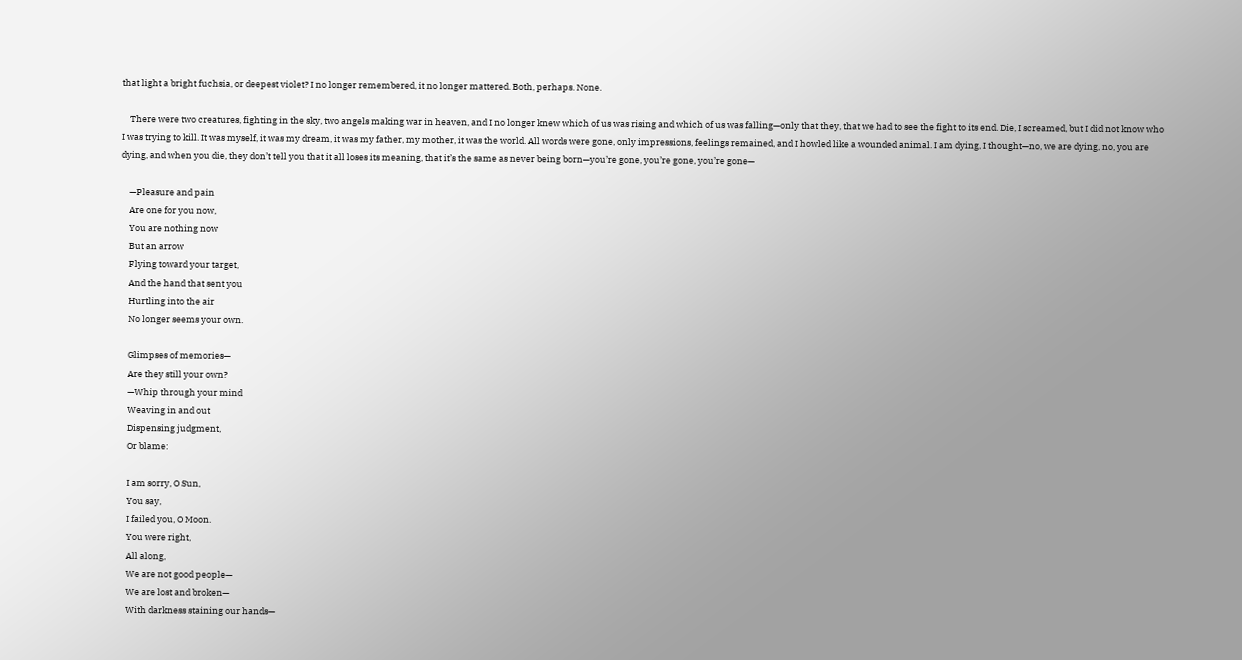that light a bright fuchsia, or deepest violet? I no longer remembered, it no longer mattered. Both, perhaps. None.

    There were two creatures, fighting in the sky, two angels making war in heaven, and I no longer knew which of us was rising and which of us was falling—only that they, that we had to see the fight to its end. Die, I screamed, but I did not know who I was trying to kill. It was myself, it was my dream, it was my father, my mother, it was the world. All words were gone, only impressions, feelings remained, and I howled like a wounded animal. I am dying, I thought—no, we are dying, no, you are dying, and when you die, they don’t tell you that it all loses its meaning, that it’s the same as never being born—you’re gone, you’re gone, you’re gone—

    —Pleasure and pain
    Are one for you now,
    You are nothing now
    But an arrow
    Flying toward your target,
    And the hand that sent you
    Hurtling into the air
    No longer seems your own.

    Glimpses of memories—
    Are they still your own?
    —Whip through your mind
    Weaving in and out
    Dispensing judgment,
    Or blame:

    I am sorry, O Sun,
    You say,
    I failed you, O Moon.
    You were right,
    All along,
    We are not good people—
    We are lost and broken—
    With darkness staining our hands—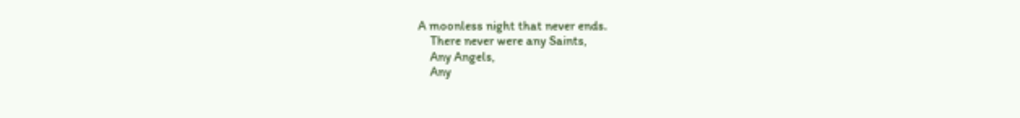A moonless night that never ends.
    There never were any Saints,
    Any Angels,
    Any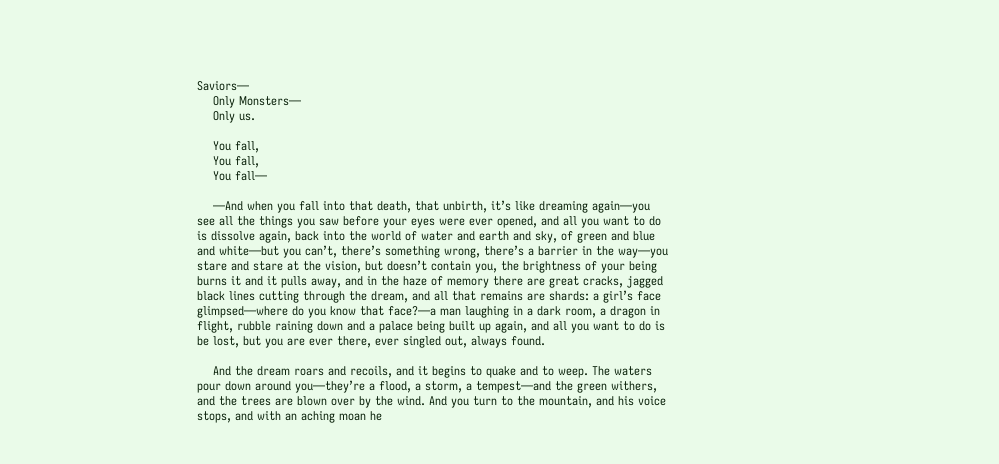Saviors—
    Only Monsters—
    Only us.

    You fall,
    You fall,
    You fall—

    —And when you fall into that death, that unbirth, it’s like dreaming again—you see all the things you saw before your eyes were ever opened, and all you want to do is dissolve again, back into the world of water and earth and sky, of green and blue and white—but you can’t, there’s something wrong, there’s a barrier in the way—you stare and stare at the vision, but doesn’t contain you, the brightness of your being burns it and it pulls away, and in the haze of memory there are great cracks, jagged black lines cutting through the dream, and all that remains are shards: a girl’s face glimpsed—where do you know that face?—a man laughing in a dark room, a dragon in flight, rubble raining down and a palace being built up again, and all you want to do is be lost, but you are ever there, ever singled out, always found.

    And the dream roars and recoils, and it begins to quake and to weep. The waters pour down around you—they’re a flood, a storm, a tempest—and the green withers, and the trees are blown over by the wind. And you turn to the mountain, and his voice stops, and with an aching moan he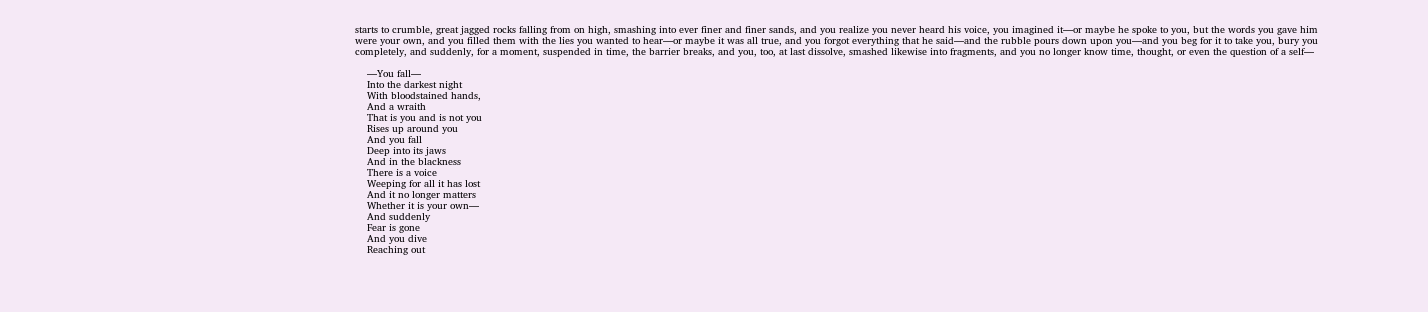starts to crumble, great jagged rocks falling from on high, smashing into ever finer and finer sands, and you realize you never heard his voice, you imagined it—or maybe he spoke to you, but the words you gave him were your own, and you filled them with the lies you wanted to hear—or maybe it was all true, and you forgot everything that he said—and the rubble pours down upon you—and you beg for it to take you, bury you completely, and suddenly, for a moment, suspended in time, the barrier breaks, and you, too, at last dissolve, smashed likewise into fragments, and you no longer know time, thought, or even the question of a self—

    —You fall—
    Into the darkest night
    With bloodstained hands,
    And a wraith
    That is you and is not you
    Rises up around you
    And you fall
    Deep into its jaws
    And in the blackness
    There is a voice
    Weeping for all it has lost
    And it no longer matters
    Whether it is your own—
    And suddenly
    Fear is gone
    And you dive
    Reaching out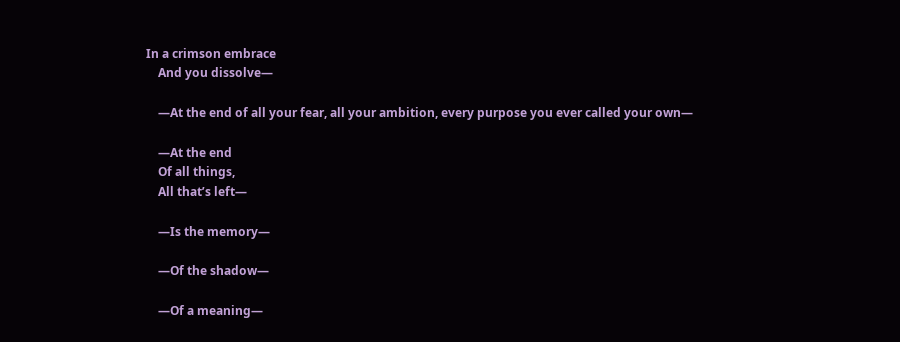In a crimson embrace
    And you dissolve—

    —At the end of all your fear, all your ambition, every purpose you ever called your own—

    —At the end
    Of all things,
    All that’s left—

    —Is the memory—

    —Of the shadow—

    —Of a meaning—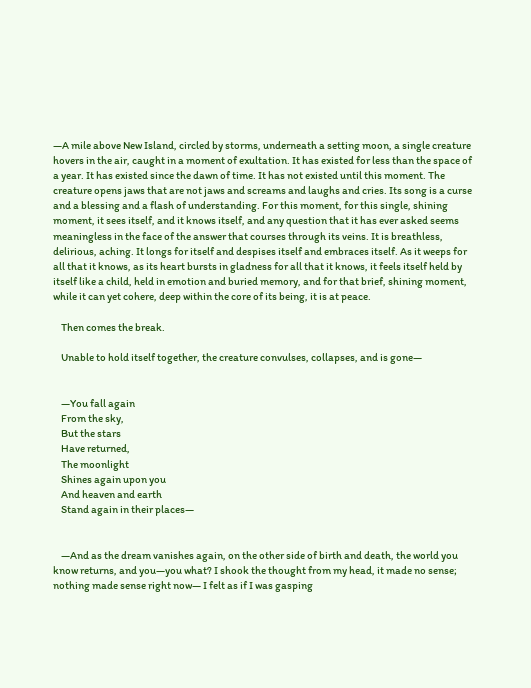—A mile above New Island, circled by storms, underneath a setting moon, a single creature hovers in the air, caught in a moment of exultation. It has existed for less than the space of a year. It has existed since the dawn of time. It has not existed until this moment. The creature opens jaws that are not jaws and screams and laughs and cries. Its song is a curse and a blessing and a flash of understanding. For this moment, for this single, shining moment, it sees itself, and it knows itself, and any question that it has ever asked seems meaningless in the face of the answer that courses through its veins. It is breathless, delirious, aching. It longs for itself and despises itself and embraces itself. As it weeps for all that it knows, as its heart bursts in gladness for all that it knows, it feels itself held by itself like a child, held in emotion and buried memory, and for that brief, shining moment, while it can yet cohere, deep within the core of its being, it is at peace.

    Then comes the break.

    Unable to hold itself together, the creature convulses, collapses, and is gone—


    —You fall again
    From the sky,
    But the stars
    Have returned,
    The moonlight
    Shines again upon you
    And heaven and earth
    Stand again in their places—


    —And as the dream vanishes again, on the other side of birth and death, the world you know returns, and you—you what? I shook the thought from my head, it made no sense; nothing made sense right now— I felt as if I was gasping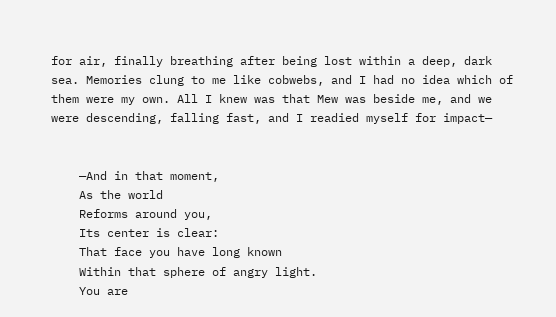for air, finally breathing after being lost within a deep, dark sea. Memories clung to me like cobwebs, and I had no idea which of them were my own. All I knew was that Mew was beside me, and we were descending, falling fast, and I readied myself for impact—


    —And in that moment,
    As the world
    Reforms around you,
    Its center is clear:
    That face you have long known
    Within that sphere of angry light.
    You are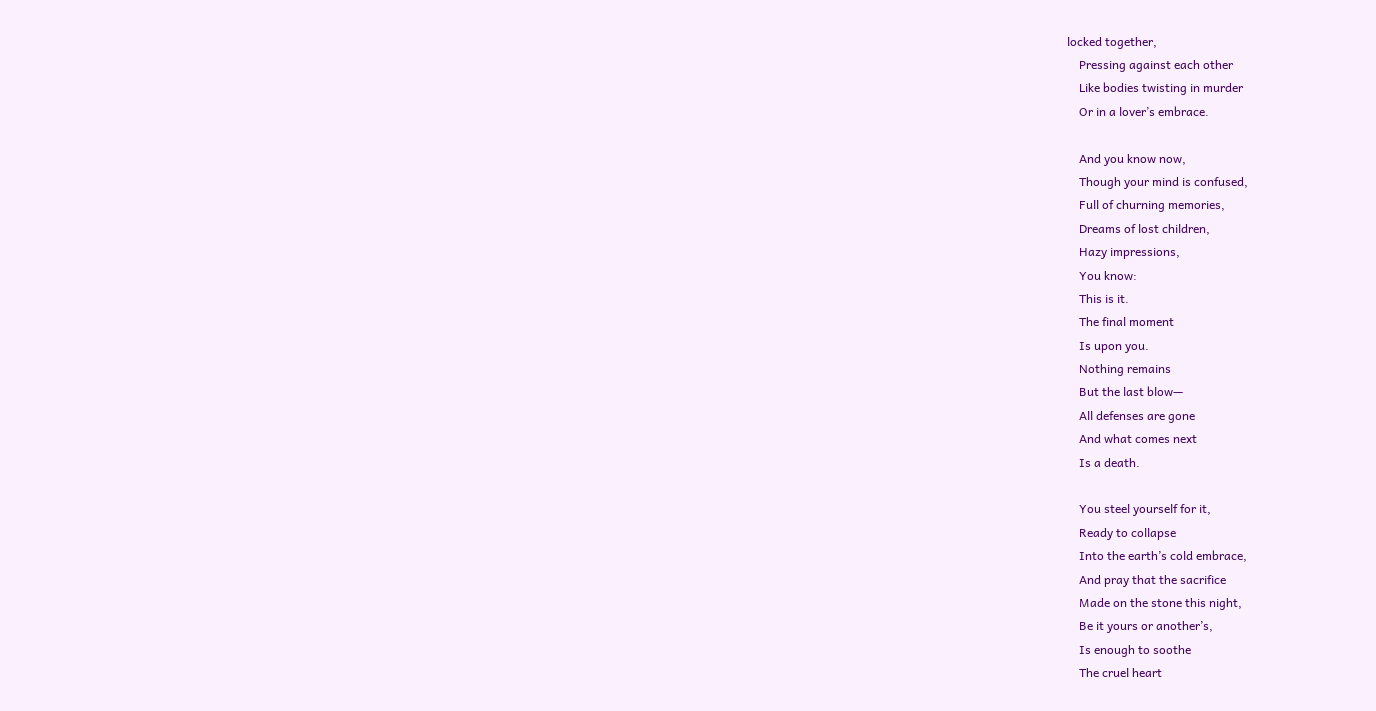locked together,
    Pressing against each other
    Like bodies twisting in murder
    Or in a lover’s embrace.

    And you know now,
    Though your mind is confused,
    Full of churning memories,
    Dreams of lost children,
    Hazy impressions,
    You know:
    This is it.
    The final moment
    Is upon you.
    Nothing remains
    But the last blow—
    All defenses are gone
    And what comes next
    Is a death.

    You steel yourself for it,
    Ready to collapse
    Into the earth’s cold embrace,
    And pray that the sacrifice
    Made on the stone this night,
    Be it yours or another’s,
    Is enough to soothe
    The cruel heart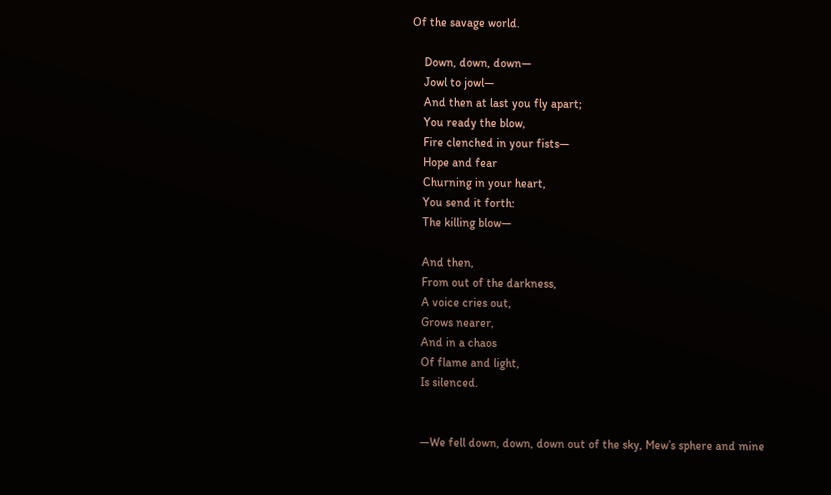Of the savage world.

    Down, down, down—
    Jowl to jowl—
    And then at last you fly apart;
    You ready the blow,
    Fire clenched in your fists—
    Hope and fear
    Churning in your heart,
    You send it forth:
    The killing blow—

    And then,
    From out of the darkness,
    A voice cries out,
    Grows nearer,
    And in a chaos
    Of flame and light,
    Is silenced.


    —We fell down, down, down out of the sky, Mew’s sphere and mine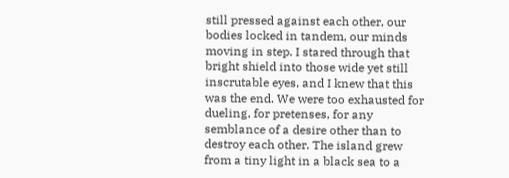still pressed against each other, our bodies locked in tandem, our minds moving in step. I stared through that bright shield into those wide yet still inscrutable eyes, and I knew that this was the end. We were too exhausted for dueling, for pretenses, for any semblance of a desire other than to destroy each other. The island grew from a tiny light in a black sea to a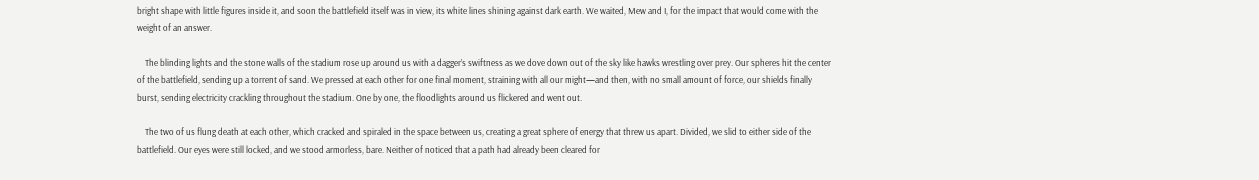bright shape with little figures inside it, and soon the battlefield itself was in view, its white lines shining against dark earth. We waited, Mew and I, for the impact that would come with the weight of an answer.

    The blinding lights and the stone walls of the stadium rose up around us with a dagger’s swiftness as we dove down out of the sky like hawks wrestling over prey. Our spheres hit the center of the battlefield, sending up a torrent of sand. We pressed at each other for one final moment, straining with all our might—and then, with no small amount of force, our shields finally burst, sending electricity crackling throughout the stadium. One by one, the floodlights around us flickered and went out.

    The two of us flung death at each other, which cracked and spiraled in the space between us, creating a great sphere of energy that threw us apart. Divided, we slid to either side of the battlefield. Our eyes were still locked, and we stood armorless, bare. Neither of noticed that a path had already been cleared for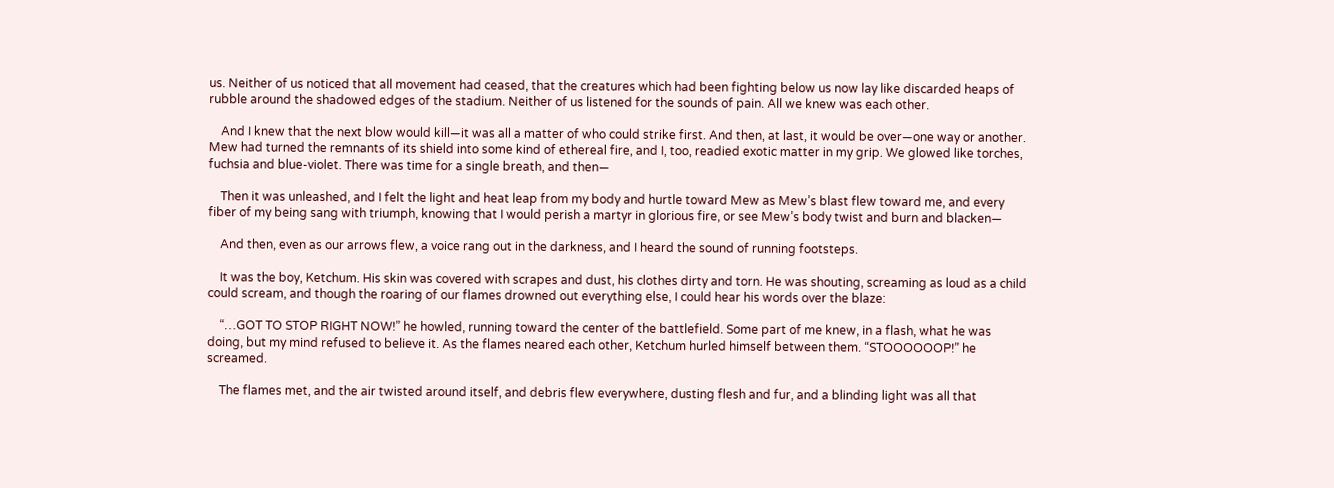us. Neither of us noticed that all movement had ceased, that the creatures which had been fighting below us now lay like discarded heaps of rubble around the shadowed edges of the stadium. Neither of us listened for the sounds of pain. All we knew was each other.

    And I knew that the next blow would kill—it was all a matter of who could strike first. And then, at last, it would be over—one way or another. Mew had turned the remnants of its shield into some kind of ethereal fire, and I, too, readied exotic matter in my grip. We glowed like torches, fuchsia and blue-violet. There was time for a single breath, and then—

    Then it was unleashed, and I felt the light and heat leap from my body and hurtle toward Mew as Mew’s blast flew toward me, and every fiber of my being sang with triumph, knowing that I would perish a martyr in glorious fire, or see Mew’s body twist and burn and blacken—

    And then, even as our arrows flew, a voice rang out in the darkness, and I heard the sound of running footsteps.

    It was the boy, Ketchum. His skin was covered with scrapes and dust, his clothes dirty and torn. He was shouting, screaming as loud as a child could scream, and though the roaring of our flames drowned out everything else, I could hear his words over the blaze:

    “…GOT TO STOP RIGHT NOW!” he howled, running toward the center of the battlefield. Some part of me knew, in a flash, what he was doing, but my mind refused to believe it. As the flames neared each other, Ketchum hurled himself between them. “STOOOOOOP!” he screamed.

    The flames met, and the air twisted around itself, and debris flew everywhere, dusting flesh and fur, and a blinding light was all that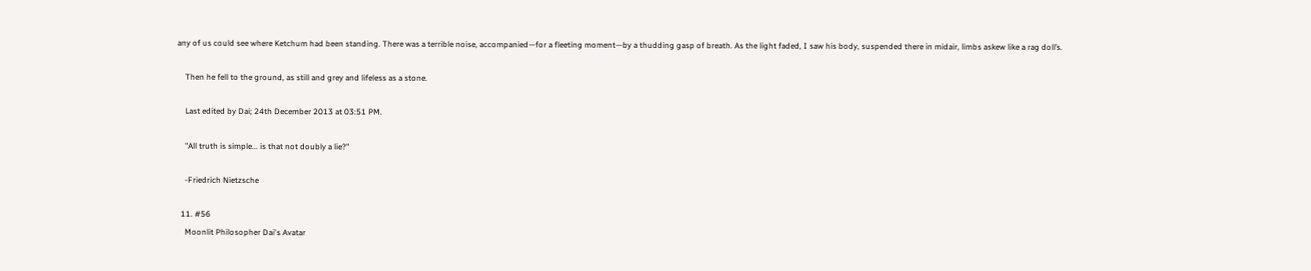any of us could see where Ketchum had been standing. There was a terrible noise, accompanied—for a fleeting moment—by a thudding gasp of breath. As the light faded, I saw his body, suspended there in midair, limbs askew like a rag doll’s.

    Then he fell to the ground, as still and grey and lifeless as a stone.

    Last edited by Dai; 24th December 2013 at 03:51 PM.

    "All truth is simple... is that not doubly a lie?"

    -Friedrich Nietzsche

  11. #56
    Moonlit Philosopher Dai's Avatar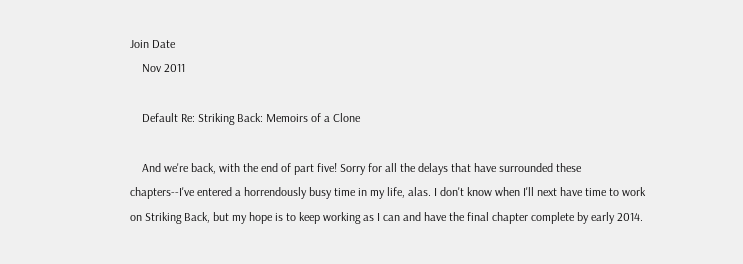Join Date
    Nov 2011

    Default Re: Striking Back: Memoirs of a Clone

    And we're back, with the end of part five! Sorry for all the delays that have surrounded these chapters--I've entered a horrendously busy time in my life, alas. I don't know when I'll next have time to work on Striking Back, but my hope is to keep working as I can and have the final chapter complete by early 2014.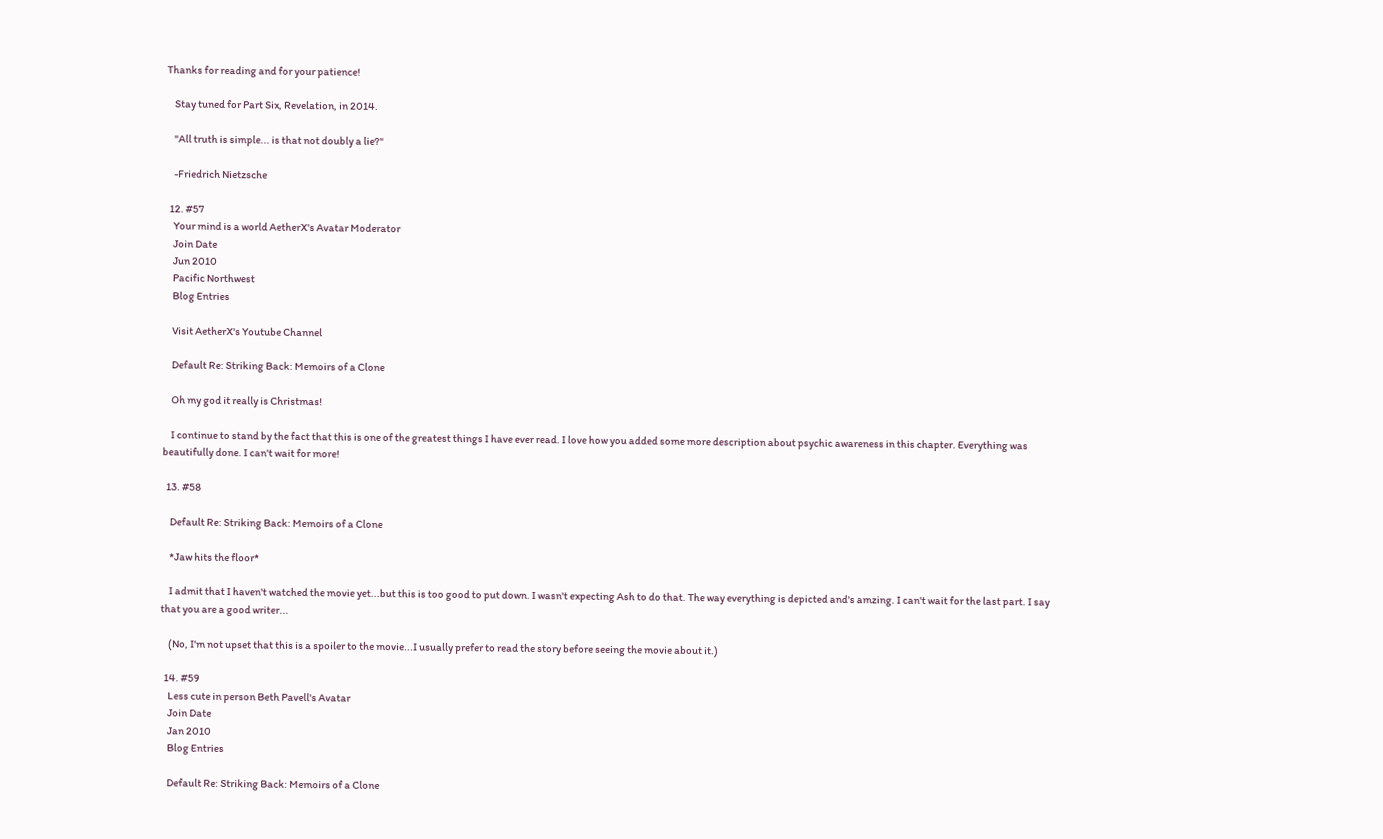Thanks for reading and for your patience!

    Stay tuned for Part Six, Revelation, in 2014.

    "All truth is simple... is that not doubly a lie?"

    -Friedrich Nietzsche

  12. #57
    Your mind is a world AetherX's Avatar Moderator
    Join Date
    Jun 2010
    Pacific Northwest
    Blog Entries

    Visit AetherX's Youtube Channel

    Default Re: Striking Back: Memoirs of a Clone

    Oh my god it really is Christmas!

    I continue to stand by the fact that this is one of the greatest things I have ever read. I love how you added some more description about psychic awareness in this chapter. Everything was beautifully done. I can't wait for more!

  13. #58

    Default Re: Striking Back: Memoirs of a Clone

    *Jaw hits the floor*

    I admit that I haven't watched the movie yet...but this is too good to put down. I wasn't expecting Ash to do that. The way everything is depicted and's amzing. I can't wait for the last part. I say that you are a good writer...

    (No, I'm not upset that this is a spoiler to the movie...I usually prefer to read the story before seeing the movie about it.)

  14. #59
    Less cute in person Beth Pavell's Avatar
    Join Date
    Jan 2010
    Blog Entries

    Default Re: Striking Back: Memoirs of a Clone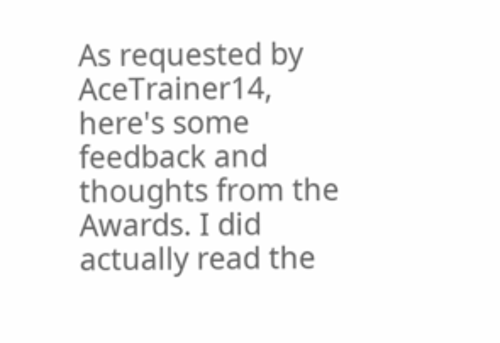As requested by AceTrainer14, here's some feedback and thoughts from the Awards. I did actually read the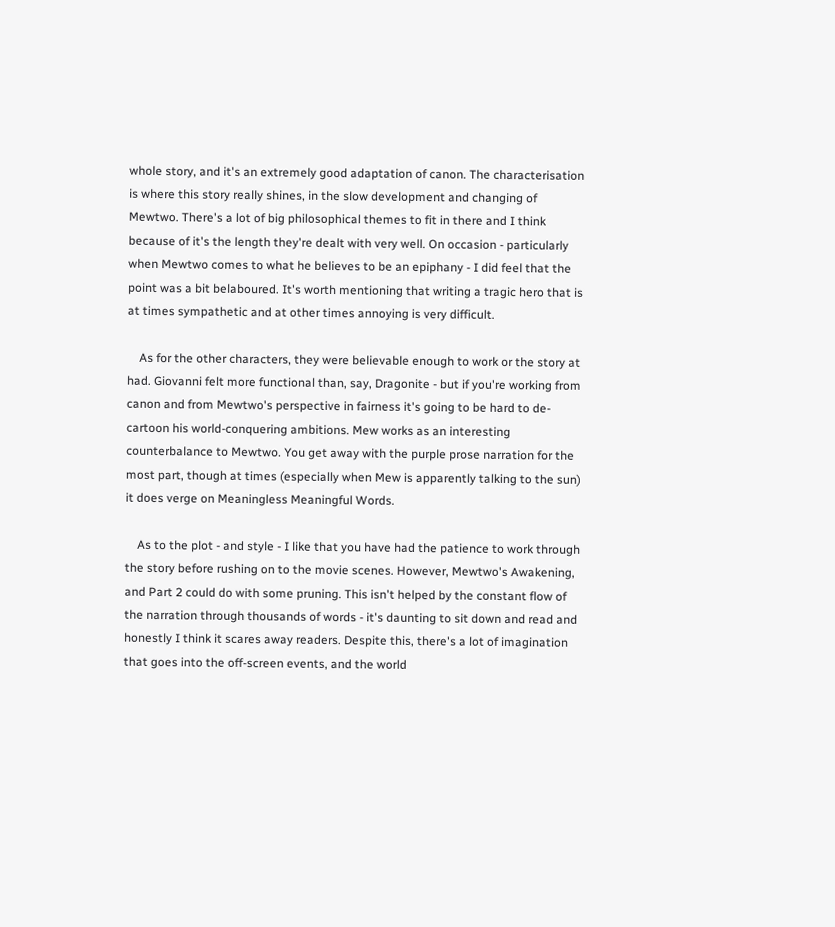whole story, and it's an extremely good adaptation of canon. The characterisation is where this story really shines, in the slow development and changing of Mewtwo. There's a lot of big philosophical themes to fit in there and I think because of it's the length they're dealt with very well. On occasion - particularly when Mewtwo comes to what he believes to be an epiphany - I did feel that the point was a bit belaboured. It's worth mentioning that writing a tragic hero that is at times sympathetic and at other times annoying is very difficult.

    As for the other characters, they were believable enough to work or the story at had. Giovanni felt more functional than, say, Dragonite - but if you're working from canon and from Mewtwo's perspective in fairness it's going to be hard to de-cartoon his world-conquering ambitions. Mew works as an interesting counterbalance to Mewtwo. You get away with the purple prose narration for the most part, though at times (especially when Mew is apparently talking to the sun) it does verge on Meaningless Meaningful Words.

    As to the plot - and style - I like that you have had the patience to work through the story before rushing on to the movie scenes. However, Mewtwo's Awakening, and Part 2 could do with some pruning. This isn't helped by the constant flow of the narration through thousands of words - it's daunting to sit down and read and honestly I think it scares away readers. Despite this, there's a lot of imagination that goes into the off-screen events, and the world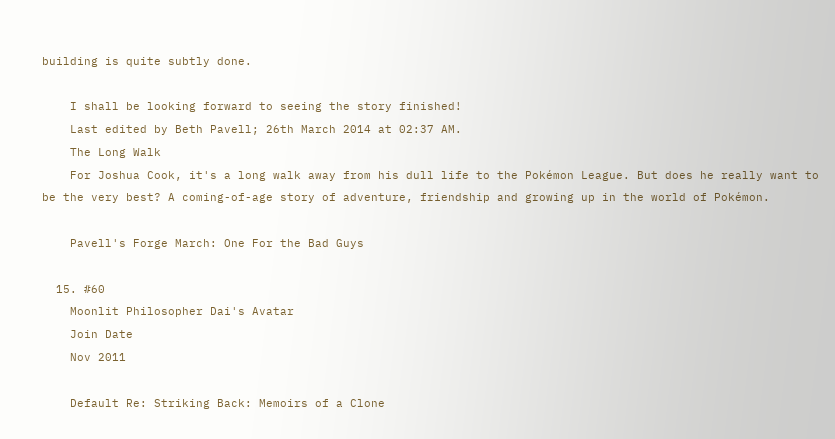building is quite subtly done.

    I shall be looking forward to seeing the story finished!
    Last edited by Beth Pavell; 26th March 2014 at 02:37 AM.
    The Long Walk
    For Joshua Cook, it's a long walk away from his dull life to the Pokémon League. But does he really want to be the very best? A coming-of-age story of adventure, friendship and growing up in the world of Pokémon.

    Pavell's Forge March: One For the Bad Guys

  15. #60
    Moonlit Philosopher Dai's Avatar
    Join Date
    Nov 2011

    Default Re: Striking Back: Memoirs of a Clone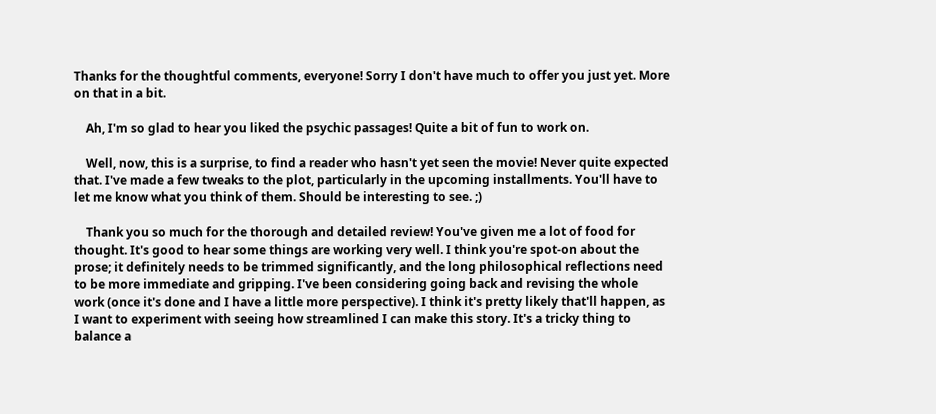Thanks for the thoughtful comments, everyone! Sorry I don't have much to offer you just yet. More on that in a bit.

    Ah, I'm so glad to hear you liked the psychic passages! Quite a bit of fun to work on.

    Well, now, this is a surprise, to find a reader who hasn't yet seen the movie! Never quite expected that. I've made a few tweaks to the plot, particularly in the upcoming installments. You'll have to let me know what you think of them. Should be interesting to see. ;)

    Thank you so much for the thorough and detailed review! You've given me a lot of food for thought. It's good to hear some things are working very well. I think you're spot-on about the prose; it definitely needs to be trimmed significantly, and the long philosophical reflections need to be more immediate and gripping. I've been considering going back and revising the whole work (once it's done and I have a little more perspective). I think it's pretty likely that'll happen, as I want to experiment with seeing how streamlined I can make this story. It's a tricky thing to balance a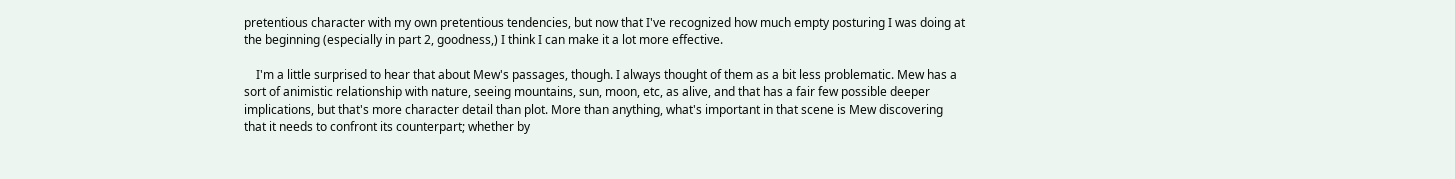pretentious character with my own pretentious tendencies, but now that I've recognized how much empty posturing I was doing at the beginning (especially in part 2, goodness,) I think I can make it a lot more effective.

    I'm a little surprised to hear that about Mew's passages, though. I always thought of them as a bit less problematic. Mew has a sort of animistic relationship with nature, seeing mountains, sun, moon, etc, as alive, and that has a fair few possible deeper implications, but that's more character detail than plot. More than anything, what's important in that scene is Mew discovering that it needs to confront its counterpart; whether by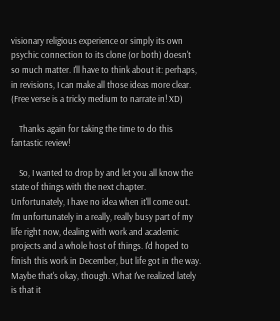visionary religious experience or simply its own psychic connection to its clone (or both) doesn't so much matter. I'll have to think about it: perhaps, in revisions, I can make all those ideas more clear. (Free verse is a tricky medium to narrate in! XD)

    Thanks again for taking the time to do this fantastic review!

    So, I wanted to drop by and let you all know the state of things with the next chapter. Unfortunately, I have no idea when it'll come out. I'm unfortunately in a really, really busy part of my life right now, dealing with work and academic projects and a whole host of things. I'd hoped to finish this work in December, but life got in the way. Maybe that's okay, though. What I've realized lately is that it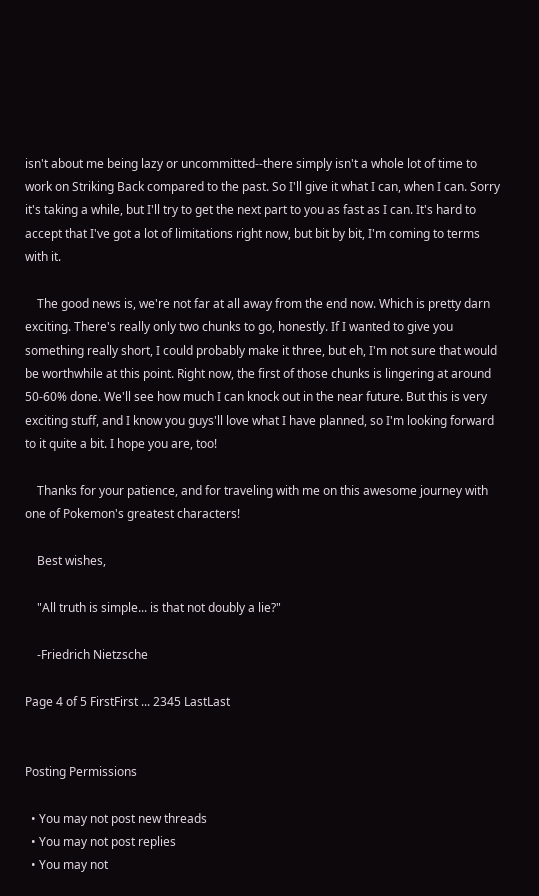isn't about me being lazy or uncommitted--there simply isn't a whole lot of time to work on Striking Back compared to the past. So I'll give it what I can, when I can. Sorry it's taking a while, but I'll try to get the next part to you as fast as I can. It's hard to accept that I've got a lot of limitations right now, but bit by bit, I'm coming to terms with it.

    The good news is, we're not far at all away from the end now. Which is pretty darn exciting. There's really only two chunks to go, honestly. If I wanted to give you something really short, I could probably make it three, but eh, I'm not sure that would be worthwhile at this point. Right now, the first of those chunks is lingering at around 50-60% done. We'll see how much I can knock out in the near future. But this is very exciting stuff, and I know you guys'll love what I have planned, so I'm looking forward to it quite a bit. I hope you are, too!

    Thanks for your patience, and for traveling with me on this awesome journey with one of Pokemon's greatest characters!

    Best wishes,

    "All truth is simple... is that not doubly a lie?"

    -Friedrich Nietzsche

Page 4 of 5 FirstFirst ... 2345 LastLast


Posting Permissions

  • You may not post new threads
  • You may not post replies
  • You may not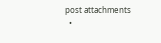post attachments
  •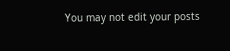You may not edit your posts